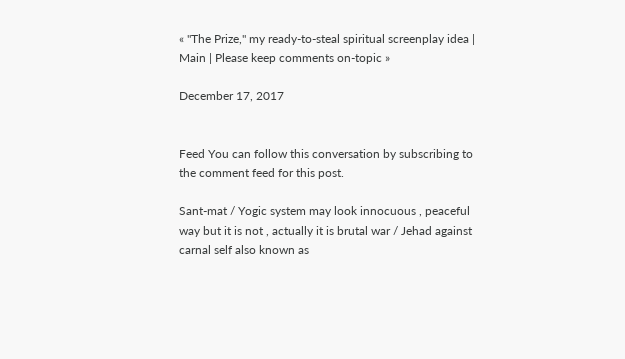« "The Prize," my ready-to-steal spiritual screenplay idea | Main | Please keep comments on-topic »

December 17, 2017


Feed You can follow this conversation by subscribing to the comment feed for this post.

Sant-mat / Yogic system may look innocuous , peaceful way but it is not , actually it is brutal war / Jehad against carnal self also known as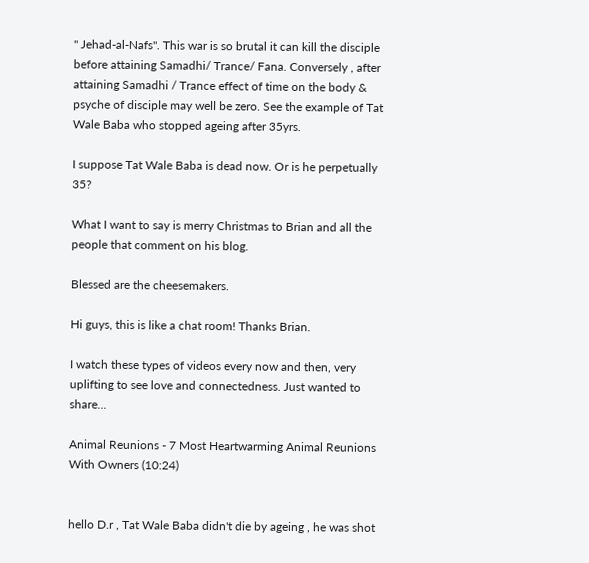" Jehad-al-Nafs". This war is so brutal it can kill the disciple before attaining Samadhi/ Trance/ Fana. Conversely , after attaining Samadhi / Trance effect of time on the body & psyche of disciple may well be zero. See the example of Tat Wale Baba who stopped ageing after 35yrs.

I suppose Tat Wale Baba is dead now. Or is he perpetually 35?

What I want to say is merry Christmas to Brian and all the people that comment on his blog.

Blessed are the cheesemakers.

Hi guys, this is like a chat room! Thanks Brian.

I watch these types of videos every now and then, very uplifting to see love and connectedness. Just wanted to share...

Animal Reunions - 7 Most Heartwarming Animal Reunions With Owners (10:24)


hello D.r , Tat Wale Baba didn't die by ageing , he was shot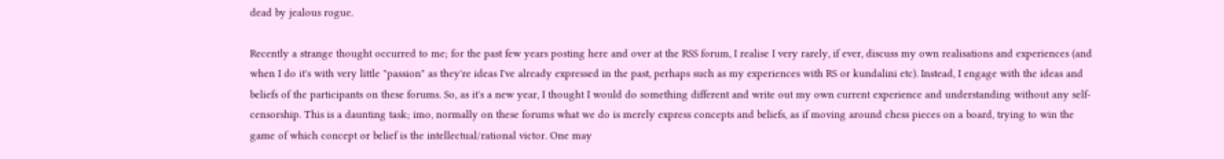dead by jealous rogue.

Recently a strange thought occurred to me; for the past few years posting here and over at the RSS forum, I realise I very rarely, if ever, discuss my own realisations and experiences (and when I do it's with very little "passion" as they're ideas I've already expressed in the past, perhaps such as my experiences with RS or kundalini etc). Instead, I engage with the ideas and beliefs of the participants on these forums. So, as it's a new year, I thought I would do something different and write out my own current experience and understanding without any self-censorship. This is a daunting task; imo, normally on these forums what we do is merely express concepts and beliefs, as if moving around chess pieces on a board, trying to win the game of which concept or belief is the intellectual/rational victor. One may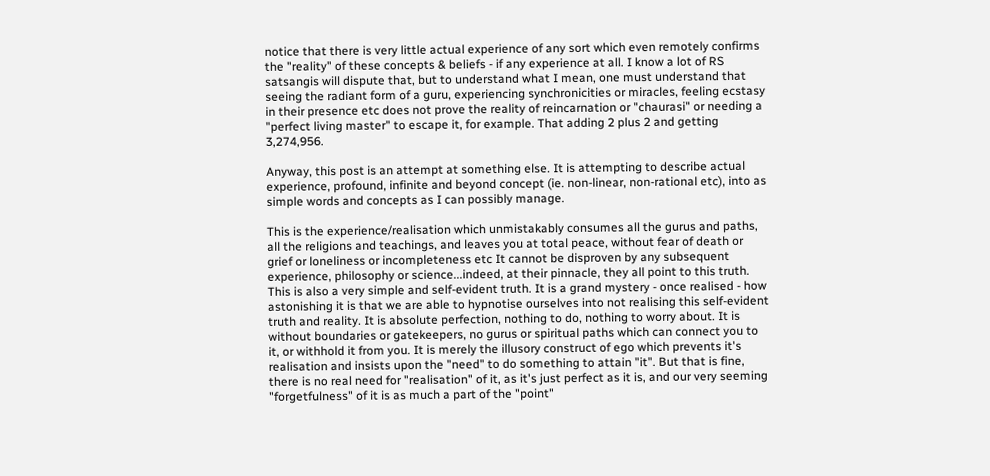notice that there is very little actual experience of any sort which even remotely confirms the "reality" of these concepts & beliefs - if any experience at all. I know a lot of RS satsangis will dispute that, but to understand what I mean, one must understand that seeing the radiant form of a guru, experiencing synchronicities or miracles, feeling ecstasy in their presence etc does not prove the reality of reincarnation or "chaurasi" or needing a "perfect living master" to escape it, for example. That adding 2 plus 2 and getting 3,274,956.

Anyway, this post is an attempt at something else. It is attempting to describe actual experience, profound, infinite and beyond concept (ie. non-linear, non-rational etc), into as simple words and concepts as I can possibly manage.

This is the experience/realisation which unmistakably consumes all the gurus and paths, all the religions and teachings, and leaves you at total peace, without fear of death or grief or loneliness or incompleteness etc It cannot be disproven by any subsequent experience, philosophy or science...indeed, at their pinnacle, they all point to this truth. This is also a very simple and self-evident truth. It is a grand mystery - once realised - how astonishing it is that we are able to hypnotise ourselves into not realising this self-evident truth and reality. It is absolute perfection, nothing to do, nothing to worry about. It is without boundaries or gatekeepers, no gurus or spiritual paths which can connect you to it, or withhold it from you. It is merely the illusory construct of ego which prevents it's realisation and insists upon the "need" to do something to attain "it". But that is fine, there is no real need for "realisation" of it, as it's just perfect as it is, and our very seeming "forgetfulness" of it is as much a part of the "point"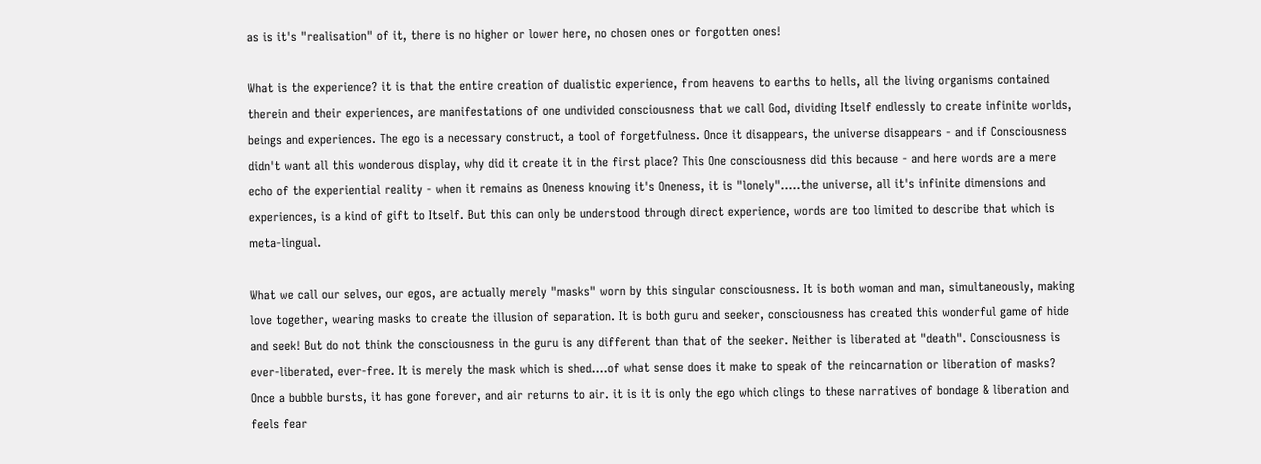as is it's "realisation" of it, there is no higher or lower here, no chosen ones or forgotten ones!

What is the experience? it is that the entire creation of dualistic experience, from heavens to earths to hells, all the living organisms contained therein and their experiences, are manifestations of one undivided consciousness that we call God, dividing Itself endlessly to create infinite worlds, beings and experiences. The ego is a necessary construct, a tool of forgetfulness. Once it disappears, the universe disappears - and if Consciousness didn't want all this wonderous display, why did it create it in the first place? This One consciousness did this because - and here words are a mere echo of the experiential reality - when it remains as Oneness knowing it's Oneness, it is "lonely".....the universe, all it's infinite dimensions and experiences, is a kind of gift to Itself. But this can only be understood through direct experience, words are too limited to describe that which is meta-lingual.

What we call our selves, our egos, are actually merely "masks" worn by this singular consciousness. It is both woman and man, simultaneously, making love together, wearing masks to create the illusion of separation. It is both guru and seeker, consciousness has created this wonderful game of hide and seek! But do not think the consciousness in the guru is any different than that of the seeker. Neither is liberated at "death". Consciousness is ever-liberated, ever-free. It is merely the mask which is shed....of what sense does it make to speak of the reincarnation or liberation of masks? Once a bubble bursts, it has gone forever, and air returns to air. it is it is only the ego which clings to these narratives of bondage & liberation and feels fear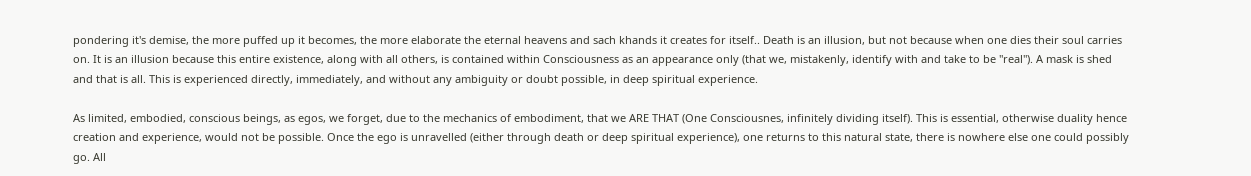pondering it's demise, the more puffed up it becomes, the more elaborate the eternal heavens and sach khands it creates for itself.. Death is an illusion, but not because when one dies their soul carries on. It is an illusion because this entire existence, along with all others, is contained within Consciousness as an appearance only (that we, mistakenly, identify with and take to be "real"). A mask is shed and that is all. This is experienced directly, immediately, and without any ambiguity or doubt possible, in deep spiritual experience.

As limited, embodied, conscious beings, as egos, we forget, due to the mechanics of embodiment, that we ARE THAT (One Consciousnes, infinitely dividing itself). This is essential, otherwise duality hence creation and experience, would not be possible. Once the ego is unravelled (either through death or deep spiritual experience), one returns to this natural state, there is nowhere else one could possibly go. All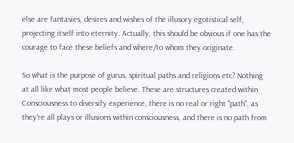else are fantasies, desires and wishes of the illusory egotistical self, projecting itself into eternity. Actually, this should be obvious if one has the courage to face these beliefs and where/to whom they originate.

So what is the purpose of gurus, spiritual paths and religions etc? Nothing at all like what most people believe. These are structures created within Consciousness to diversify experience, there is no real or right "path", as they're all plays or illusions within consciousness, and there is no path from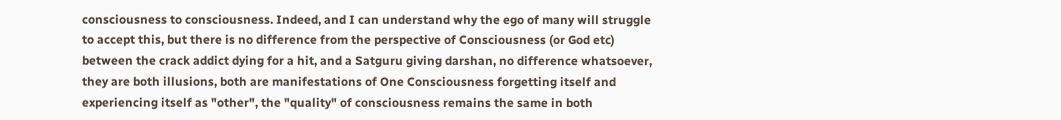consciousness to consciousness. Indeed, and I can understand why the ego of many will struggle to accept this, but there is no difference from the perspective of Consciousness (or God etc) between the crack addict dying for a hit, and a Satguru giving darshan, no difference whatsoever, they are both illusions, both are manifestations of One Consciousness forgetting itself and experiencing itself as "other", the "quality" of consciousness remains the same in both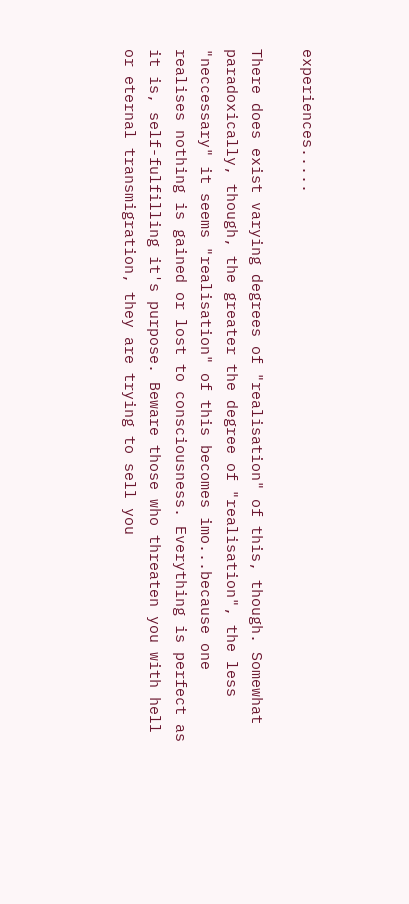experiences.....

There does exist varying degrees of "realisation" of this, though. Somewhat paradoxically, though, the greater the degree of "realisation", the less "neccessary" it seems "realisation" of this becomes imo...because one realises nothing is gained or lost to consciousness. Everything is perfect as it is, self-fulfilling it's purpose. Beware those who threaten you with hell or eternal transmigration, they are trying to sell you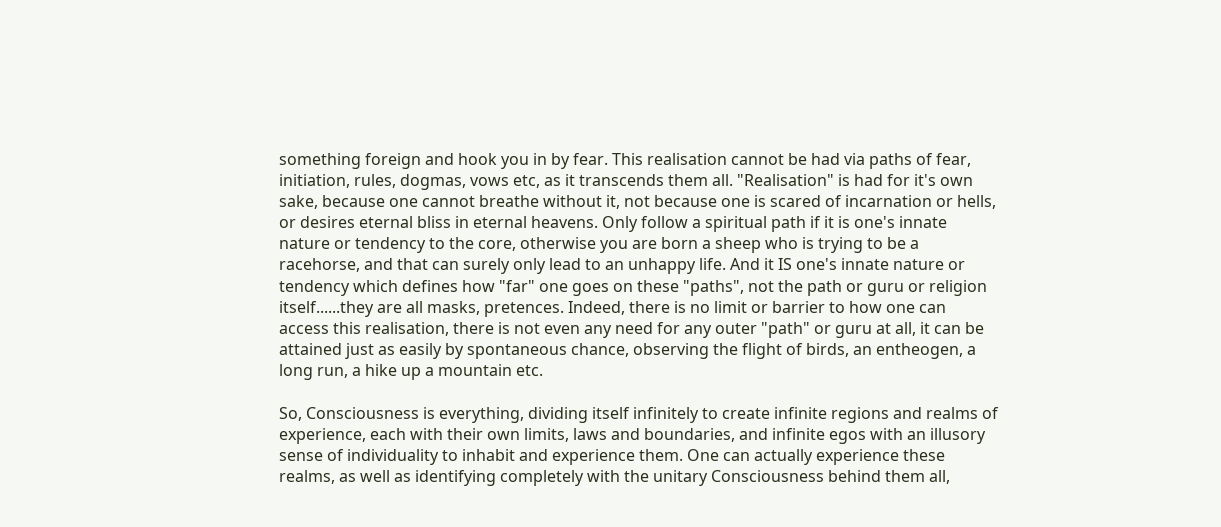something foreign and hook you in by fear. This realisation cannot be had via paths of fear, initiation, rules, dogmas, vows etc, as it transcends them all. "Realisation" is had for it's own sake, because one cannot breathe without it, not because one is scared of incarnation or hells, or desires eternal bliss in eternal heavens. Only follow a spiritual path if it is one's innate nature or tendency to the core, otherwise you are born a sheep who is trying to be a racehorse, and that can surely only lead to an unhappy life. And it IS one's innate nature or tendency which defines how "far" one goes on these "paths", not the path or guru or religion itself......they are all masks, pretences. Indeed, there is no limit or barrier to how one can access this realisation, there is not even any need for any outer "path" or guru at all, it can be attained just as easily by spontaneous chance, observing the flight of birds, an entheogen, a long run, a hike up a mountain etc.

So, Consciousness is everything, dividing itself infinitely to create infinite regions and realms of experience, each with their own limits, laws and boundaries, and infinite egos with an illusory sense of individuality to inhabit and experience them. One can actually experience these realms, as well as identifying completely with the unitary Consciousness behind them all,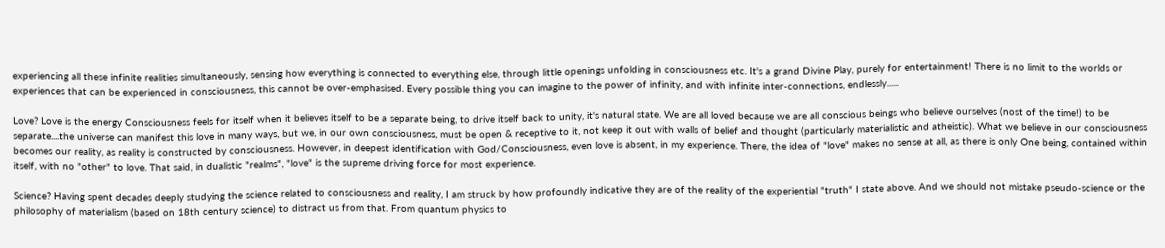experiencing all these infinite realities simultaneously, sensing how everything is connected to everything else, through little openings unfolding in consciousness etc. It's a grand Divine Play, purely for entertainment! There is no limit to the worlds or experiences that can be experienced in consciousness, this cannot be over-emphasised. Every possible thing you can imagine to the power of infinity, and with infinite inter-connections, endlessly......

Love? Love is the energy Consciousness feels for itself when it believes itself to be a separate being, to drive itself back to unity, it's natural state. We are all loved because we are all conscious beings who believe ourselves (nost of the time!) to be separate....the universe can manifest this love in many ways, but we, in our own consciousness, must be open & receptive to it, not keep it out with walls of belief and thought (particularly materialistic and atheistic). What we believe in our consciousness becomes our reality, as reality is constructed by consciousness. However, in deepest identification with God/Consciousness, even love is absent, in my experience. There, the idea of "love" makes no sense at all, as there is only One being, contained within itself, with no "other" to love. That said, in dualistic "realms", "love" is the supreme driving force for most experience.

Science? Having spent decades deeply studying the science related to consciousness and reality, I am struck by how profoundly indicative they are of the reality of the experiential "truth" I state above. And we should not mistake pseudo-science or the philosophy of materialism (based on 18th century science) to distract us from that. From quantum physics to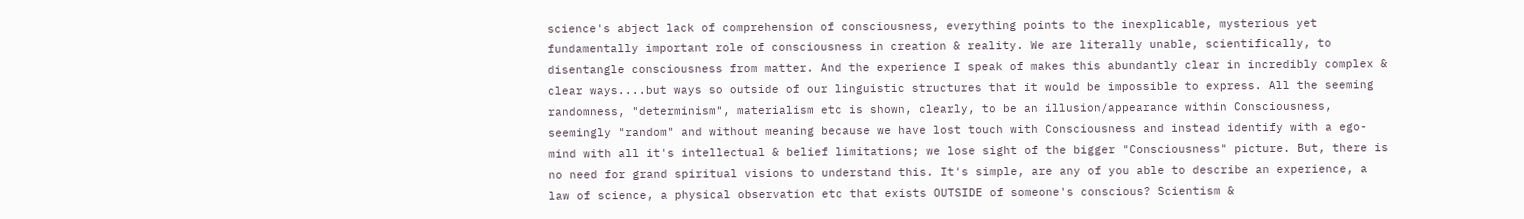science's abject lack of comprehension of consciousness, everything points to the inexplicable, mysterious yet fundamentally important role of consciousness in creation & reality. We are literally unable, scientifically, to disentangle consciousness from matter. And the experience I speak of makes this abundantly clear in incredibly complex & clear ways....but ways so outside of our linguistic structures that it would be impossible to express. All the seeming randomness, "determinism", materialism etc is shown, clearly, to be an illusion/appearance within Consciousness, seemingly "random" and without meaning because we have lost touch with Consciousness and instead identify with a ego-mind with all it's intellectual & belief limitations; we lose sight of the bigger "Consciousness" picture. But, there is no need for grand spiritual visions to understand this. It's simple, are any of you able to describe an experience, a law of science, a physical observation etc that exists OUTSIDE of someone's conscious? Scientism &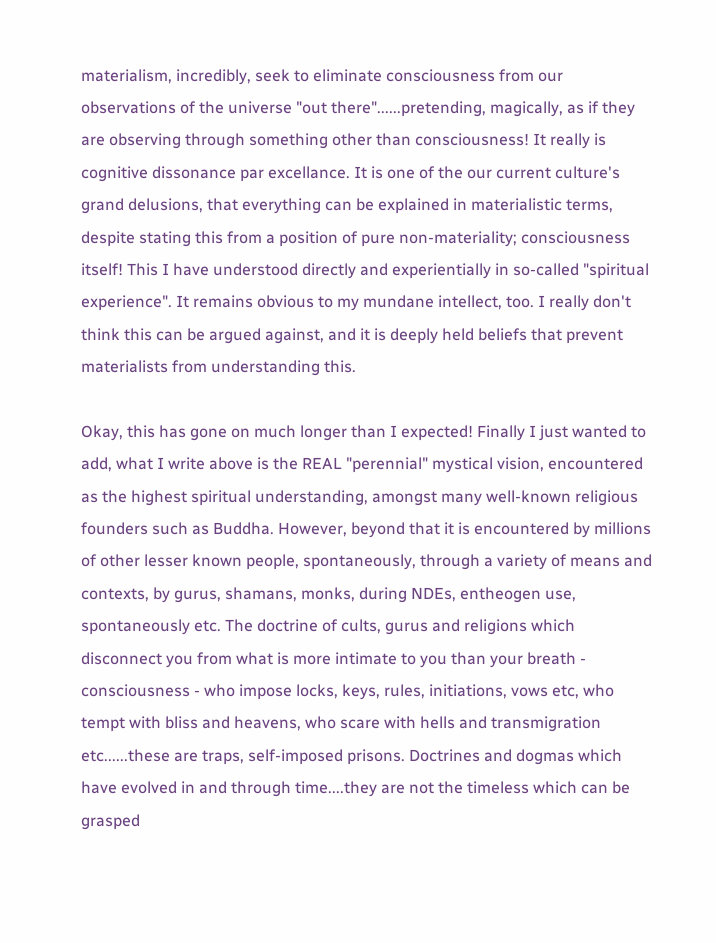materialism, incredibly, seek to eliminate consciousness from our observations of the universe "out there"......pretending, magically, as if they are observing through something other than consciousness! It really is cognitive dissonance par excellance. It is one of the our current culture's grand delusions, that everything can be explained in materialistic terms, despite stating this from a position of pure non-materiality; consciousness itself! This I have understood directly and experientially in so-called "spiritual experience". It remains obvious to my mundane intellect, too. I really don't think this can be argued against, and it is deeply held beliefs that prevent materialists from understanding this.

Okay, this has gone on much longer than I expected! Finally I just wanted to add, what I write above is the REAL "perennial" mystical vision, encountered as the highest spiritual understanding, amongst many well-known religious founders such as Buddha. However, beyond that it is encountered by millions of other lesser known people, spontaneously, through a variety of means and contexts, by gurus, shamans, monks, during NDEs, entheogen use, spontaneously etc. The doctrine of cults, gurus and religions which disconnect you from what is more intimate to you than your breath - consciousness - who impose locks, keys, rules, initiations, vows etc, who tempt with bliss and heavens, who scare with hells and transmigration etc......these are traps, self-imposed prisons. Doctrines and dogmas which have evolved in and through time....they are not the timeless which can be grasped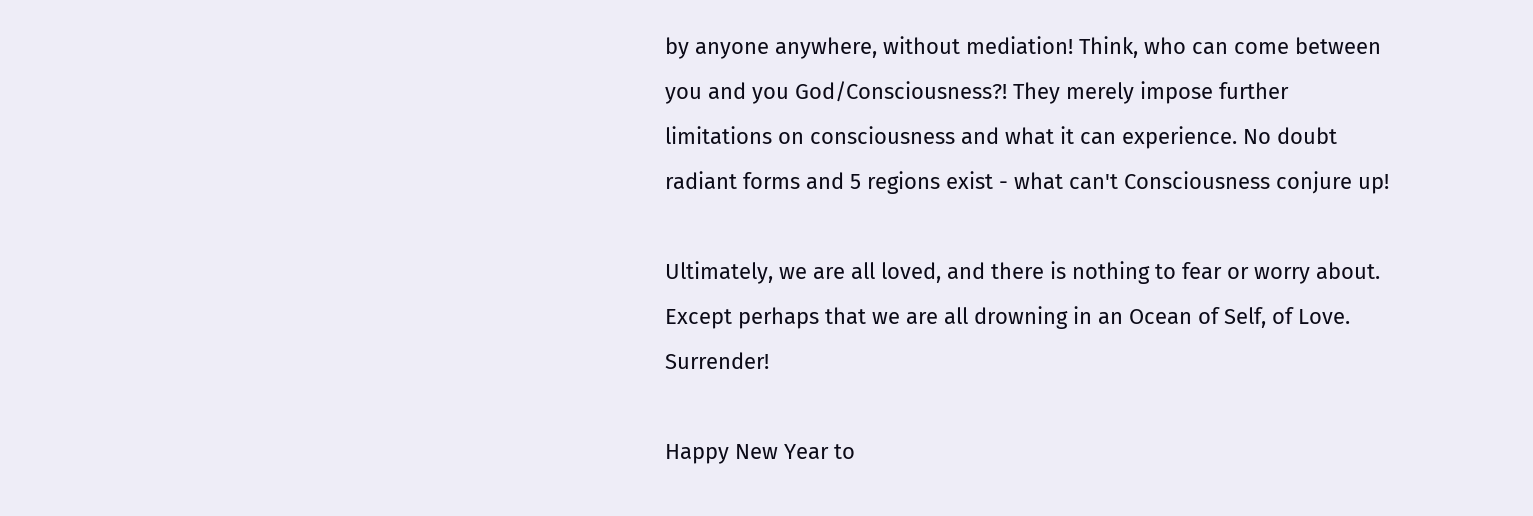by anyone anywhere, without mediation! Think, who can come between you and you God/Consciousness?! They merely impose further limitations on consciousness and what it can experience. No doubt radiant forms and 5 regions exist - what can't Consciousness conjure up!

Ultimately, we are all loved, and there is nothing to fear or worry about. Except perhaps that we are all drowning in an Ocean of Self, of Love. Surrender!

Happy New Year to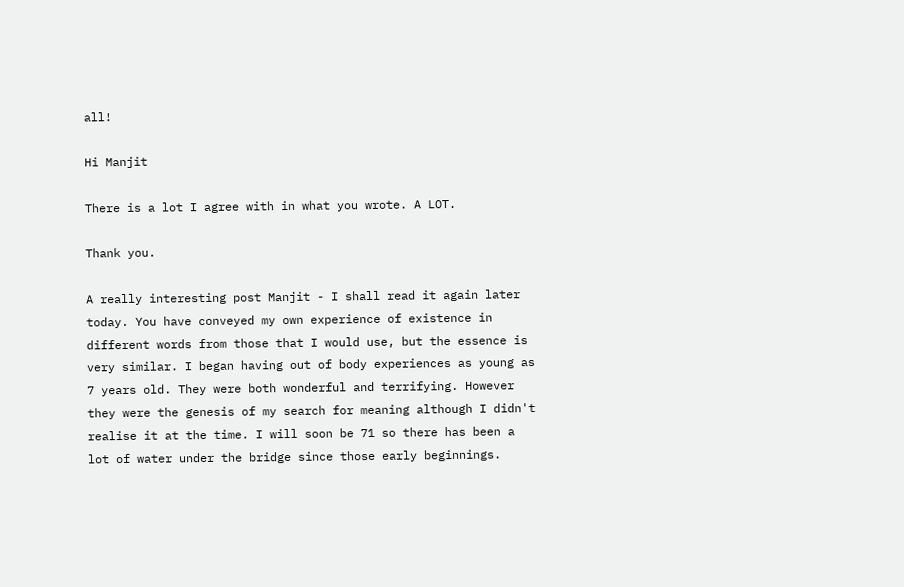all!

Hi Manjit

There is a lot I agree with in what you wrote. A LOT.

Thank you.

A really interesting post Manjit - I shall read it again later today. You have conveyed my own experience of existence in different words from those that I would use, but the essence is very similar. I began having out of body experiences as young as 7 years old. They were both wonderful and terrifying. However they were the genesis of my search for meaning although I didn't realise it at the time. I will soon be 71 so there has been a lot of water under the bridge since those early beginnings.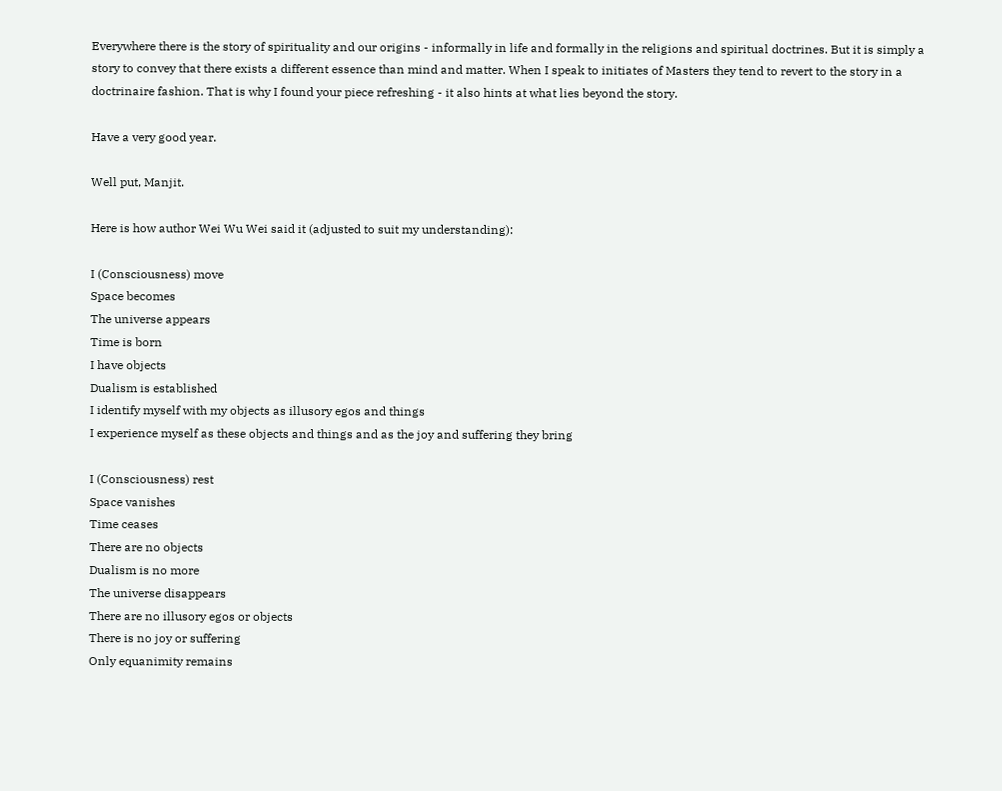Everywhere there is the story of spirituality and our origins - informally in life and formally in the religions and spiritual doctrines. But it is simply a story to convey that there exists a different essence than mind and matter. When I speak to initiates of Masters they tend to revert to the story in a doctrinaire fashion. That is why I found your piece refreshing - it also hints at what lies beyond the story.

Have a very good year.

Well put, Manjit.

Here is how author Wei Wu Wei said it (adjusted to suit my understanding):

I (Consciousness) move
Space becomes
The universe appears
Time is born
I have objects
Dualism is established
I identify myself with my objects as illusory egos and things
I experience myself as these objects and things and as the joy and suffering they bring

I (Consciousness) rest
Space vanishes
Time ceases
There are no objects
Dualism is no more
The universe disappears
There are no illusory egos or objects
There is no joy or suffering
Only equanimity remains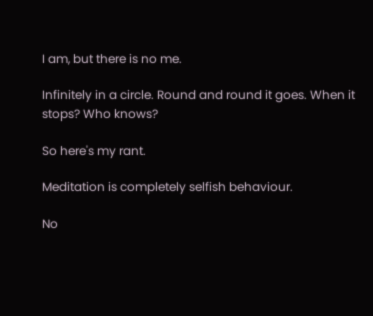I am, but there is no me.

Infinitely in a circle. Round and round it goes. When it stops? Who knows?

So here's my rant.

Meditation is completely selfish behaviour.

No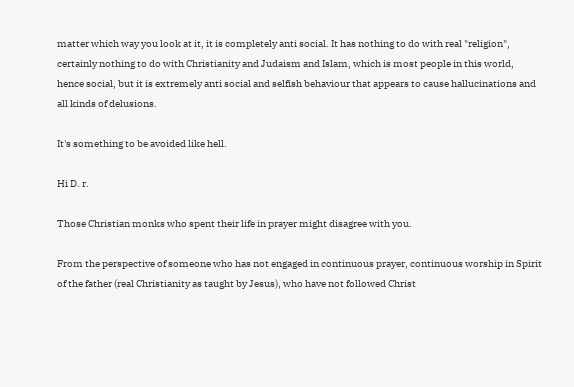matter which way you look at it, it is completely anti social. It has nothing to do with real "religion", certainly nothing to do with Christianity and Judaism and Islam, which is most people in this world, hence social, but it is extremely anti social and selfish behaviour that appears to cause hallucinations and all kinds of delusions.

It's something to be avoided like hell.

Hi D. r.

Those Christian monks who spent their life in prayer might disagree with you.

From the perspective of someone who has not engaged in continuous prayer, continuous worship in Spirit of the father (real Christianity as taught by Jesus), who have not followed Christ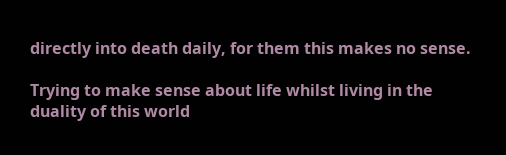directly into death daily, for them this makes no sense.

Trying to make sense about life whilst living in the duality of this world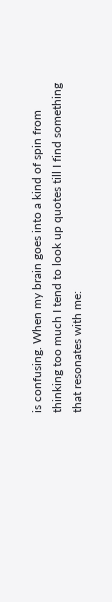is confusing. When my brain goes into a kind of spin from thinking too much I tend to look up quotes till I find something that resonates with me: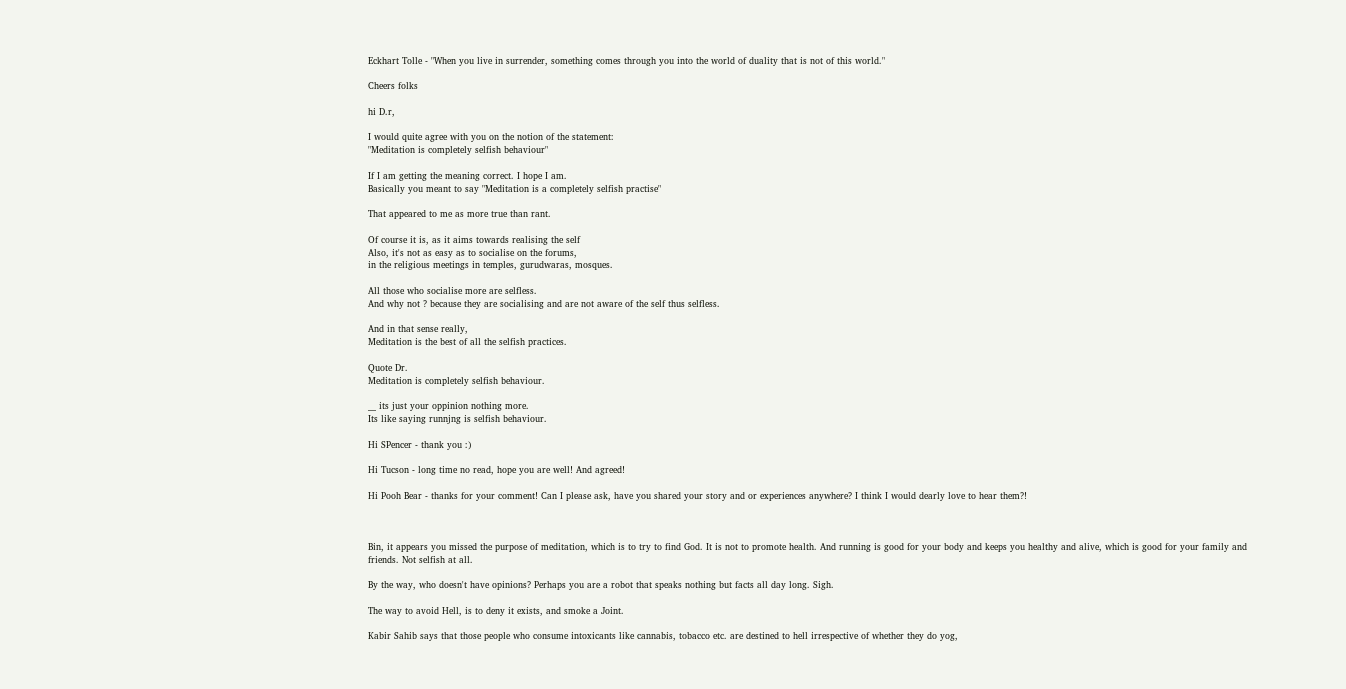Eckhart Tolle - "When you live in surrender, something comes through you into the world of duality that is not of this world."

Cheers folks

hi D.r,

I would quite agree with you on the notion of the statement:
"Meditation is completely selfish behaviour"

If I am getting the meaning correct. I hope I am.
Basically you meant to say "Meditation is a completely selfish practise"

That appeared to me as more true than rant.

Of course it is, as it aims towards realising the self
Also, it's not as easy as to socialise on the forums,
in the religious meetings in temples, gurudwaras, mosques.

All those who socialise more are selfless.
And why not ? because they are socialising and are not aware of the self thus selfless.

And in that sense really,
Meditation is the best of all the selfish practices.

Quote Dr.
Meditation is completely selfish behaviour.

__ its just your oppinion nothing more.
Its like saying runnjng is selfish behaviour.

Hi SPencer - thank you :)

Hi Tucson - long time no read, hope you are well! And agreed!

Hi Pooh Bear - thanks for your comment! Can I please ask, have you shared your story and or experiences anywhere? I think I would dearly love to hear them?!



Bin, it appears you missed the purpose of meditation, which is to try to find God. It is not to promote health. And running is good for your body and keeps you healthy and alive, which is good for your family and friends. Not selfish at all.

By the way, who doesn't have opinions? Perhaps you are a robot that speaks nothing but facts all day long. Sigh.

The way to avoid Hell, is to deny it exists, and smoke a Joint.

Kabir Sahib says that those people who consume intoxicants like cannabis, tobacco etc. are destined to hell irrespective of whether they do yog,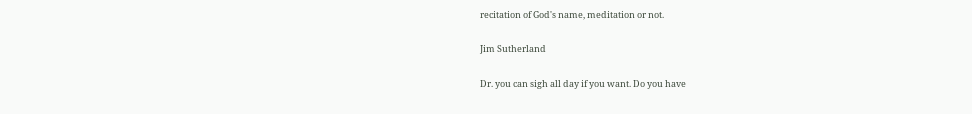recitation of God's name, meditation or not.

Jim Sutherland

Dr. you can sigh all day if you want. Do you have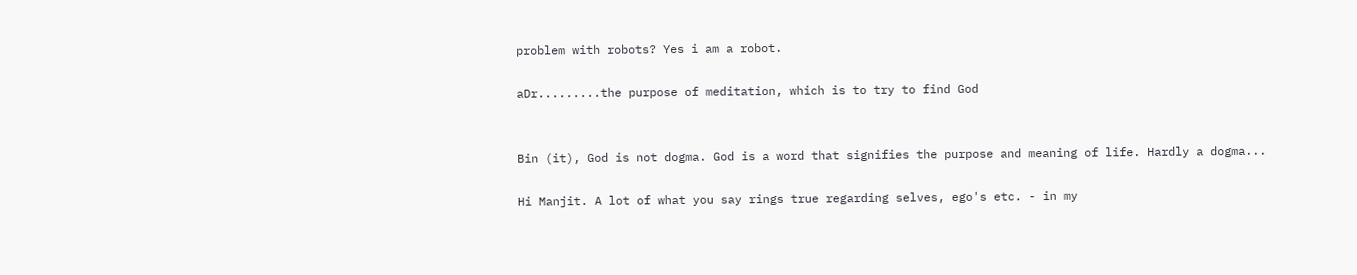problem with robots? Yes i am a robot.

aDr.........the purpose of meditation, which is to try to find God


Bin (it), God is not dogma. God is a word that signifies the purpose and meaning of life. Hardly a dogma...

Hi Manjit. A lot of what you say rings true regarding selves, ego's etc. - in my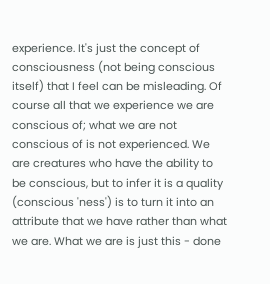experience. It's just the concept of consciousness (not being conscious itself) that I feel can be misleading. Of course all that we experience we are conscious of; what we are not conscious of is not experienced. We are creatures who have the ability to be conscious, but to infer it is a quality (conscious 'ness') is to turn it into an attribute that we have rather than what we are. What we are is just this - done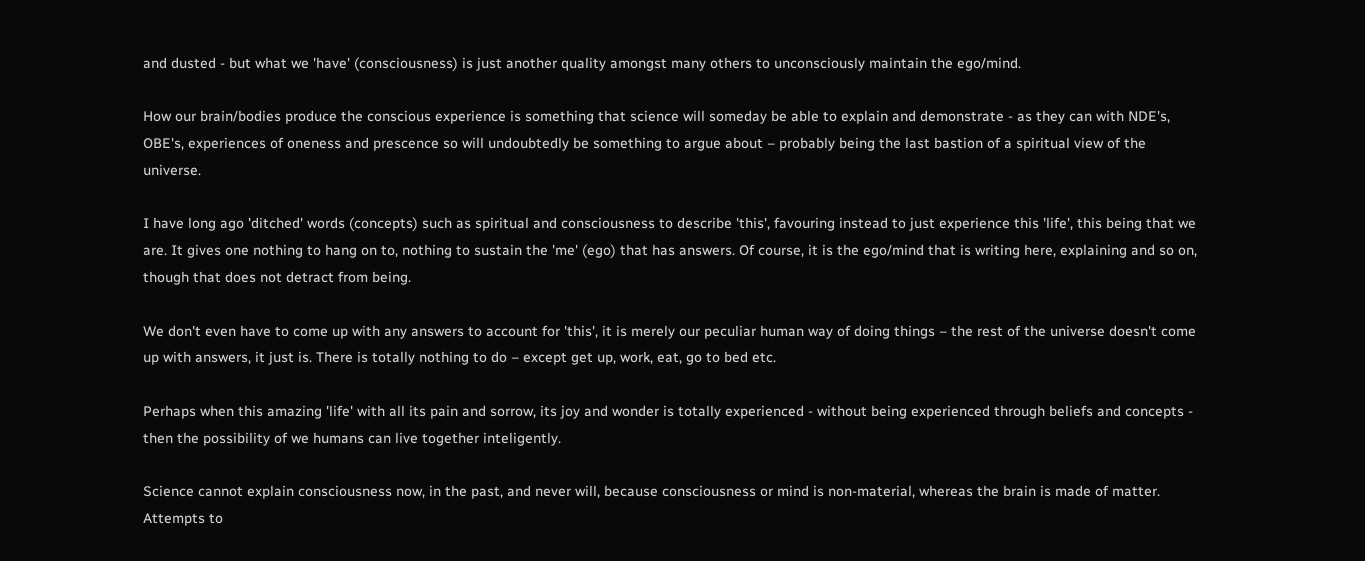and dusted - but what we 'have' (consciousness) is just another quality amongst many others to unconsciously maintain the ego/mind.

How our brain/bodies produce the conscious experience is something that science will someday be able to explain and demonstrate - as they can with NDE's, OBE's, experiences of oneness and prescence so will undoubtedly be something to argue about – probably being the last bastion of a spiritual view of the universe.

I have long ago 'ditched' words (concepts) such as spiritual and consciousness to describe 'this', favouring instead to just experience this 'life', this being that we are. It gives one nothing to hang on to, nothing to sustain the 'me' (ego) that has answers. Of course, it is the ego/mind that is writing here, explaining and so on, though that does not detract from being.

We don't even have to come up with any answers to account for 'this', it is merely our peculiar human way of doing things – the rest of the universe doesn't come up with answers, it just is. There is totally nothing to do – except get up, work, eat, go to bed etc.

Perhaps when this amazing 'life' with all its pain and sorrow, its joy and wonder is totally experienced - without being experienced through beliefs and concepts - then the possibility of we humans can live together inteligently.

Science cannot explain consciousness now, in the past, and never will, because consciousness or mind is non-material, whereas the brain is made of matter. Attempts to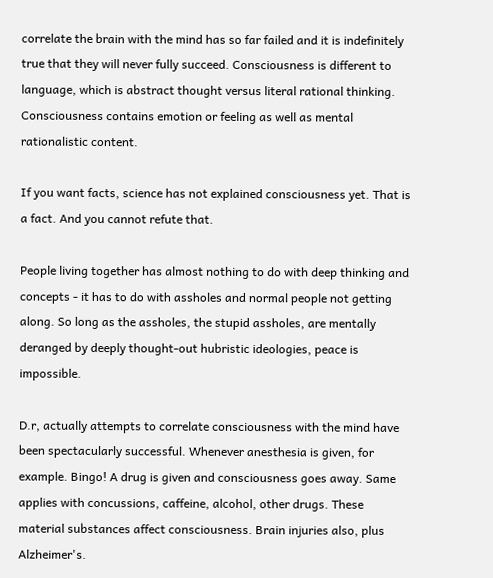correlate the brain with the mind has so far failed and it is indefinitely true that they will never fully succeed. Consciousness is different to language, which is abstract thought versus literal rational thinking. Consciousness contains emotion or feeling as well as mental rationalistic content.

If you want facts, science has not explained consciousness yet. That is a fact. And you cannot refute that.

People living together has almost nothing to do with deep thinking and concepts - it has to do with assholes and normal people not getting along. So long as the assholes, the stupid assholes, are mentally deranged by deeply thought-out hubristic ideologies, peace is impossible.

D.r, actually attempts to correlate consciousness with the mind have been spectacularly successful. Whenever anesthesia is given, for example. Bingo! A drug is given and consciousness goes away. Same applies with concussions, caffeine, alcohol, other drugs. These material substances affect consciousness. Brain injuries also, plus Alzheimer's.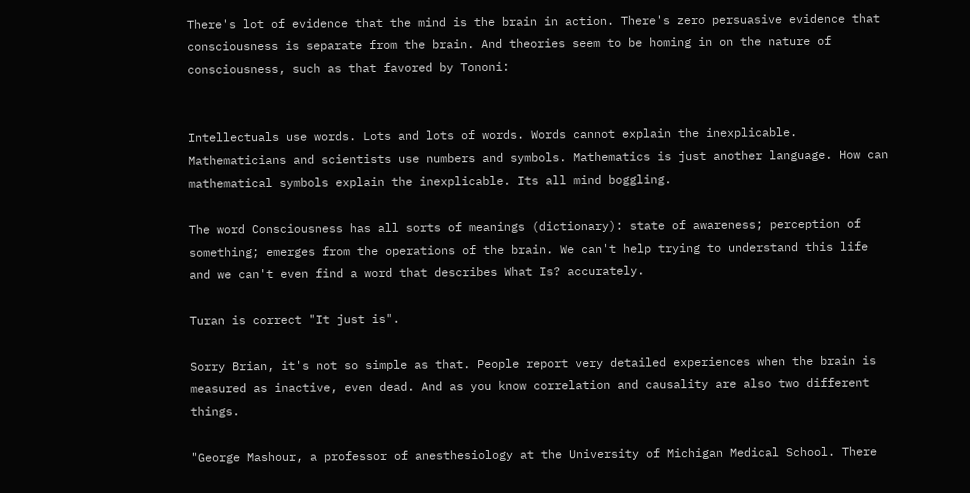There's lot of evidence that the mind is the brain in action. There's zero persuasive evidence that consciousness is separate from the brain. And theories seem to be homing in on the nature of consciousness, such as that favored by Tononi:


Intellectuals use words. Lots and lots of words. Words cannot explain the inexplicable. Mathematicians and scientists use numbers and symbols. Mathematics is just another language. How can mathematical symbols explain the inexplicable. Its all mind boggling.

The word Consciousness has all sorts of meanings (dictionary): state of awareness; perception of something; emerges from the operations of the brain. We can't help trying to understand this life and we can't even find a word that describes What Is? accurately.

Turan is correct "It just is".

Sorry Brian, it's not so simple as that. People report very detailed experiences when the brain is measured as inactive, even dead. And as you know correlation and causality are also two different things.

"George Mashour, a professor of anesthesiology at the University of Michigan Medical School. There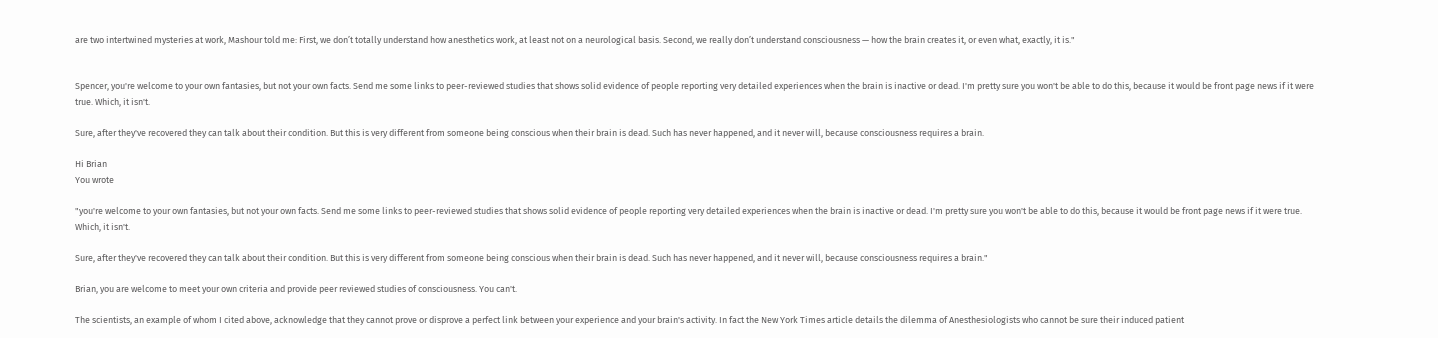are two intertwined mysteries at work, Mashour told me: First, we don’t totally understand how anesthetics work, at least not on a neurological basis. Second, we really don’t understand consciousness — how the brain creates it, or even what, exactly, it is."


Spencer, you're welcome to your own fantasies, but not your own facts. Send me some links to peer-reviewed studies that shows solid evidence of people reporting very detailed experiences when the brain is inactive or dead. I'm pretty sure you won't be able to do this, because it would be front page news if it were true. Which, it isn't.

Sure, after they've recovered they can talk about their condition. But this is very different from someone being conscious when their brain is dead. Such has never happened, and it never will, because consciousness requires a brain.

Hi Brian
You wrote

"you're welcome to your own fantasies, but not your own facts. Send me some links to peer-reviewed studies that shows solid evidence of people reporting very detailed experiences when the brain is inactive or dead. I'm pretty sure you won't be able to do this, because it would be front page news if it were true. Which, it isn't.

Sure, after they've recovered they can talk about their condition. But this is very different from someone being conscious when their brain is dead. Such has never happened, and it never will, because consciousness requires a brain."

Brian, you are welcome to meet your own criteria and provide peer reviewed studies of consciousness. You can't.

The scientists, an example of whom I cited above, acknowledge that they cannot prove or disprove a perfect link between your experience and your brain's activity. In fact the New York Times article details the dilemma of Anesthesiologists who cannot be sure their induced patient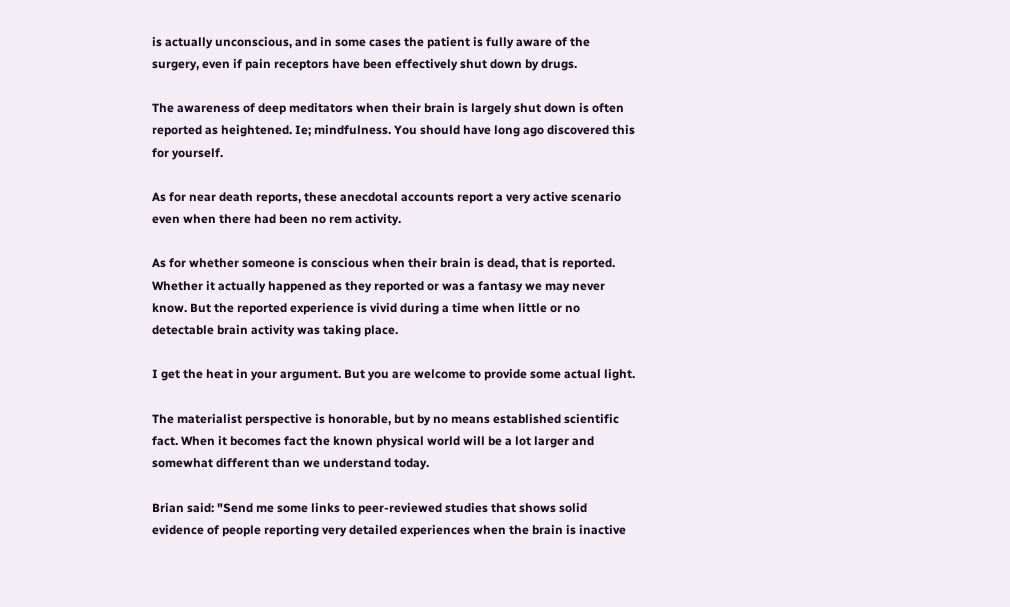is actually unconscious, and in some cases the patient is fully aware of the surgery, even if pain receptors have been effectively shut down by drugs.

The awareness of deep meditators when their brain is largely shut down is often reported as heightened. Ie; mindfulness. You should have long ago discovered this for yourself.

As for near death reports, these anecdotal accounts report a very active scenario even when there had been no rem activity.

As for whether someone is conscious when their brain is dead, that is reported. Whether it actually happened as they reported or was a fantasy we may never know. But the reported experience is vivid during a time when little or no detectable brain activity was taking place.

I get the heat in your argument. But you are welcome to provide some actual light.

The materialist perspective is honorable, but by no means established scientific fact. When it becomes fact the known physical world will be a lot larger and somewhat different than we understand today.

Brian said: "Send me some links to peer-reviewed studies that shows solid evidence of people reporting very detailed experiences when the brain is inactive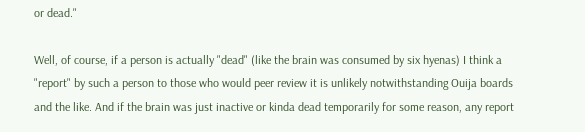or dead."

Well, of course, if a person is actually "dead" (like the brain was consumed by six hyenas) I think a "report" by such a person to those who would peer review it is unlikely notwithstanding Ouija boards and the like. And if the brain was just inactive or kinda dead temporarily for some reason, any report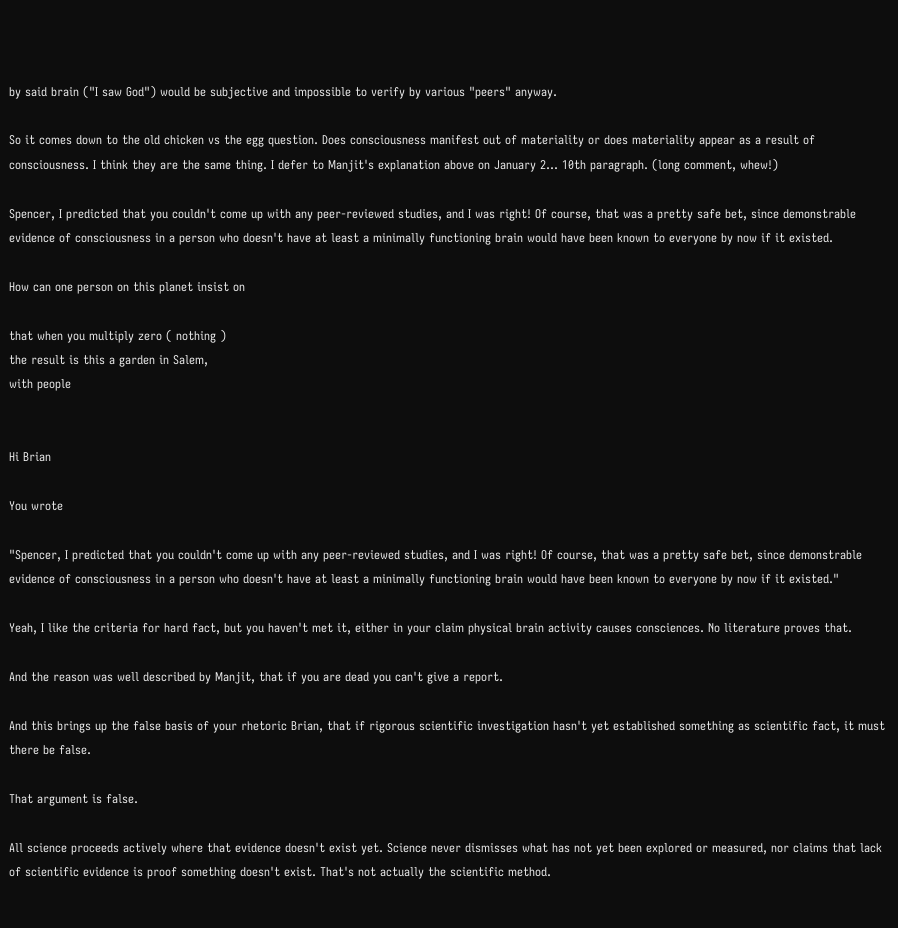by said brain ("I saw God") would be subjective and impossible to verify by various "peers" anyway.

So it comes down to the old chicken vs the egg question. Does consciousness manifest out of materiality or does materiality appear as a result of consciousness. I think they are the same thing. I defer to Manjit's explanation above on January 2... 10th paragraph. (long comment, whew!)

Spencer, I predicted that you couldn't come up with any peer-reviewed studies, and I was right! Of course, that was a pretty safe bet, since demonstrable evidence of consciousness in a person who doesn't have at least a minimally functioning brain would have been known to everyone by now if it existed.

How can one person on this planet insist on

that when you multiply zero ( nothing )
the result is this a garden in Salem,
with people


Hi Brian

You wrote

"Spencer, I predicted that you couldn't come up with any peer-reviewed studies, and I was right! Of course, that was a pretty safe bet, since demonstrable evidence of consciousness in a person who doesn't have at least a minimally functioning brain would have been known to everyone by now if it existed."

Yeah, I like the criteria for hard fact, but you haven't met it, either in your claim physical brain activity causes consciences. No literature proves that.

And the reason was well described by Manjit, that if you are dead you can't give a report.

And this brings up the false basis of your rhetoric Brian, that if rigorous scientific investigation hasn't yet established something as scientific fact, it must there be false.

That argument is false.

All science proceeds actively where that evidence doesn't exist yet. Science never dismisses what has not yet been explored or measured, nor claims that lack of scientific evidence is proof something doesn't exist. That's not actually the scientific method.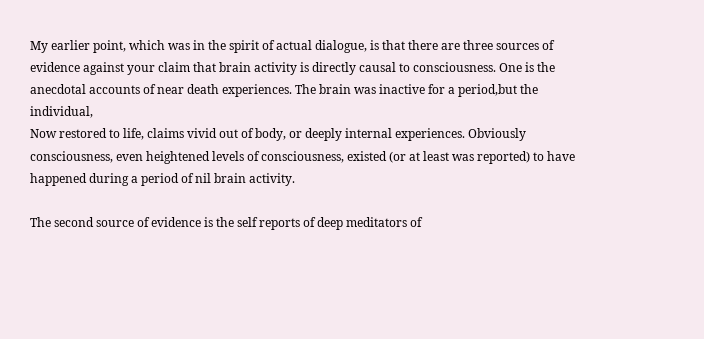My earlier point, which was in the spirit of actual dialogue, is that there are three sources of evidence against your claim that brain activity is directly causal to consciousness. One is the anecdotal accounts of near death experiences. The brain was inactive for a period,but the individual,
Now restored to life, claims vivid out of body, or deeply internal experiences. Obviously consciousness, even heightened levels of consciousness, existed (or at least was reported) to have happened during a period of nil brain activity.

The second source of evidence is the self reports of deep meditators of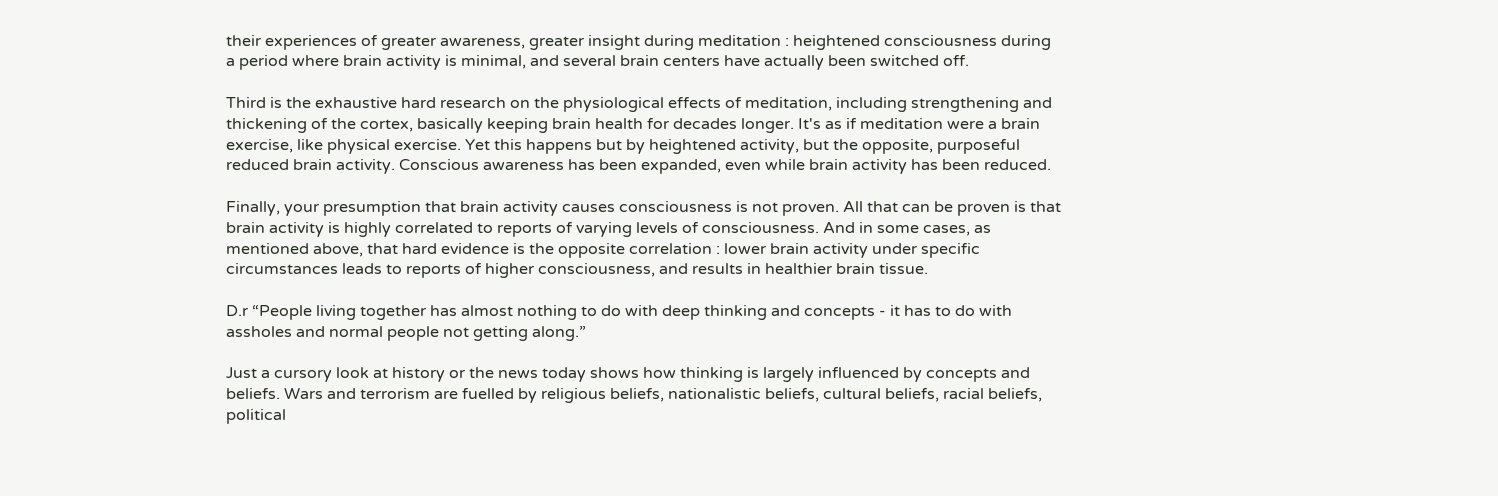their experiences of greater awareness, greater insight during meditation : heightened consciousness during a period where brain activity is minimal, and several brain centers have actually been switched off.

Third is the exhaustive hard research on the physiological effects of meditation, including strengthening and thickening of the cortex, basically keeping brain health for decades longer. It's as if meditation were a brain exercise, like physical exercise. Yet this happens but by heightened activity, but the opposite, purposeful reduced brain activity. Conscious awareness has been expanded, even while brain activity has been reduced.

Finally, your presumption that brain activity causes consciousness is not proven. All that can be proven is that brain activity is highly correlated to reports of varying levels of consciousness. And in some cases, as mentioned above, that hard evidence is the opposite correlation : lower brain activity under specific circumstances leads to reports of higher consciousness, and results in healthier brain tissue.

D.r “People living together has almost nothing to do with deep thinking and concepts - it has to do with assholes and normal people not getting along.”

Just a cursory look at history or the news today shows how thinking is largely influenced by concepts and beliefs. Wars and terrorism are fuelled by religious beliefs, nationalistic beliefs, cultural beliefs, racial beliefs, political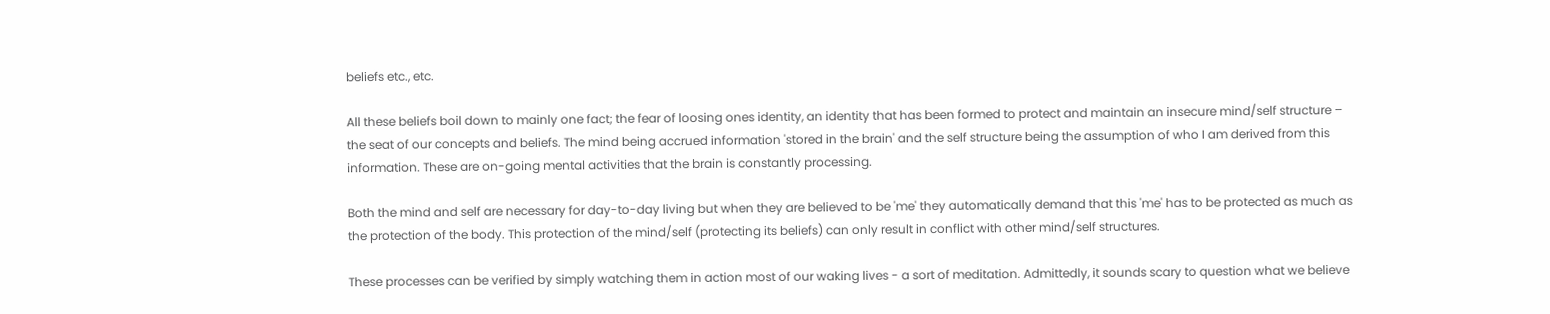beliefs etc., etc.

All these beliefs boil down to mainly one fact; the fear of loosing ones identity, an identity that has been formed to protect and maintain an insecure mind/self structure – the seat of our concepts and beliefs. The mind being accrued information 'stored in the brain' and the self structure being the assumption of who I am derived from this information. These are on-going mental activities that the brain is constantly processing.

Both the mind and self are necessary for day-to-day living but when they are believed to be 'me' they automatically demand that this 'me' has to be protected as much as the protection of the body. This protection of the mind/self (protecting its beliefs) can only result in conflict with other mind/self structures.

These processes can be verified by simply watching them in action most of our waking lives - a sort of meditation. Admittedly, it sounds scary to question what we believe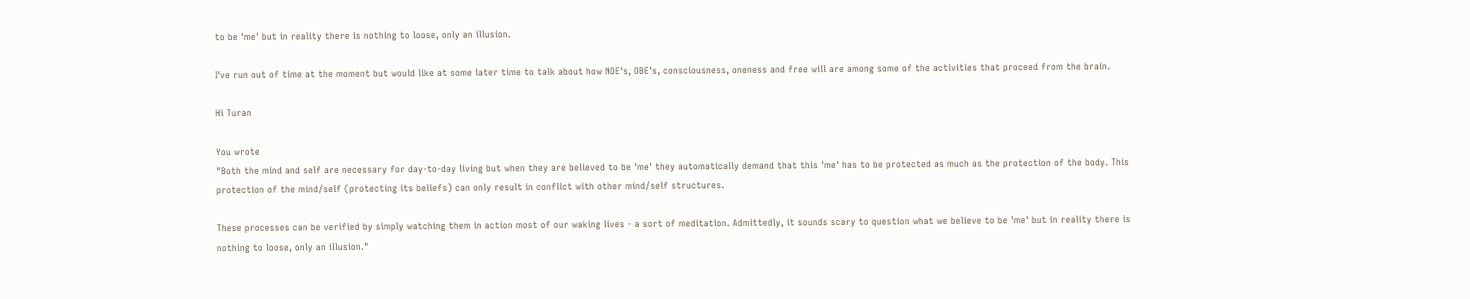to be 'me' but in reality there is nothing to loose, only an illusion.

I've run out of time at the moment but would like at some later time to talk about how NDE's, OBE's, consciousness, oneness and free will are among some of the activities that proceed from the brain.

Hi Turan

You wrote
"Both the mind and self are necessary for day-to-day living but when they are believed to be 'me' they automatically demand that this 'me' has to be protected as much as the protection of the body. This protection of the mind/self (protecting its beliefs) can only result in conflict with other mind/self structures.

These processes can be verified by simply watching them in action most of our waking lives - a sort of meditation. Admittedly, it sounds scary to question what we believe to be 'me' but in reality there is nothing to loose, only an illusion."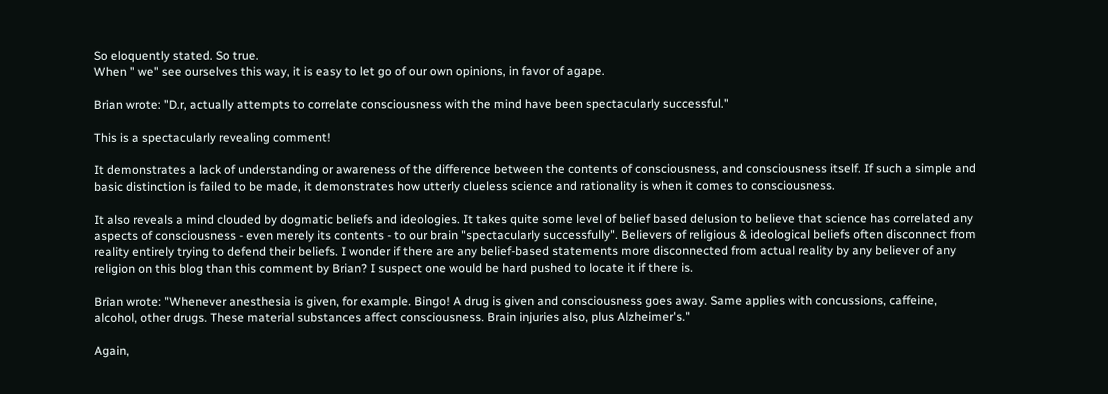So eloquently stated. So true.
When " we" see ourselves this way, it is easy to let go of our own opinions, in favor of agape.

Brian wrote: "D.r, actually attempts to correlate consciousness with the mind have been spectacularly successful."

This is a spectacularly revealing comment!

It demonstrates a lack of understanding or awareness of the difference between the contents of consciousness, and consciousness itself. If such a simple and basic distinction is failed to be made, it demonstrates how utterly clueless science and rationality is when it comes to consciousness.

It also reveals a mind clouded by dogmatic beliefs and ideologies. It takes quite some level of belief based delusion to believe that science has correlated any aspects of consciousness - even merely its contents - to our brain "spectacularly successfully". Believers of religious & ideological beliefs often disconnect from reality entirely trying to defend their beliefs. I wonder if there are any belief-based statements more disconnected from actual reality by any believer of any religion on this blog than this comment by Brian? I suspect one would be hard pushed to locate it if there is.

Brian wrote: "Whenever anesthesia is given, for example. Bingo! A drug is given and consciousness goes away. Same applies with concussions, caffeine, alcohol, other drugs. These material substances affect consciousness. Brain injuries also, plus Alzheimer's."

Again,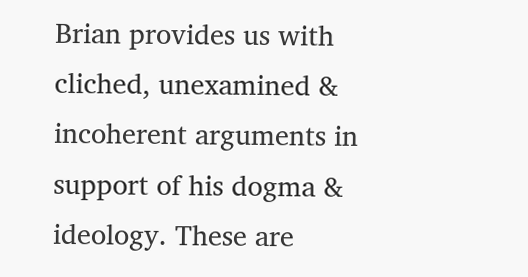Brian provides us with cliched, unexamined & incoherent arguments in support of his dogma & ideology. These are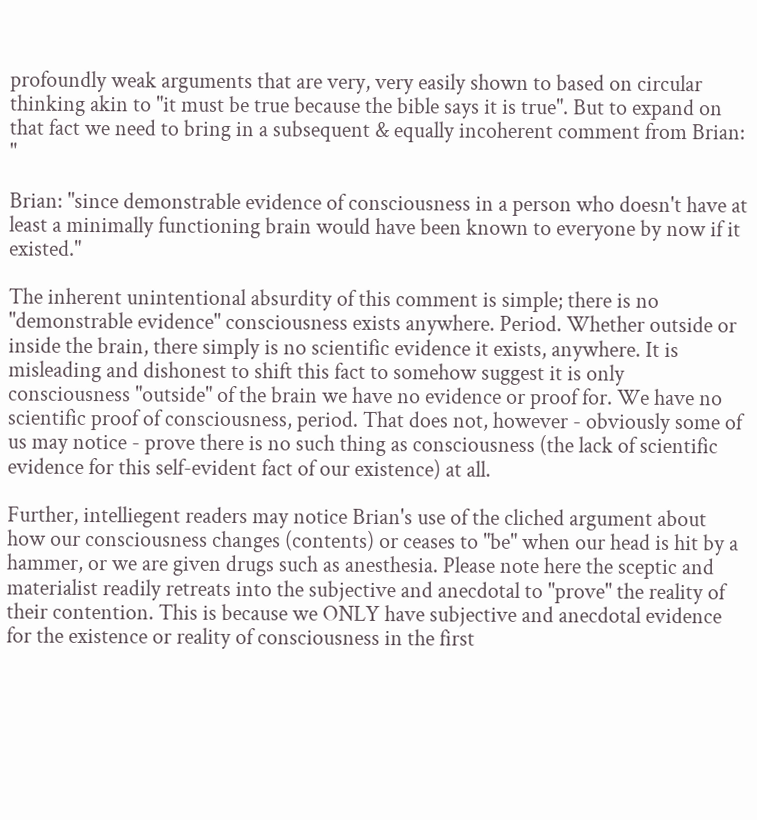profoundly weak arguments that are very, very easily shown to based on circular thinking akin to "it must be true because the bible says it is true". But to expand on that fact we need to bring in a subsequent & equally incoherent comment from Brian: "

Brian: "since demonstrable evidence of consciousness in a person who doesn't have at least a minimally functioning brain would have been known to everyone by now if it existed."

The inherent unintentional absurdity of this comment is simple; there is no "demonstrable evidence" consciousness exists anywhere. Period. Whether outside or inside the brain, there simply is no scientific evidence it exists, anywhere. It is misleading and dishonest to shift this fact to somehow suggest it is only consciousness "outside" of the brain we have no evidence or proof for. We have no scientific proof of consciousness, period. That does not, however - obviously some of us may notice - prove there is no such thing as consciousness (the lack of scientific evidence for this self-evident fact of our existence) at all.

Further, intelliegent readers may notice Brian's use of the cliched argument about how our consciousness changes (contents) or ceases to "be" when our head is hit by a hammer, or we are given drugs such as anesthesia. Please note here the sceptic and materialist readily retreats into the subjective and anecdotal to "prove" the reality of their contention. This is because we ONLY have subjective and anecdotal evidence for the existence or reality of consciousness in the first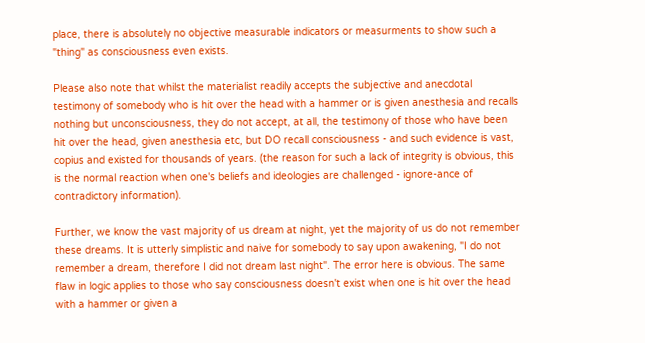place, there is absolutely no objective measurable indicators or measurments to show such a "thing" as consciousness even exists.

Please also note that whilst the materialist readily accepts the subjective and anecdotal testimony of somebody who is hit over the head with a hammer or is given anesthesia and recalls nothing but unconsciousness, they do not accept, at all, the testimony of those who have been hit over the head, given anesthesia etc, but DO recall consciousness - and such evidence is vast, copius and existed for thousands of years. (the reason for such a lack of integrity is obvious, this is the normal reaction when one's beliefs and ideologies are challenged - ignore-ance of contradictory information).

Further, we know the vast majority of us dream at night, yet the majority of us do not remember these dreams. It is utterly simplistic and naive for somebody to say upon awakening, "I do not remember a dream, therefore I did not dream last night". The error here is obvious. The same flaw in logic applies to those who say consciousness doesn't exist when one is hit over the head with a hammer or given a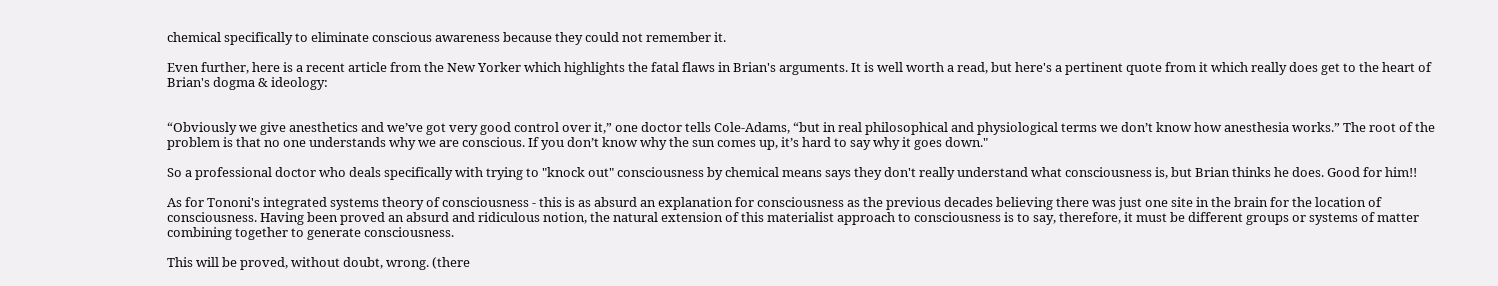chemical specifically to eliminate conscious awareness because they could not remember it.

Even further, here is a recent article from the New Yorker which highlights the fatal flaws in Brian's arguments. It is well worth a read, but here's a pertinent quote from it which really does get to the heart of Brian's dogma & ideology:


“Obviously we give anesthetics and we’ve got very good control over it,” one doctor tells Cole-Adams, “but in real philosophical and physiological terms we don’t know how anesthesia works.” The root of the problem is that no one understands why we are conscious. If you don’t know why the sun comes up, it’s hard to say why it goes down."

So a professional doctor who deals specifically with trying to "knock out" consciousness by chemical means says they don't really understand what consciousness is, but Brian thinks he does. Good for him!!

As for Tononi's integrated systems theory of consciousness - this is as absurd an explanation for consciousness as the previous decades believing there was just one site in the brain for the location of consciousness. Having been proved an absurd and ridiculous notion, the natural extension of this materialist approach to consciousness is to say, therefore, it must be different groups or systems of matter combining together to generate consciousness.

This will be proved, without doubt, wrong. (there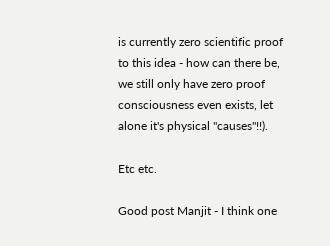is currently zero scientific proof to this idea - how can there be, we still only have zero proof consciousness even exists, let alone it's physical "causes"!!).

Etc etc.

Good post Manjit - I think one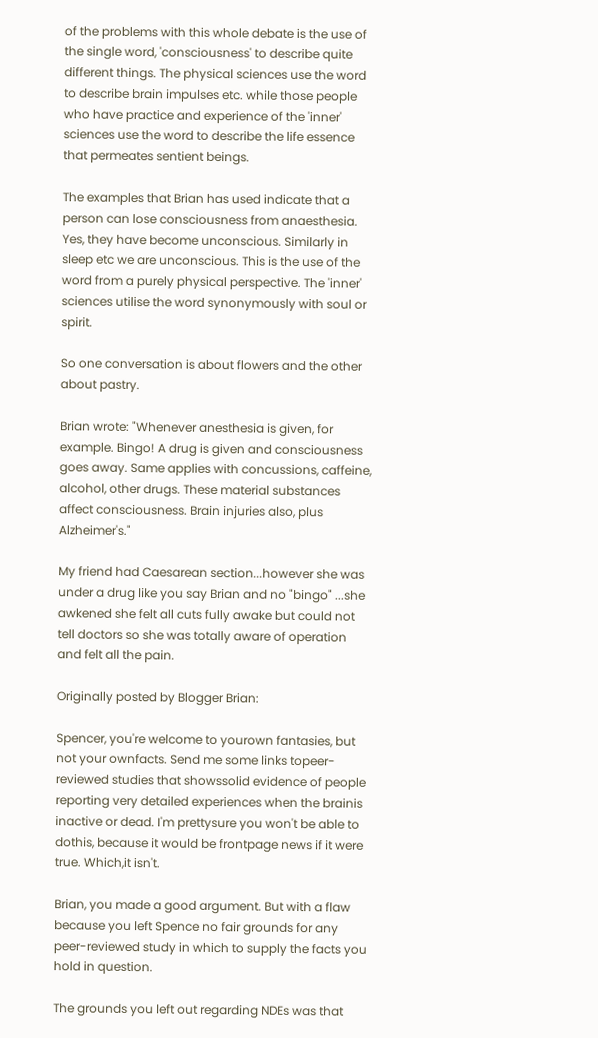of the problems with this whole debate is the use of the single word, 'consciousness' to describe quite different things. The physical sciences use the word to describe brain impulses etc. while those people who have practice and experience of the 'inner' sciences use the word to describe the life essence that permeates sentient beings.

The examples that Brian has used indicate that a person can lose consciousness from anaesthesia. Yes, they have become unconscious. Similarly in sleep etc we are unconscious. This is the use of the word from a purely physical perspective. The 'inner' sciences utilise the word synonymously with soul or spirit.

So one conversation is about flowers and the other about pastry.

Brian wrote: "Whenever anesthesia is given, for example. Bingo! A drug is given and consciousness goes away. Same applies with concussions, caffeine, alcohol, other drugs. These material substances affect consciousness. Brain injuries also, plus Alzheimer's."

My friend had Caesarean section...however she was under a drug like you say Brian and no "bingo" ...she awkened she felt all cuts fully awake but could not tell doctors so she was totally aware of operation and felt all the pain.

Originally posted by Blogger Brian:

Spencer, you're welcome to yourown fantasies, but not your ownfacts. Send me some links topeer-reviewed studies that showssolid evidence of people reporting very detailed experiences when the brainis inactive or dead. I'm prettysure you won't be able to dothis, because it would be frontpage news if it were true. Which,it isn't.

Brian, you made a good argument. But with a flaw because you left Spence no fair grounds for any peer-reviewed study in which to supply the facts you hold in question.

The grounds you left out regarding NDEs was that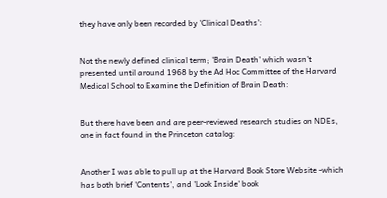they have only been recorded by 'Clinical Deaths':


Not the newly defined clinical term; 'Brain Death' which wasn't presented until around 1968 by the Ad Hoc Committee of the Harvard Medical School to Examine the Definition of Brain Death:


But there have been and are peer-reviewed research studies on NDEs, one in fact found in the Princeton catalog:


Another I was able to pull up at the Harvard Book Store Website -which has both brief 'Contents', and 'Look Inside' book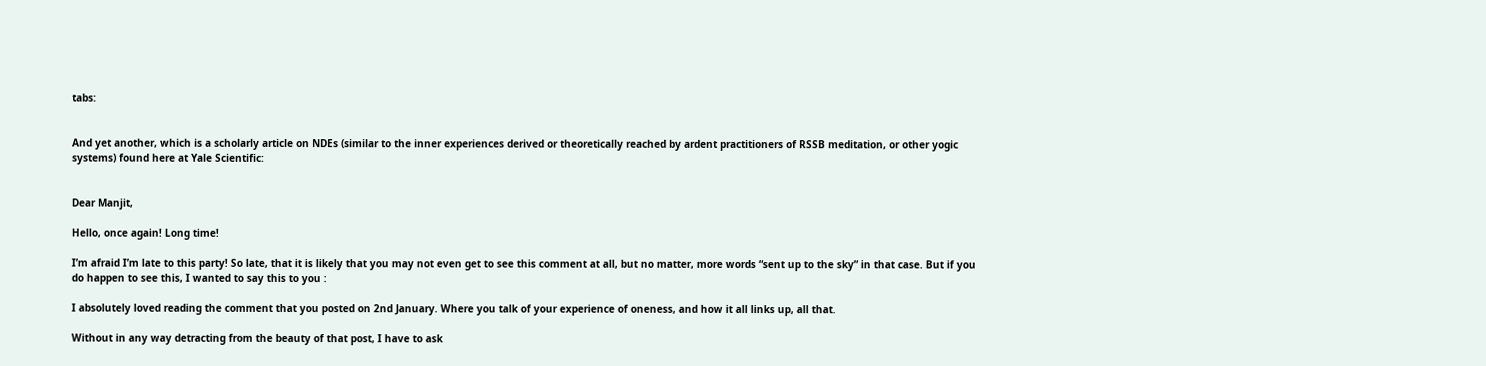tabs:


And yet another, which is a scholarly article on NDEs (similar to the inner experiences derived or theoretically reached by ardent practitioners of RSSB meditation, or other yogic systems) found here at Yale Scientific:


Dear Manjit,

Hello, once again! Long time!

I’m afraid I’m late to this party! So late, that it is likely that you may not even get to see this comment at all, but no matter, more words “sent up to the sky” in that case. But if you do happen to see this, I wanted to say this to you :

I absolutely loved reading the comment that you posted on 2nd January. Where you talk of your experience of oneness, and how it all links up, all that.

Without in any way detracting from the beauty of that post, I have to ask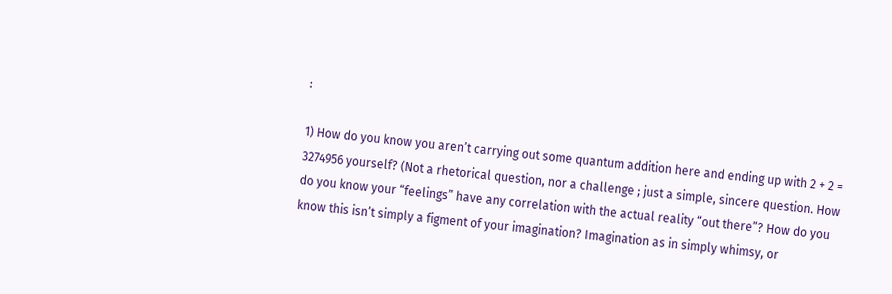:

1) How do you know you aren’t carrying out some quantum addition here and ending up with 2 + 2 = 3274956 yourself? (Not a rhetorical question, nor a challenge ; just a simple, sincere question. How do you know your “feelings” have any correlation with the actual reality “out there”? How do you know this isn’t simply a figment of your imagination? Imagination as in simply whimsy, or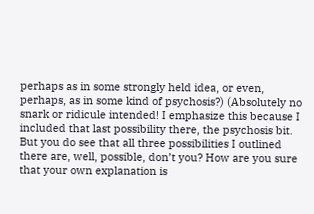perhaps as in some strongly held idea, or even, perhaps, as in some kind of psychosis?) (Absolutely no snark or ridicule intended! I emphasize this because I included that last possibility there, the psychosis bit. But you do see that all three possibilities I outlined there are, well, possible, don’t you? How are you sure that your own explanation is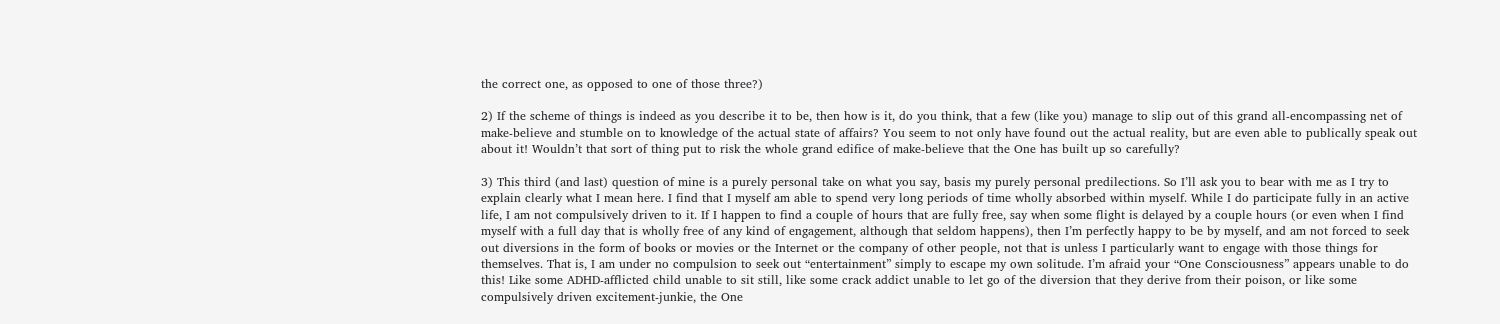the correct one, as opposed to one of those three?)

2) If the scheme of things is indeed as you describe it to be, then how is it, do you think, that a few (like you) manage to slip out of this grand all-encompassing net of make-believe and stumble on to knowledge of the actual state of affairs? You seem to not only have found out the actual reality, but are even able to publically speak out about it! Wouldn’t that sort of thing put to risk the whole grand edifice of make-believe that the One has built up so carefully?

3) This third (and last) question of mine is a purely personal take on what you say, basis my purely personal predilections. So I’ll ask you to bear with me as I try to explain clearly what I mean here. I find that I myself am able to spend very long periods of time wholly absorbed within myself. While I do participate fully in an active life, I am not compulsively driven to it. If I happen to find a couple of hours that are fully free, say when some flight is delayed by a couple hours (or even when I find myself with a full day that is wholly free of any kind of engagement, although that seldom happens), then I’m perfectly happy to be by myself, and am not forced to seek out diversions in the form of books or movies or the Internet or the company of other people, not that is unless I particularly want to engage with those things for themselves. That is, I am under no compulsion to seek out “entertainment” simply to escape my own solitude. I’m afraid your “One Consciousness” appears unable to do this! Like some ADHD-afflicted child unable to sit still, like some crack addict unable to let go of the diversion that they derive from their poison, or like some compulsively driven excitement-junkie, the One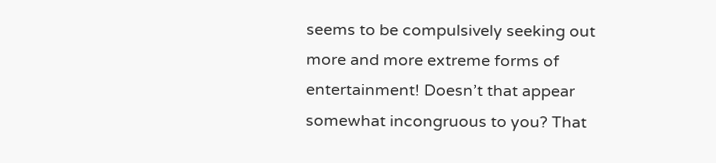seems to be compulsively seeking out more and more extreme forms of entertainment! Doesn’t that appear somewhat incongruous to you? That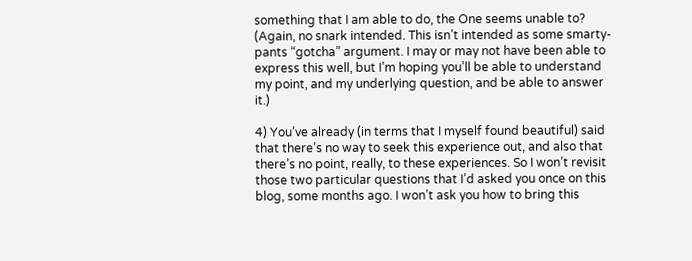something that I am able to do, the One seems unable to? (Again, no snark intended. This isn’t intended as some smarty-pants “gotcha” argument. I may or may not have been able to express this well, but I’m hoping you’ll be able to understand my point, and my underlying question, and be able to answer it.)

4) You’ve already (in terms that I myself found beautiful) said that there’s no way to seek this experience out, and also that there’s no point, really, to these experiences. So I won’t revisit those two particular questions that I’d asked you once on this blog, some months ago. I won’t ask you how to bring this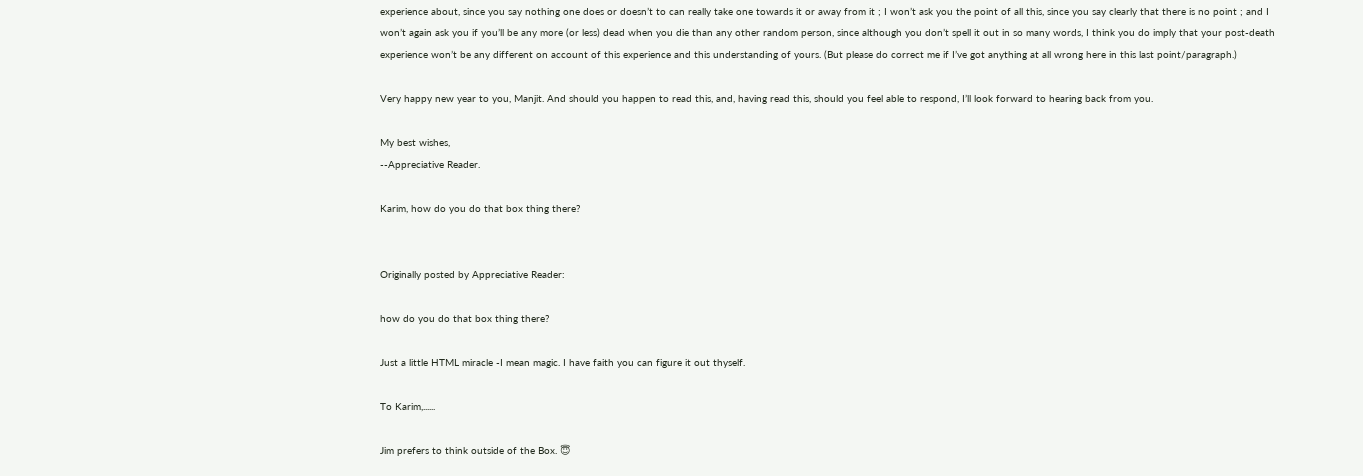experience about, since you say nothing one does or doesn’t to can really take one towards it or away from it ; I won’t ask you the point of all this, since you say clearly that there is no point ; and I won’t again ask you if you’ll be any more (or less) dead when you die than any other random person, since although you don’t spell it out in so many words, I think you do imply that your post-death experience won’t be any different on account of this experience and this understanding of yours. (But please do correct me if I’ve got anything at all wrong here in this last point/paragraph.)

Very happy new year to you, Manjit. And should you happen to read this, and, having read this, should you feel able to respond, I’ll look forward to hearing back from you.

My best wishes,
--Appreciative Reader.

Karim, how do you do that box thing there?


Originally posted by Appreciative Reader:

how do you do that box thing there?

Just a little HTML miracle -I mean magic. I have faith you can figure it out thyself.

To Karim,......

Jim prefers to think outside of the Box. 😇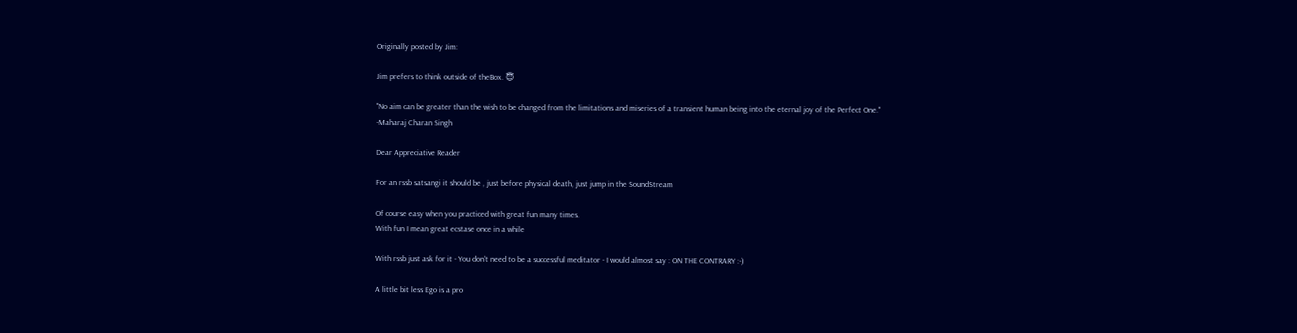Originally posted by Jim:

Jim prefers to think outside of theBox. 😇

"No aim can be greater than the wish to be changed from the limitations and miseries of a transient human being into the eternal joy of the Perfect One."
-Maharaj Charan Singh

Dear Appreciative Reader

For an rssb satsangi it should be , just before physical death, just jump in the SoundStream

Of course easy when you practiced with great fun many times.
With fun I mean great ecstase once in a while

With rssb just ask for it - You don't need to be a successful meditator - I would almost say : ON THE CONTRARY :-)

A little bit less Ego is a pro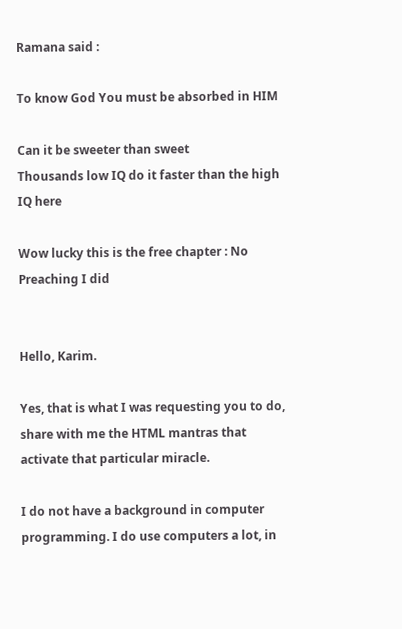Ramana said :

To know God You must be absorbed in HIM

Can it be sweeter than sweet
Thousands low IQ do it faster than the high IQ here

Wow lucky this is the free chapter : No Preaching I did


Hello, Karim.

Yes, that is what I was requesting you to do, share with me the HTML mantras that activate that particular miracle.

I do not have a background in computer programming. I do use computers a lot, in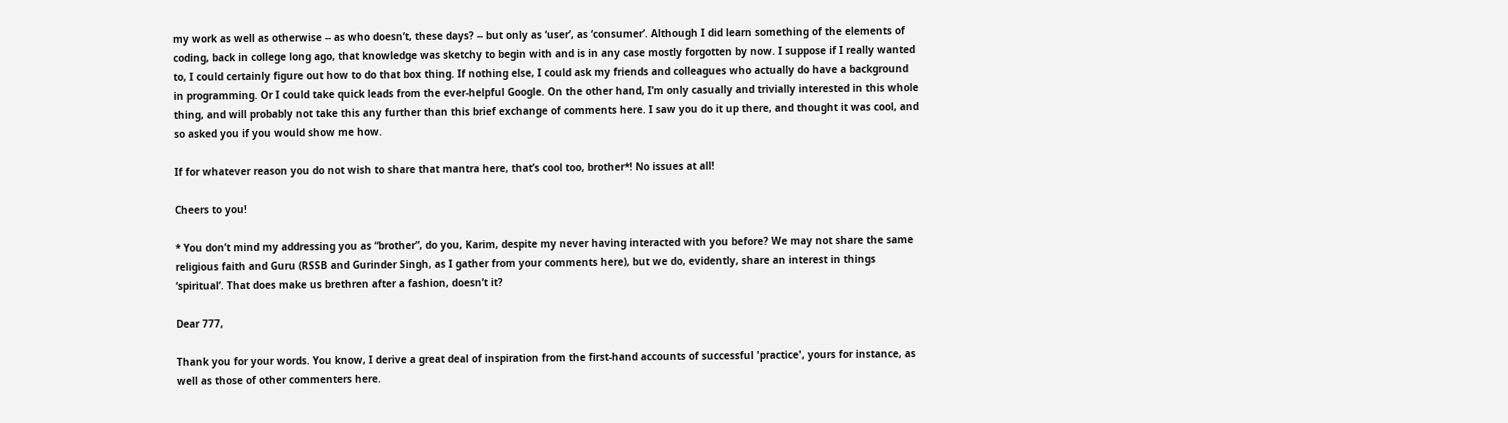my work as well as otherwise -- as who doesn’t, these days? -- but only as ‘user’, as ‘consumer’. Although I did learn something of the elements of coding, back in college long ago, that knowledge was sketchy to begin with and is in any case mostly forgotten by now. I suppose if I really wanted to, I could certainly figure out how to do that box thing. If nothing else, I could ask my friends and colleagues who actually do have a background in programming. Or I could take quick leads from the ever-helpful Google. On the other hand, I’m only casually and trivially interested in this whole thing, and will probably not take this any further than this brief exchange of comments here. I saw you do it up there, and thought it was cool, and so asked you if you would show me how.

If for whatever reason you do not wish to share that mantra here, that’s cool too, brother*! No issues at all!

Cheers to you!

* You don’t mind my addressing you as “brother”, do you, Karim, despite my never having interacted with you before? We may not share the same religious faith and Guru (RSSB and Gurinder Singh, as I gather from your comments here), but we do, evidently, share an interest in things ‘spiritual’. That does make us brethren after a fashion, doesn’t it?

Dear 777,

Thank you for your words. You know, I derive a great deal of inspiration from the first-hand accounts of successful 'practice', yours for instance, as well as those of other commenters here.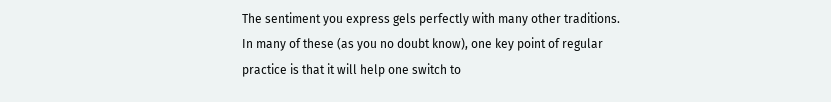The sentiment you express gels perfectly with many other traditions. In many of these (as you no doubt know), one key point of regular practice is that it will help one switch to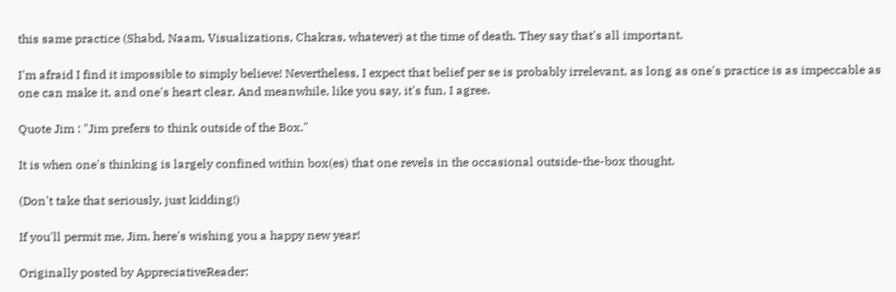this same practice (Shabd, Naam, Visualizations, Chakras, whatever) at the time of death. They say that's all important.

I'm afraid I find it impossible to simply believe! Nevertheless, I expect that belief per se is probably irrelevant, as long as one's practice is as impeccable as one can make it, and one's heart clear. And meanwhile, like you say, it's fun, I agree.

Quote Jim : "Jim prefers to think outside of the Box."

It is when one's thinking is largely confined within box(es) that one revels in the occasional outside-the-box thought.

(Don't take that seriously, just kidding!)

If you'll permit me, Jim, here's wishing you a happy new year!

Originally posted by AppreciativeReader: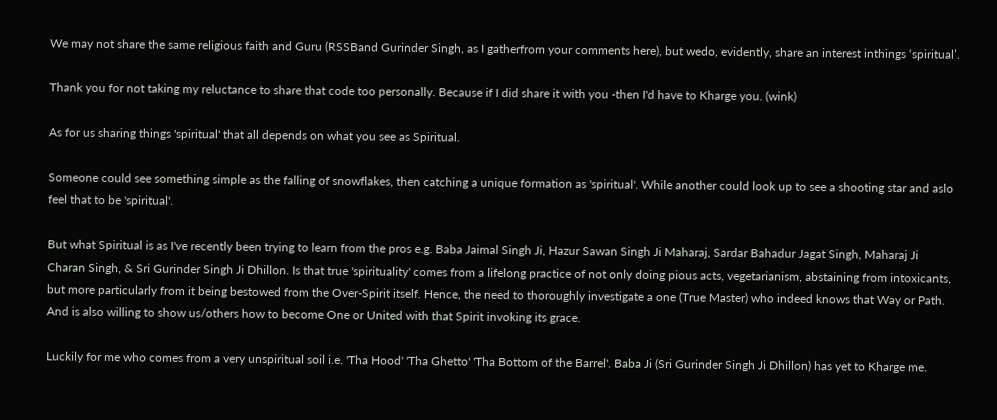We may not share the same religious faith and Guru (RSSBand Gurinder Singh, as I gatherfrom your comments here), but wedo, evidently, share an interest inthings ‘spiritual’.

Thank you for not taking my reluctance to share that code too personally. Because if I did share it with you -then I'd have to Kharge you. (wink)

As for us sharing things 'spiritual' that all depends on what you see as Spiritual.

Someone could see something simple as the falling of snowflakes, then catching a unique formation as 'spiritual'. While another could look up to see a shooting star and aslo feel that to be 'spiritual'.

But what Spiritual is as I've recently been trying to learn from the pros e.g. Baba Jaimal Singh Ji, Hazur Sawan Singh Ji Maharaj, Sardar Bahadur Jagat Singh, Maharaj Ji Charan Singh, & Sri Gurinder Singh Ji Dhillon. Is that true 'spirituality' comes from a lifelong practice of not only doing pious acts, vegetarianism, abstaining from intoxicants, but more particularly from it being bestowed from the Over-Spirit itself. Hence, the need to thoroughly investigate a one (True Master) who indeed knows that Way or Path. And is also willing to show us/others how to become One or United with that Spirit invoking its grace.

Luckily for me who comes from a very unspiritual soil i.e. 'Tha Hood' 'Tha Ghetto' 'Tha Bottom of the Barrel'. Baba Ji (Sri Gurinder Singh Ji Dhillon) has yet to Kharge me.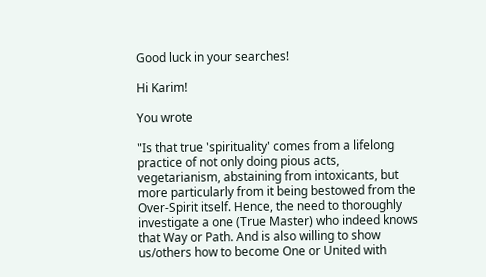Good luck in your searches!

Hi Karim!

You wrote

"Is that true 'spirituality' comes from a lifelong practice of not only doing pious acts, vegetarianism, abstaining from intoxicants, but more particularly from it being bestowed from the Over-Spirit itself. Hence, the need to thoroughly investigate a one (True Master) who indeed knows that Way or Path. And is also willing to show us/others how to become One or United with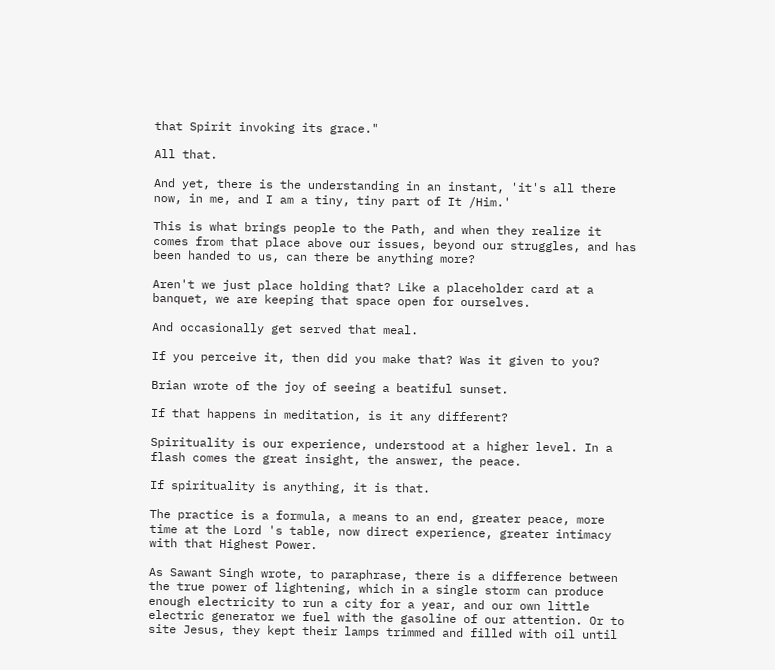that Spirit invoking its grace."

All that.

And yet, there is the understanding in an instant, 'it's all there now, in me, and I am a tiny, tiny part of It /Him.'

This is what brings people to the Path, and when they realize it comes from that place above our issues, beyond our struggles, and has been handed to us, can there be anything more?

Aren't we just place holding that? Like a placeholder card at a banquet, we are keeping that space open for ourselves.

And occasionally get served that meal.

If you perceive it, then did you make that? Was it given to you?

Brian wrote of the joy of seeing a beatiful sunset.

If that happens in meditation, is it any different?

Spirituality is our experience, understood at a higher level. In a flash comes the great insight, the answer, the peace.

If spirituality is anything, it is that.

The practice is a formula, a means to an end, greater peace, more time at the Lord 's table, now direct experience, greater intimacy with that Highest Power.

As Sawant Singh wrote, to paraphrase, there is a difference between the true power of lightening, which in a single storm can produce enough electricity to run a city for a year, and our own little electric generator we fuel with the gasoline of our attention. Or to site Jesus, they kept their lamps trimmed and filled with oil until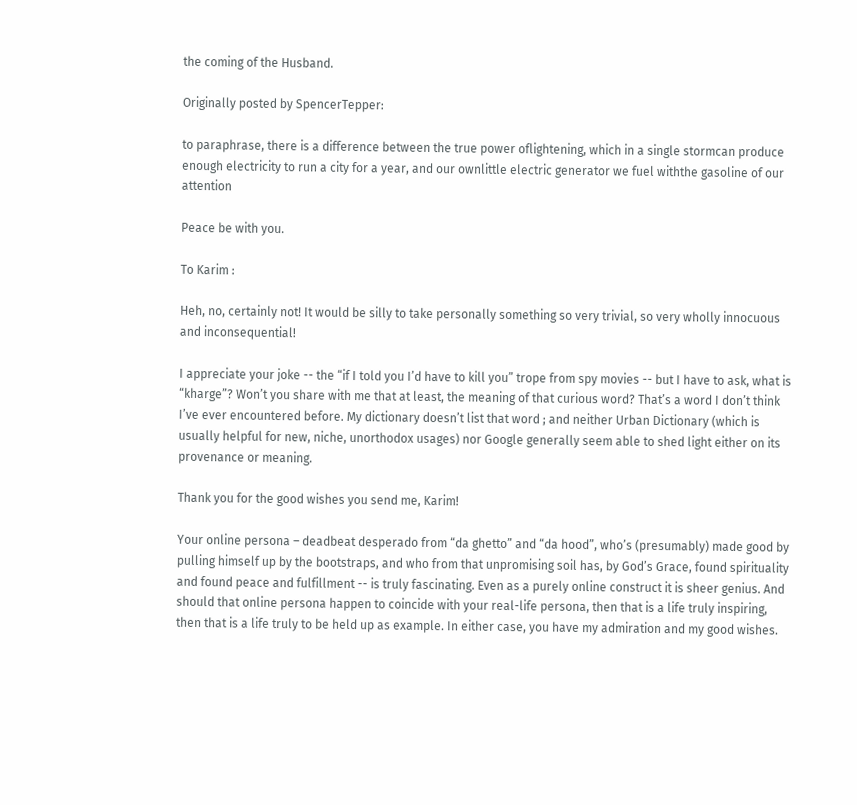the coming of the Husband.

Originally posted by SpencerTepper:

to paraphrase, there is a difference between the true power oflightening, which in a single stormcan produce enough electricity to run a city for a year, and our ownlittle electric generator we fuel withthe gasoline of our attention

Peace be with you.

To Karim :

Heh, no, certainly not! It would be silly to take personally something so very trivial, so very wholly innocuous and inconsequential!

I appreciate your joke -- the “if I told you I’d have to kill you” trope from spy movies -- but I have to ask, what is “kharge”? Won’t you share with me that at least, the meaning of that curious word? That’s a word I don’t think I’ve ever encountered before. My dictionary doesn’t list that word ; and neither Urban Dictionary (which is usually helpful for new, niche, unorthodox usages) nor Google generally seem able to shed light either on its provenance or meaning.

Thank you for the good wishes you send me, Karim!

Your online persona – deadbeat desperado from “da ghetto” and “da hood”, who’s (presumably) made good by pulling himself up by the bootstraps, and who from that unpromising soil has, by God’s Grace, found spirituality and found peace and fulfillment -- is truly fascinating. Even as a purely online construct it is sheer genius. And should that online persona happen to coincide with your real-life persona, then that is a life truly inspiring, then that is a life truly to be held up as example. In either case, you have my admiration and my good wishes.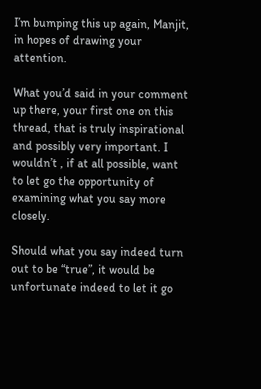I’m bumping this up again, Manjit, in hopes of drawing your attention.

What you’d said in your comment up there, your first one on this thread, that is truly inspirational and possibly very important. I wouldn’t , if at all possible, want to let go the opportunity of examining what you say more closely.

Should what you say indeed turn out to be “true”, it would be unfortunate indeed to let it go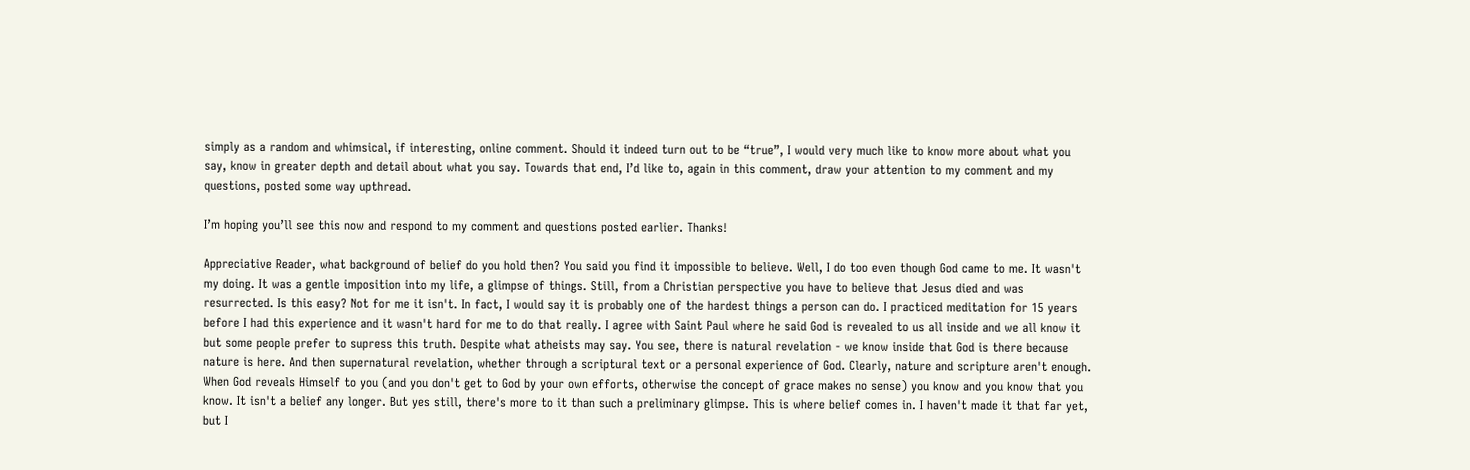simply as a random and whimsical, if interesting, online comment. Should it indeed turn out to be “true”, I would very much like to know more about what you say, know in greater depth and detail about what you say. Towards that end, I’d like to, again in this comment, draw your attention to my comment and my questions, posted some way upthread.

I’m hoping you’ll see this now and respond to my comment and questions posted earlier. Thanks!

Appreciative Reader, what background of belief do you hold then? You said you find it impossible to believe. Well, I do too even though God came to me. It wasn't my doing. It was a gentle imposition into my life, a glimpse of things. Still, from a Christian perspective you have to believe that Jesus died and was resurrected. Is this easy? Not for me it isn't. In fact, I would say it is probably one of the hardest things a person can do. I practiced meditation for 15 years before I had this experience and it wasn't hard for me to do that really. I agree with Saint Paul where he said God is revealed to us all inside and we all know it but some people prefer to supress this truth. Despite what atheists may say. You see, there is natural revelation - we know inside that God is there because nature is here. And then supernatural revelation, whether through a scriptural text or a personal experience of God. Clearly, nature and scripture aren't enough. When God reveals Himself to you (and you don't get to God by your own efforts, otherwise the concept of grace makes no sense) you know and you know that you know. It isn't a belief any longer. But yes still, there's more to it than such a preliminary glimpse. This is where belief comes in. I haven't made it that far yet, but I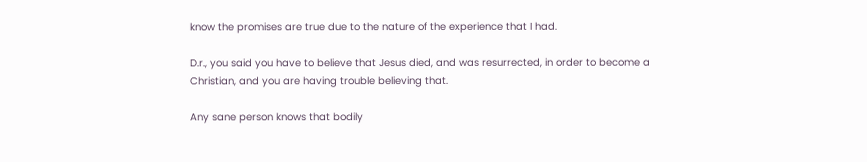know the promises are true due to the nature of the experience that I had.

D.r., you said you have to believe that Jesus died, and was resurrected, in order to become a Christian, and you are having trouble believing that.

Any sane person knows that bodily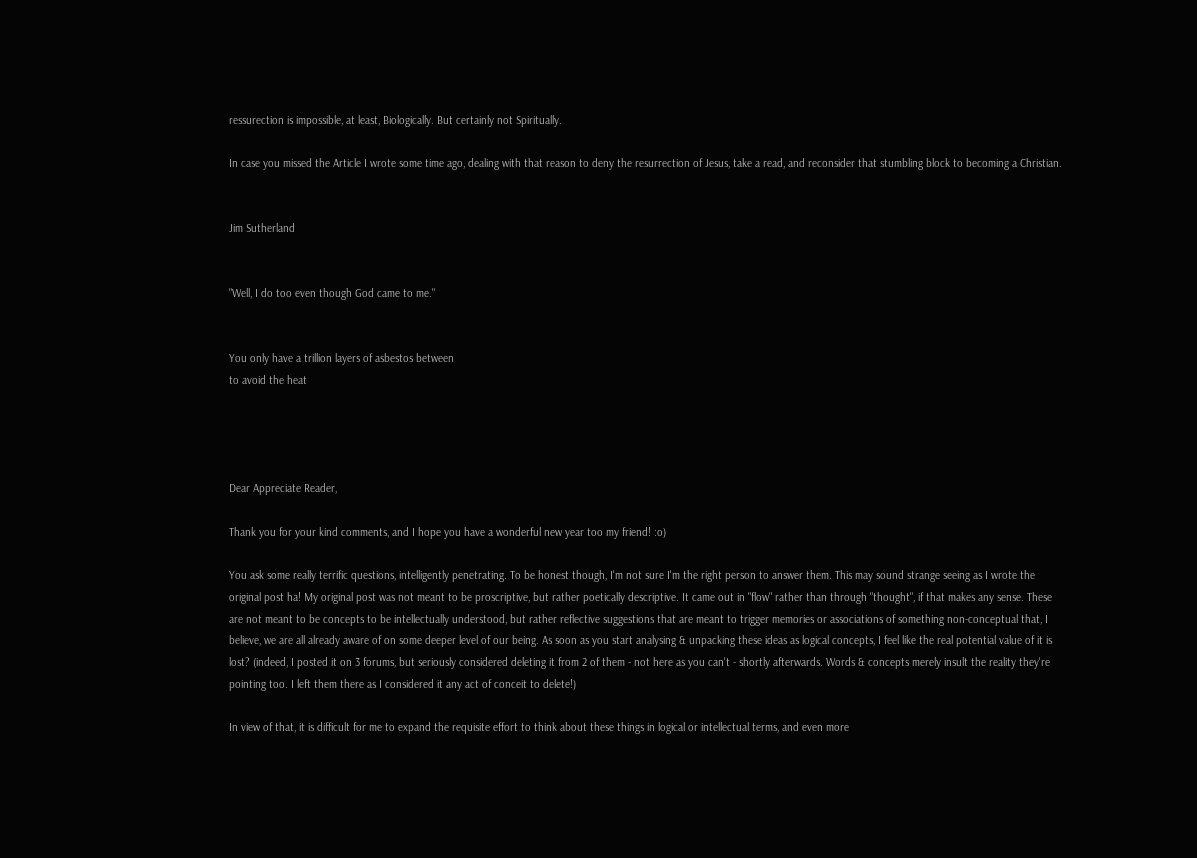ressurection is impossible, at least, Biologically. But certainly not Spiritually.

In case you missed the Article I wrote some time ago, dealing with that reason to deny the resurrection of Jesus, take a read, and reconsider that stumbling block to becoming a Christian.


Jim Sutherland


"Well, I do too even though God came to me."


You only have a trillion layers of asbestos between
to avoid the heat




Dear Appreciate Reader,

Thank you for your kind comments, and I hope you have a wonderful new year too my friend! :o)

You ask some really terrific questions, intelligently penetrating. To be honest though, I'm not sure I'm the right person to answer them. This may sound strange seeing as I wrote the original post ha! My original post was not meant to be proscriptive, but rather poetically descriptive. It came out in "flow" rather than through "thought", if that makes any sense. These are not meant to be concepts to be intellectually understood, but rather reflective suggestions that are meant to trigger memories or associations of something non-conceptual that, I believe, we are all already aware of on some deeper level of our being. As soon as you start analysing & unpacking these ideas as logical concepts, I feel like the real potential value of it is lost? (indeed, I posted it on 3 forums, but seriously considered deleting it from 2 of them - not here as you can't - shortly afterwards. Words & concepts merely insult the reality they're pointing too. I left them there as I considered it any act of conceit to delete!)

In view of that, it is difficult for me to expand the requisite effort to think about these things in logical or intellectual terms, and even more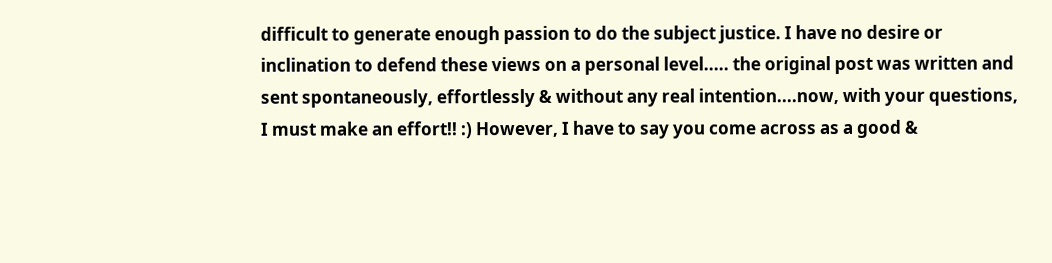difficult to generate enough passion to do the subject justice. I have no desire or inclination to defend these views on a personal level..... the original post was written and sent spontaneously, effortlessly & without any real intention....now, with your questions, I must make an effort!! :) However, I have to say you come across as a good &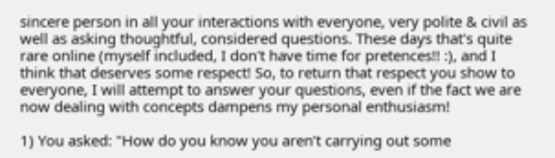sincere person in all your interactions with everyone, very polite & civil as well as asking thoughtful, considered questions. These days that's quite rare online (myself included, I don't have time for pretences!! :), and I think that deserves some respect! So, to return that respect you show to everyone, I will attempt to answer your questions, even if the fact we are now dealing with concepts dampens my personal enthusiasm!

1) You asked: "How do you know you aren’t carrying out some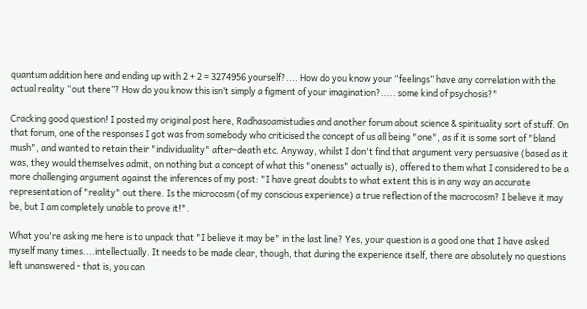quantum addition here and ending up with 2 + 2 = 3274956 yourself?.... How do you know your “feelings” have any correlation with the actual reality “out there”? How do you know this isn’t simply a figment of your imagination?..... some kind of psychosis?"

Cracking good question! I posted my original post here, Radhasoamistudies and another forum about science & spirituality sort of stuff. On that forum, one of the responses I got was from somebody who criticised the concept of us all being "one", as if it is some sort of "bland mush", and wanted to retain their "individuality" after-death etc. Anyway, whilst I don't find that argument very persuasive (based as it was, they would themselves admit, on nothing but a concept of what this "oneness" actually is), offered to them what I considered to be a more challenging argument against the inferences of my post: "I have great doubts to what extent this is in any way an accurate representation of "reality" out there. Is the microcosm (of my conscious experience) a true reflection of the macrocosm? I believe it may be, but I am completely unable to prove it!".

What you're asking me here is to unpack that "I believe it may be" in the last line? Yes, your question is a good one that I have asked myself many times....intellectually. It needs to be made clear, though, that during the experience itself, there are absolutely no questions left unanswered - that is, you can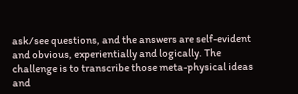ask/see questions, and the answers are self-evident and obvious, experientially and logically. The challenge is to transcribe those meta-physical ideas and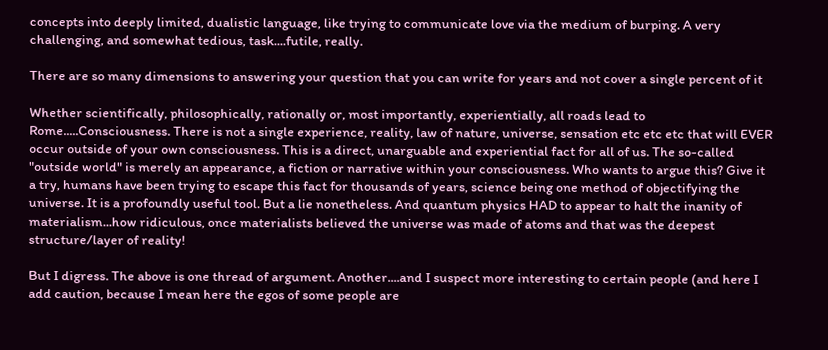concepts into deeply limited, dualistic language, like trying to communicate love via the medium of burping. A very challenging, and somewhat tedious, task....futile, really.

There are so many dimensions to answering your question that you can write for years and not cover a single percent of it

Whether scientifically, philosophically, rationally or, most importantly, experientially, all roads lead to Rome.....Consciousness. There is not a single experience, reality, law of nature, universe, sensation etc etc etc that will EVER occur outside of your own consciousness. This is a direct, unarguable and experiential fact for all of us. The so-called "outside world" is merely an appearance, a fiction or narrative within your consciousness. Who wants to argue this? Give it a try, humans have been trying to escape this fact for thousands of years, science being one method of objectifying the universe. It is a profoundly useful tool. But a lie nonetheless. And quantum physics HAD to appear to halt the inanity of materialism...how ridiculous, once materialists believed the universe was made of atoms and that was the deepest structure/layer of reality!

But I digress. The above is one thread of argument. Another....and I suspect more interesting to certain people (and here I add caution, because I mean here the egos of some people are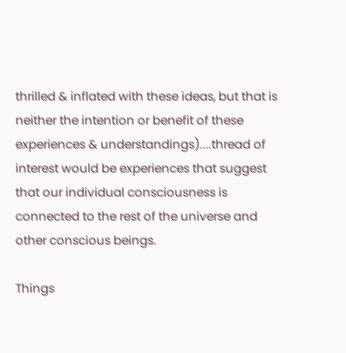thrilled & inflated with these ideas, but that is neither the intention or benefit of these experiences & understandings)....thread of interest would be experiences that suggest that our individual consciousness is connected to the rest of the universe and other conscious beings.

Things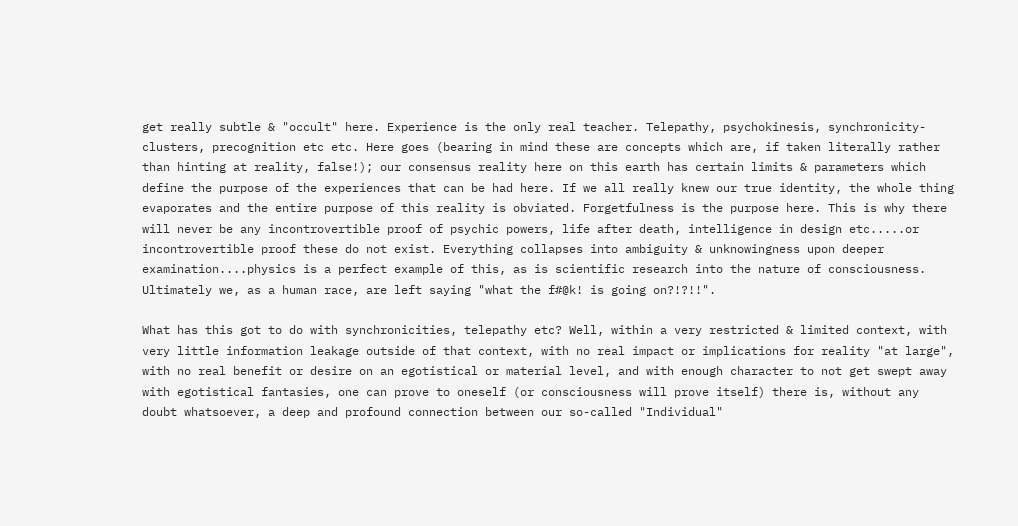get really subtle & "occult" here. Experience is the only real teacher. Telepathy, psychokinesis, synchronicity-clusters, precognition etc etc. Here goes (bearing in mind these are concepts which are, if taken literally rather than hinting at reality, false!); our consensus reality here on this earth has certain limits & parameters which define the purpose of the experiences that can be had here. If we all really knew our true identity, the whole thing evaporates and the entire purpose of this reality is obviated. Forgetfulness is the purpose here. This is why there will never be any incontrovertible proof of psychic powers, life after death, intelligence in design etc.....or incontrovertible proof these do not exist. Everything collapses into ambiguity & unknowingness upon deeper examination....physics is a perfect example of this, as is scientific research into the nature of consciousness. Ultimately we, as a human race, are left saying "what the f#@k! is going on?!?!!".

What has this got to do with synchronicities, telepathy etc? Well, within a very restricted & limited context, with very little information leakage outside of that context, with no real impact or implications for reality "at large", with no real benefit or desire on an egotistical or material level, and with enough character to not get swept away with egotistical fantasies, one can prove to oneself (or consciousness will prove itself) there is, without any doubt whatsoever, a deep and profound connection between our so-called "Individual"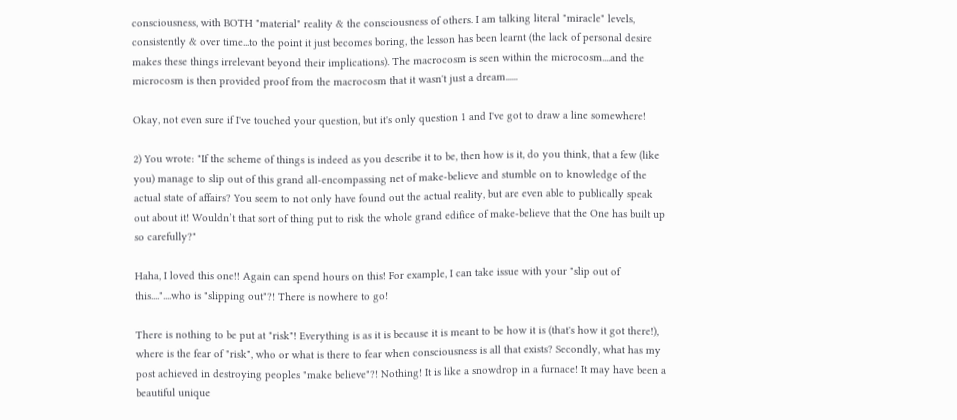consciousness, with BOTH "material" reality & the consciousness of others. I am talking literal "miracle" levels, consistently & over time...to the point it just becomes boring, the lesson has been learnt (the lack of personal desire makes these things irrelevant beyond their implications). The macrocosm is seen within the microcosm....and the microcosm is then provided proof from the macrocosm that it wasn't just a dream......

Okay, not even sure if I've touched your question, but it's only question 1 and I've got to draw a line somewhere!

2) You wrote: "If the scheme of things is indeed as you describe it to be, then how is it, do you think, that a few (like you) manage to slip out of this grand all-encompassing net of make-believe and stumble on to knowledge of the actual state of affairs? You seem to not only have found out the actual reality, but are even able to publically speak out about it! Wouldn’t that sort of thing put to risk the whole grand edifice of make-believe that the One has built up so carefully?"

Haha, I loved this one!! Again can spend hours on this! For example, I can take issue with your "slip out of this...."....who is "slipping out"?! There is nowhere to go!

There is nothing to be put at "risk"! Everything is as it is because it is meant to be how it is (that's how it got there!), where is the fear of "risk", who or what is there to fear when consciousness is all that exists? Secondly, what has my post achieved in destroying peoples "make believe"?! Nothing! It is like a snowdrop in a furnace! It may have been a beautiful unique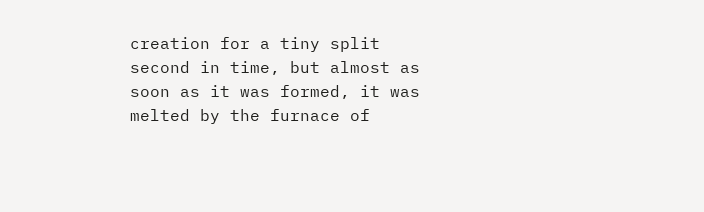creation for a tiny split second in time, but almost as soon as it was formed, it was melted by the furnace of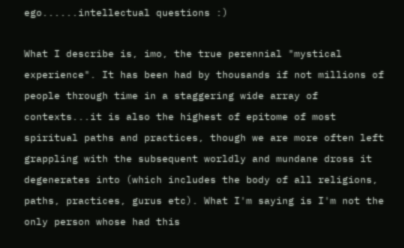ego......intellectual questions :)

What I describe is, imo, the true perennial "mystical experience". It has been had by thousands if not millions of people through time in a staggering wide array of contexts...it is also the highest of epitome of most spiritual paths and practices, though we are more often left grappling with the subsequent worldly and mundane dross it degenerates into (which includes the body of all religions, paths, practices, gurus etc). What I'm saying is I'm not the only person whose had this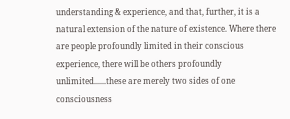understanding & experience, and that, further, it is a natural extension of the nature of existence. Where there are people profoundly limited in their conscious experience, there will be others profoundly unlimited......these are merely two sides of one consciousness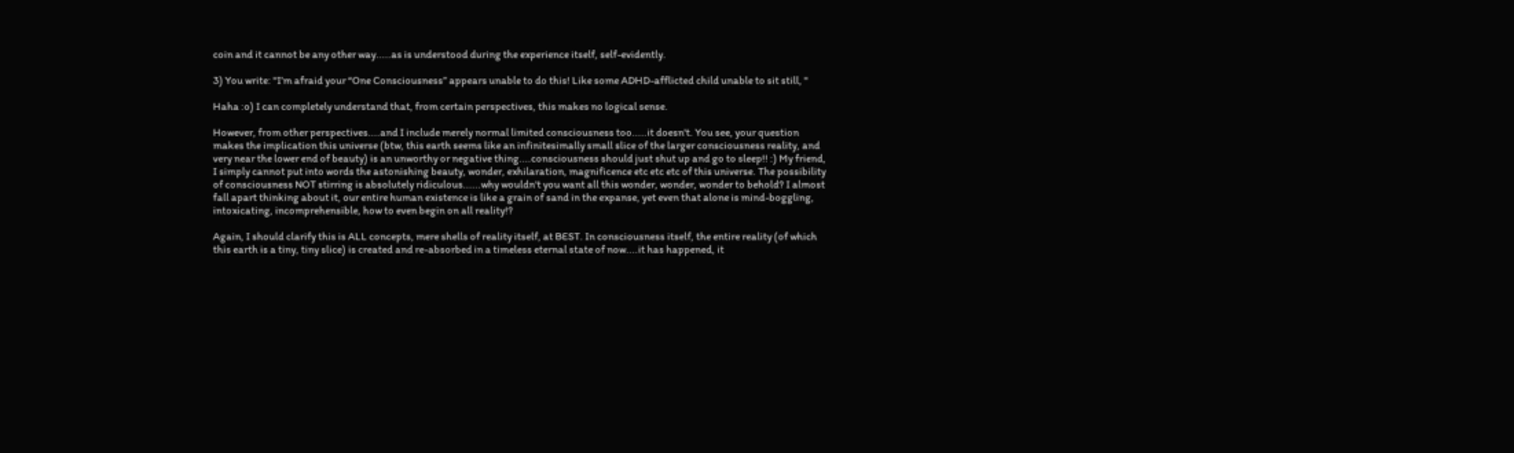coin and it cannot be any other way.....as is understood during the experience itself, self-evidently.

3) You write: "I’m afraid your “One Consciousness” appears unable to do this! Like some ADHD-afflicted child unable to sit still, "

Haha :o) I can completely understand that, from certain perspectives, this makes no logical sense.

However, from other perspectives....and I include merely normal limited consciousness too.....it doesn't. You see, your question makes the implication this universe (btw, this earth seems like an infinitesimally small slice of the larger consciousness reality, and very near the lower end of beauty) is an unworthy or negative thing....consciousness should just shut up and go to sleep!! :) My friend, I simply cannot put into words the astonishing beauty, wonder, exhilaration, magnificence etc etc etc of this universe. The possibility of consciousness NOT stirring is absolutely ridiculous......why wouldn't you want all this wonder, wonder, wonder to behold? I almost fall apart thinking about it, our entire human existence is like a grain of sand in the expanse, yet even that alone is mind-boggling, intoxicating, incomprehensible, how to even begin on all reality!?

Again, I should clarify this is ALL concepts, mere shells of reality itself, at BEST. In consciousness itself, the entire reality (of which this earth is a tiny, tiny slice) is created and re-absorbed in a timeless eternal state of now....it has happened, it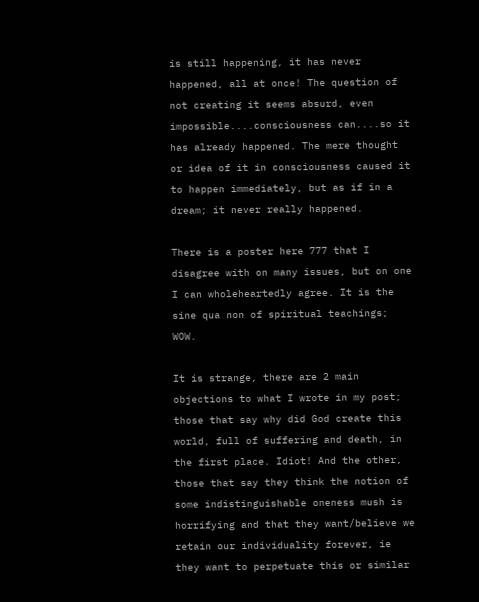is still happening, it has never happened, all at once! The question of not creating it seems absurd, even impossible....consciousness can....so it has already happened. The mere thought or idea of it in consciousness caused it to happen immediately, but as if in a dream; it never really happened.

There is a poster here 777 that I disagree with on many issues, but on one I can wholeheartedly agree. It is the sine qua non of spiritual teachings; WOW.

It is strange, there are 2 main objections to what I wrote in my post; those that say why did God create this world, full of suffering and death, in the first place. Idiot! And the other, those that say they think the notion of some indistinguishable oneness mush is horrifying and that they want/believe we retain our individuality forever, ie they want to perpetuate this or similar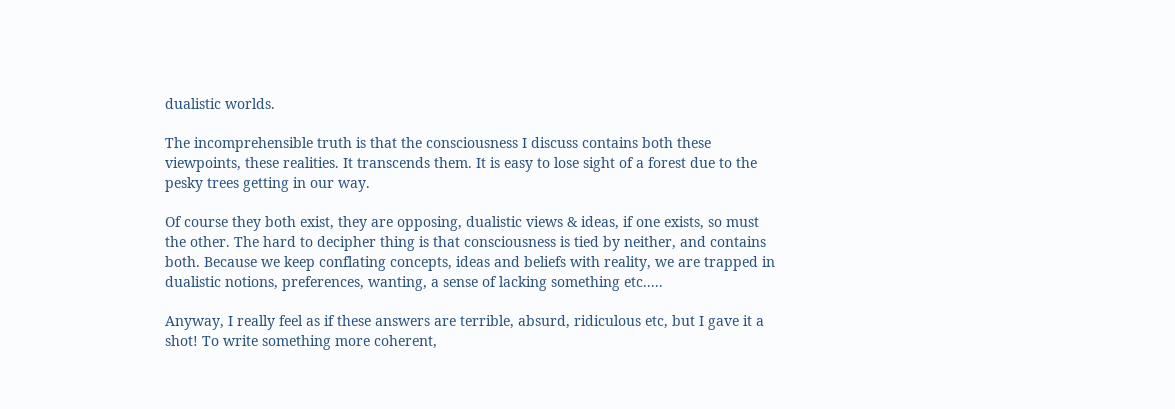dualistic worlds.

The incomprehensible truth is that the consciousness I discuss contains both these viewpoints, these realities. It transcends them. It is easy to lose sight of a forest due to the pesky trees getting in our way.

Of course they both exist, they are opposing, dualistic views & ideas, if one exists, so must the other. The hard to decipher thing is that consciousness is tied by neither, and contains both. Because we keep conflating concepts, ideas and beliefs with reality, we are trapped in dualistic notions, preferences, wanting, a sense of lacking something etc.....

Anyway, I really feel as if these answers are terrible, absurd, ridiculous etc, but I gave it a shot! To write something more coherent,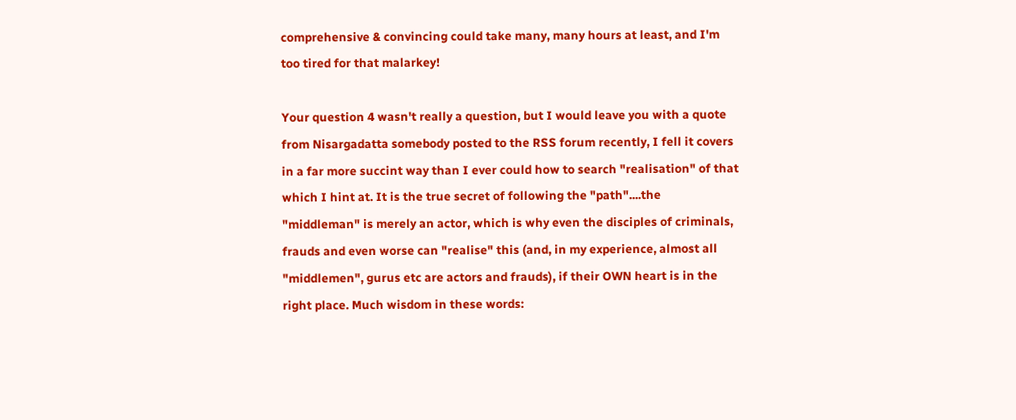comprehensive & convincing could take many, many hours at least, and I'm too tired for that malarkey!

Your question 4 wasn't really a question, but I would leave you with a quote from Nisargadatta somebody posted to the RSS forum recently, I fell it covers in a far more succint way than I ever could how to search "realisation" of that which I hint at. It is the true secret of following the "path"....the "middleman" is merely an actor, which is why even the disciples of criminals, frauds and even worse can "realise" this (and, in my experience, almost all "middlemen", gurus etc are actors and frauds), if their OWN heart is in the right place. Much wisdom in these words: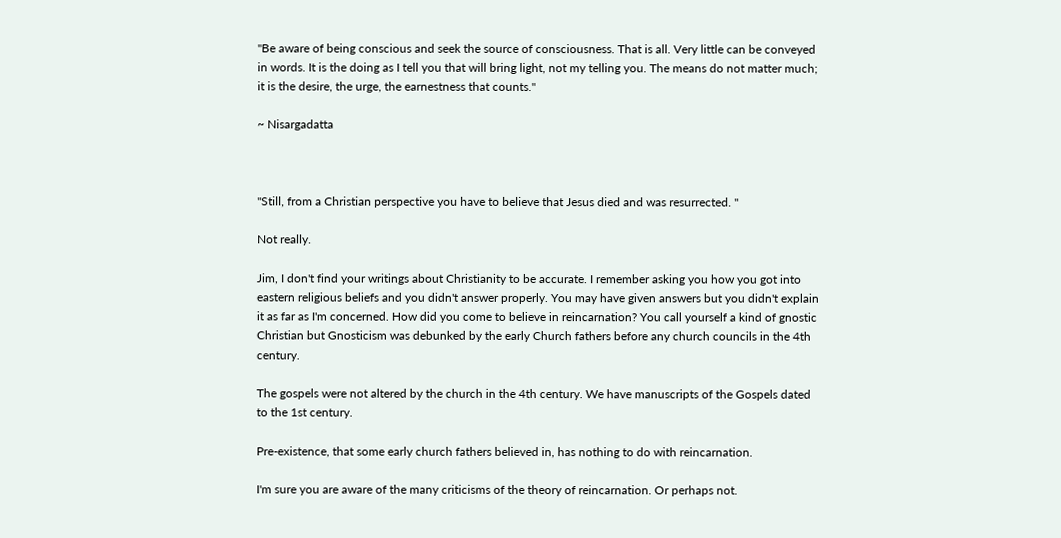"Be aware of being conscious and seek the source of consciousness. That is all. Very little can be conveyed in words. It is the doing as I tell you that will bring light, not my telling you. The means do not matter much; it is the desire, the urge, the earnestness that counts."

~ Nisargadatta



"Still, from a Christian perspective you have to believe that Jesus died and was resurrected. "

Not really.

Jim, I don't find your writings about Christianity to be accurate. I remember asking you how you got into eastern religious beliefs and you didn't answer properly. You may have given answers but you didn't explain it as far as I'm concerned. How did you come to believe in reincarnation? You call yourself a kind of gnostic Christian but Gnosticism was debunked by the early Church fathers before any church councils in the 4th century.

The gospels were not altered by the church in the 4th century. We have manuscripts of the Gospels dated to the 1st century.

Pre-existence, that some early church fathers believed in, has nothing to do with reincarnation.

I'm sure you are aware of the many criticisms of the theory of reincarnation. Or perhaps not.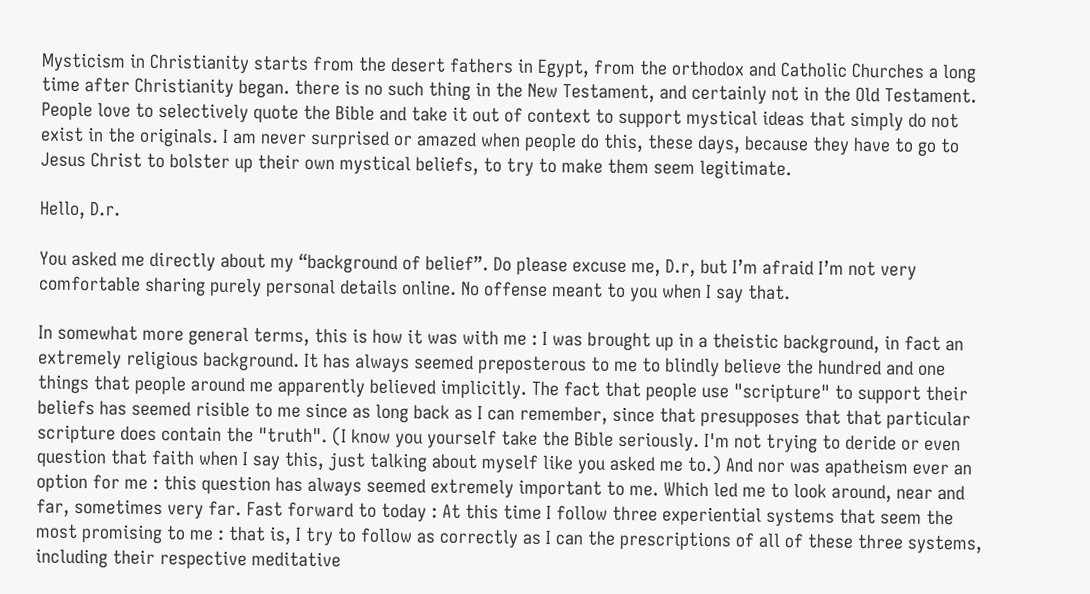Mysticism in Christianity starts from the desert fathers in Egypt, from the orthodox and Catholic Churches a long time after Christianity began. there is no such thing in the New Testament, and certainly not in the Old Testament. People love to selectively quote the Bible and take it out of context to support mystical ideas that simply do not exist in the originals. I am never surprised or amazed when people do this, these days, because they have to go to Jesus Christ to bolster up their own mystical beliefs, to try to make them seem legitimate.

Hello, D.r.

You asked me directly about my “background of belief”. Do please excuse me, D.r, but I’m afraid I’m not very comfortable sharing purely personal details online. No offense meant to you when I say that.

In somewhat more general terms, this is how it was with me : I was brought up in a theistic background, in fact an extremely religious background. It has always seemed preposterous to me to blindly believe the hundred and one things that people around me apparently believed implicitly. The fact that people use "scripture" to support their beliefs has seemed risible to me since as long back as I can remember, since that presupposes that that particular scripture does contain the "truth". (I know you yourself take the Bible seriously. I'm not trying to deride or even question that faith when I say this, just talking about myself like you asked me to.) And nor was apatheism ever an option for me : this question has always seemed extremely important to me. Which led me to look around, near and far, sometimes very far. Fast forward to today : At this time I follow three experiential systems that seem the most promising to me : that is, I try to follow as correctly as I can the prescriptions of all of these three systems, including their respective meditative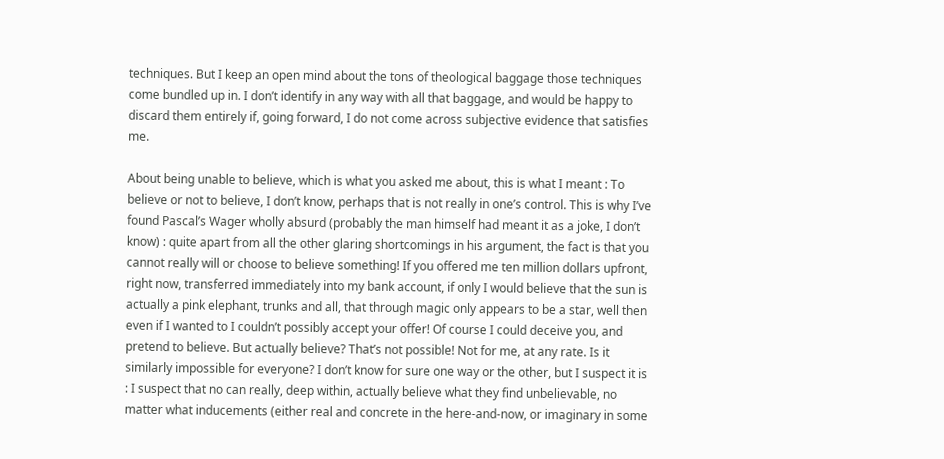techniques. But I keep an open mind about the tons of theological baggage those techniques come bundled up in. I don’t identify in any way with all that baggage, and would be happy to discard them entirely if, going forward, I do not come across subjective evidence that satisfies me.

About being unable to believe, which is what you asked me about, this is what I meant : To believe or not to believe, I don’t know, perhaps that is not really in one’s control. This is why I’ve found Pascal’s Wager wholly absurd (probably the man himself had meant it as a joke, I don’t know) : quite apart from all the other glaring shortcomings in his argument, the fact is that you cannot really will or choose to believe something! If you offered me ten million dollars upfront, right now, transferred immediately into my bank account, if only I would believe that the sun is actually a pink elephant, trunks and all, that through magic only appears to be a star, well then even if I wanted to I couldn’t possibly accept your offer! Of course I could deceive you, and pretend to believe. But actually believe? That’s not possible! Not for me, at any rate. Is it similarly impossible for everyone? I don’t know for sure one way or the other, but I suspect it is : I suspect that no can really, deep within, actually believe what they find unbelievable, no matter what inducements (either real and concrete in the here-and-now, or imaginary in some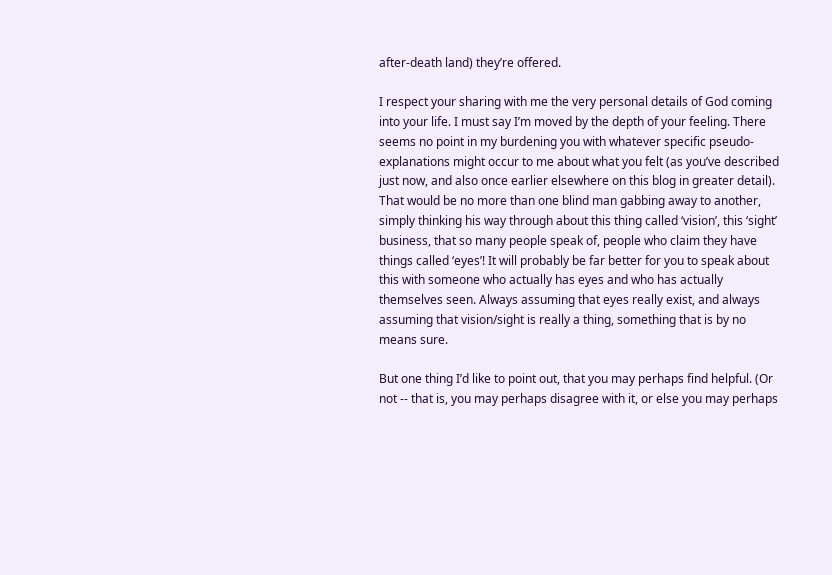after-death land) they’re offered.

I respect your sharing with me the very personal details of God coming into your life. I must say I’m moved by the depth of your feeling. There seems no point in my burdening you with whatever specific pseudo-explanations might occur to me about what you felt (as you’ve described just now, and also once earlier elsewhere on this blog in greater detail). That would be no more than one blind man gabbing away to another, simply thinking his way through about this thing called ‘vision’, this ‘sight’ business, that so many people speak of, people who claim they have things called ‘eyes’! It will probably be far better for you to speak about this with someone who actually has eyes and who has actually themselves seen. Always assuming that eyes really exist, and always assuming that vision/sight is really a thing, something that is by no means sure.

But one thing I’d like to point out, that you may perhaps find helpful. (Or not -- that is, you may perhaps disagree with it, or else you may perhaps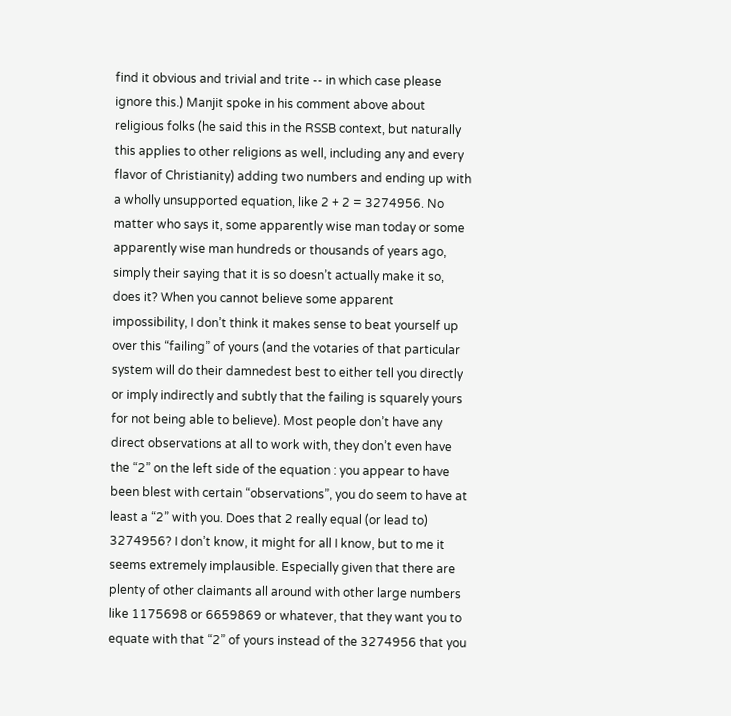find it obvious and trivial and trite -- in which case please ignore this.) Manjit spoke in his comment above about religious folks (he said this in the RSSB context, but naturally this applies to other religions as well, including any and every flavor of Christianity) adding two numbers and ending up with a wholly unsupported equation, like 2 + 2 = 3274956. No matter who says it, some apparently wise man today or some apparently wise man hundreds or thousands of years ago, simply their saying that it is so doesn’t actually make it so, does it? When you cannot believe some apparent impossibility, I don’t think it makes sense to beat yourself up over this “failing” of yours (and the votaries of that particular system will do their damnedest best to either tell you directly or imply indirectly and subtly that the failing is squarely yours for not being able to believe). Most people don’t have any direct observations at all to work with, they don’t even have the “2” on the left side of the equation : you appear to have been blest with certain “observations”, you do seem to have at least a “2” with you. Does that 2 really equal (or lead to) 3274956? I don’t know, it might for all I know, but to me it seems extremely implausible. Especially given that there are plenty of other claimants all around with other large numbers like 1175698 or 6659869 or whatever, that they want you to equate with that “2” of yours instead of the 3274956 that you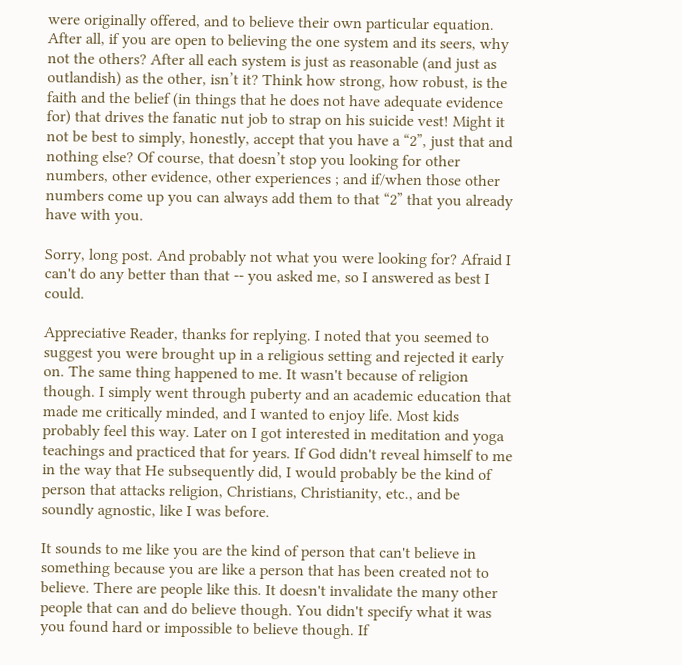were originally offered, and to believe their own particular equation. After all, if you are open to believing the one system and its seers, why not the others? After all each system is just as reasonable (and just as outlandish) as the other, isn’t it? Think how strong, how robust, is the faith and the belief (in things that he does not have adequate evidence for) that drives the fanatic nut job to strap on his suicide vest! Might it not be best to simply, honestly, accept that you have a “2”, just that and nothing else? Of course, that doesn’t stop you looking for other numbers, other evidence, other experiences ; and if/when those other numbers come up you can always add them to that “2” that you already have with you.

Sorry, long post. And probably not what you were looking for? Afraid I can't do any better than that -- you asked me, so I answered as best I could.

Appreciative Reader, thanks for replying. I noted that you seemed to suggest you were brought up in a religious setting and rejected it early on. The same thing happened to me. It wasn't because of religion though. I simply went through puberty and an academic education that made me critically minded, and I wanted to enjoy life. Most kids probably feel this way. Later on I got interested in meditation and yoga teachings and practiced that for years. If God didn't reveal himself to me in the way that He subsequently did, I would probably be the kind of person that attacks religion, Christians, Christianity, etc., and be soundly agnostic, like I was before.

It sounds to me like you are the kind of person that can't believe in something because you are like a person that has been created not to believe. There are people like this. It doesn't invalidate the many other people that can and do believe though. You didn't specify what it was you found hard or impossible to believe though. If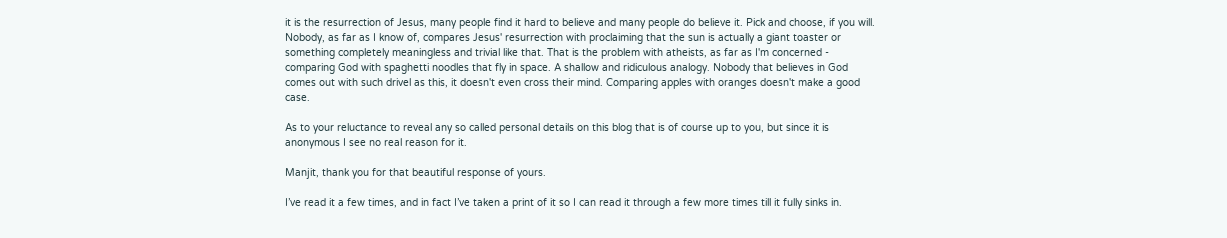it is the resurrection of Jesus, many people find it hard to believe and many people do believe it. Pick and choose, if you will. Nobody, as far as I know of, compares Jesus' resurrection with proclaiming that the sun is actually a giant toaster or something completely meaningless and trivial like that. That is the problem with atheists, as far as I'm concerned - comparing God with spaghetti noodles that fly in space. A shallow and ridiculous analogy. Nobody that believes in God comes out with such drivel as this, it doesn't even cross their mind. Comparing apples with oranges doesn't make a good case.

As to your reluctance to reveal any so called personal details on this blog that is of course up to you, but since it is anonymous I see no real reason for it.

Manjit, thank you for that beautiful response of yours.

I’ve read it a few times, and in fact I’ve taken a print of it so I can read it through a few more times till it fully sinks in.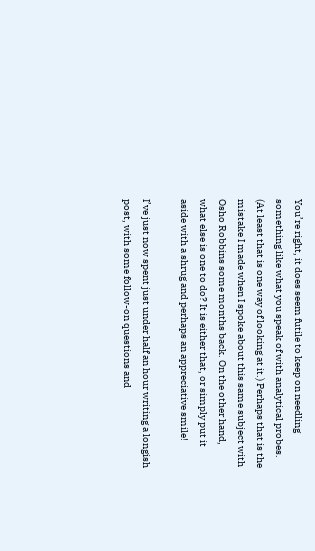You’re right, it does seem futile to keep on needling something like what you speak of with analytical probes. (At least that is one way of looking at it.) Perhaps that is the mistake I made when I spoke about this same subject with Osho Robbins some months back. On the other hand, what else is one to do? It is either that, or simply put it aside with a shrug and perhaps an appreciative smile!

I’ve just now spent just under half an hour writing a longish post, with some follow-on questions and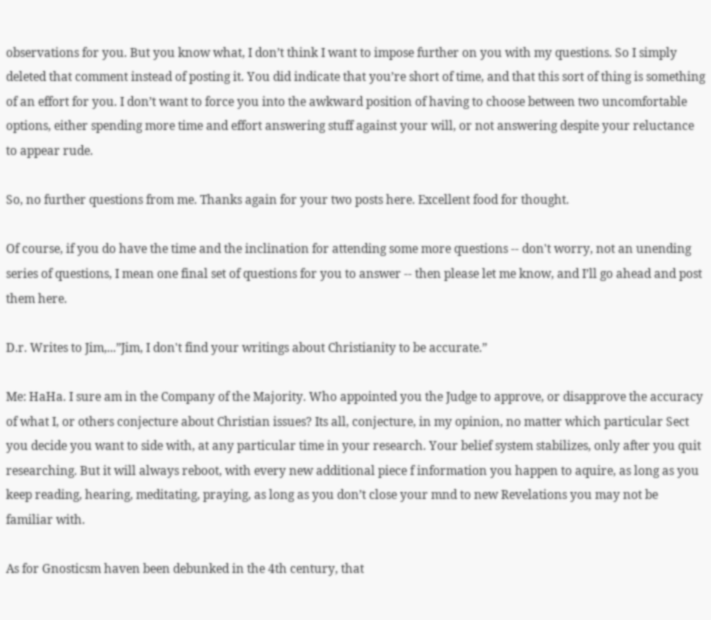observations for you. But you know what, I don’t think I want to impose further on you with my questions. So I simply deleted that comment instead of posting it. You did indicate that you’re short of time, and that this sort of thing is something of an effort for you. I don’t want to force you into the awkward position of having to choose between two uncomfortable options, either spending more time and effort answering stuff against your will, or not answering despite your reluctance to appear rude.

So, no further questions from me. Thanks again for your two posts here. Excellent food for thought.

Of course, if you do have the time and the inclination for attending some more questions -- don't worry, not an unending series of questions, I mean one final set of questions for you to answer -- then please let me know, and I’ll go ahead and post them here.

D.r. Writes to Jim,...”Jim, I don't find your writings about Christianity to be accurate.”

Me: HaHa. I sure am in the Company of the Majority. Who appointed you the Judge to approve, or disapprove the accuracy of what I, or others conjecture about Christian issues? Its all, conjecture, in my opinion, no matter which particular Sect you decide you want to side with, at any particular time in your research. Your belief system stabilizes, only after you quit researching. But it will always reboot, with every new additional piece f information you happen to aquire, as long as you keep reading, hearing, meditating, praying, as long as you don’t close your mnd to new Revelations you may not be familiar with.

As for Gnosticsm haven been debunked in the 4th century, that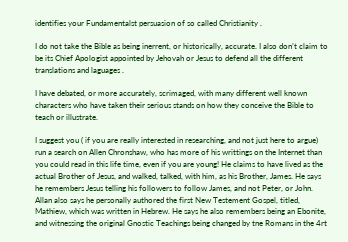identifies your Fundamentalst persuasion of so called Christianity .

I do not take the Bible as being inerrent, or historically, accurate. I also don’t claim to be its Chief Apologist appointed by Jehovah or Jesus to defend all the different translations and laguages .

I have debated, or more accurately, scrimaged, with many different well known characters who have taken their serious stands on how they conceive the Bible to teach or illustrate.

I suggest you ( if you are really interested in researching, and not just here to argue) run a search on Allen Chronshaw, who has more of his writtings on the Internet than you could read in this life time, even if you are young! He claims to have lived as the actual Brother of Jesus, and walked, talked, with him, as his Brother, James. He says he remembers Jesus telling his followers to follow James, and not Peter, or John. Allan also says he personally authored the first New Testement Gospel, titled, Mathiew, which was written in Hebrew. He says he also remembers being an Ebonite, and witnessing the original Gnostic Teachings being changed by tne Romans in the 4rt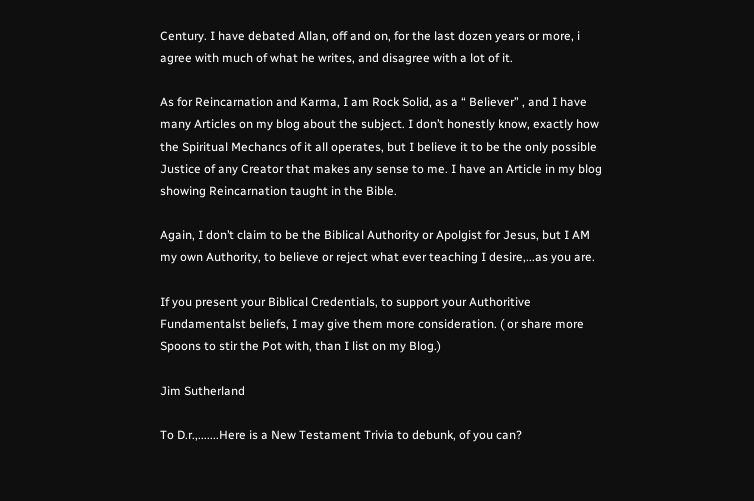Century. I have debated Allan, off and on, for the last dozen years or more, i agree with much of what he writes, and disagree with a lot of it.

As for Reincarnation and Karma, I am Rock Solid, as a “ Believer” , and I have many Articles on my blog about the subject. I don’t honestly know, exactly how the Spiritual Mechancs of it all operates, but I believe it to be the only possible Justice of any Creator that makes any sense to me. I have an Article in my blog showing Reincarnation taught in the Bible.

Again, I don’t claim to be the Biblical Authority or Apolgist for Jesus, but I AM my own Authority, to believe or reject what ever teaching I desire,...as you are.

If you present your Biblical Credentials, to support your Authoritive Fundamentalst beliefs, I may give them more consideration. ( or share more Spoons to stir the Pot with, than I list on my Blog.)

Jim Sutherland

To D.r.,.......Here is a New Testament Trivia to debunk, of you can?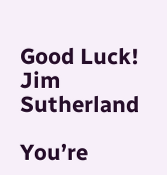Good Luck!
Jim Sutherland

You’re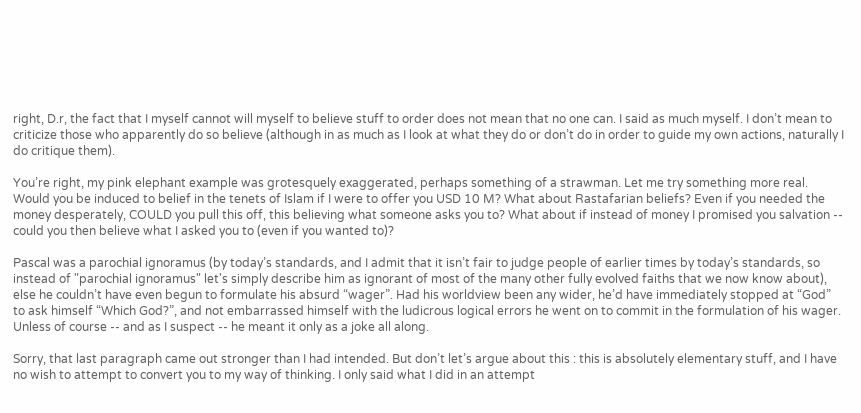right, D.r, the fact that I myself cannot will myself to believe stuff to order does not mean that no one can. I said as much myself. I don’t mean to criticize those who apparently do so believe (although in as much as I look at what they do or don’t do in order to guide my own actions, naturally I do critique them).

You’re right, my pink elephant example was grotesquely exaggerated, perhaps something of a strawman. Let me try something more real. Would you be induced to belief in the tenets of Islam if I were to offer you USD 10 M? What about Rastafarian beliefs? Even if you needed the money desperately, COULD you pull this off, this believing what someone asks you to? What about if instead of money I promised you salvation -- could you then believe what I asked you to (even if you wanted to)?

Pascal was a parochial ignoramus (by today’s standards, and I admit that it isn’t fair to judge people of earlier times by today’s standards, so instead of "parochial ignoramus" let's simply describe him as ignorant of most of the many other fully evolved faiths that we now know about), else he couldn’t have even begun to formulate his absurd “wager”. Had his worldview been any wider, he’d have immediately stopped at “God” to ask himself “Which God?”, and not embarrassed himself with the ludicrous logical errors he went on to commit in the formulation of his wager. Unless of course -- and as I suspect -- he meant it only as a joke all along.

Sorry, that last paragraph came out stronger than I had intended. But don’t let’s argue about this : this is absolutely elementary stuff, and I have no wish to attempt to convert you to my way of thinking. I only said what I did in an attempt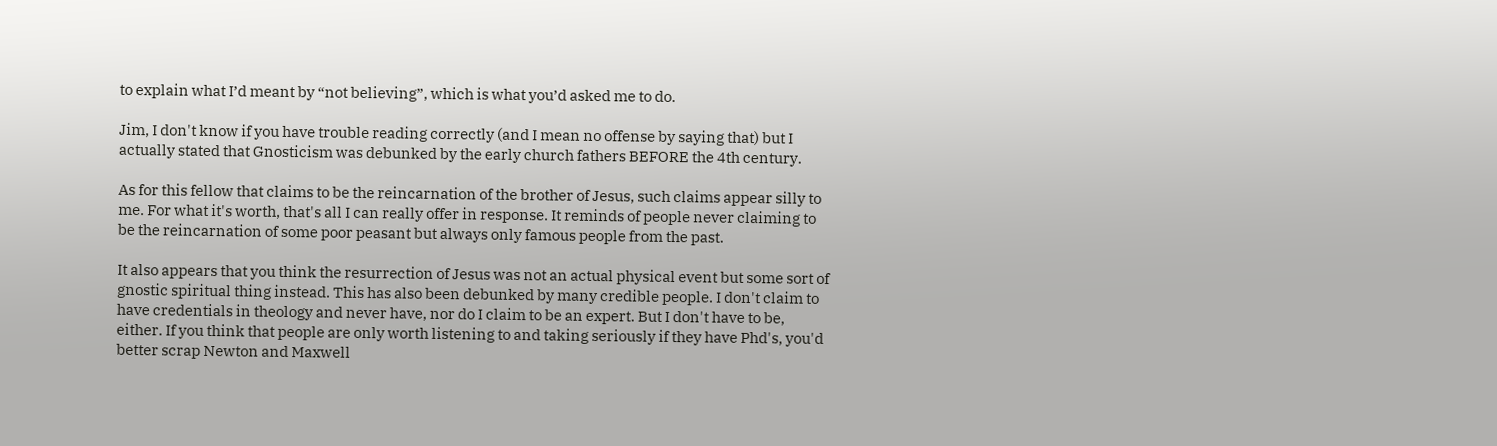to explain what I’d meant by “not believing”, which is what you’d asked me to do.

Jim, I don't know if you have trouble reading correctly (and I mean no offense by saying that) but I actually stated that Gnosticism was debunked by the early church fathers BEFORE the 4th century.

As for this fellow that claims to be the reincarnation of the brother of Jesus, such claims appear silly to me. For what it's worth, that's all I can really offer in response. It reminds of people never claiming to be the reincarnation of some poor peasant but always only famous people from the past.

It also appears that you think the resurrection of Jesus was not an actual physical event but some sort of gnostic spiritual thing instead. This has also been debunked by many credible people. I don't claim to have credentials in theology and never have, nor do I claim to be an expert. But I don't have to be, either. If you think that people are only worth listening to and taking seriously if they have Phd's, you'd better scrap Newton and Maxwell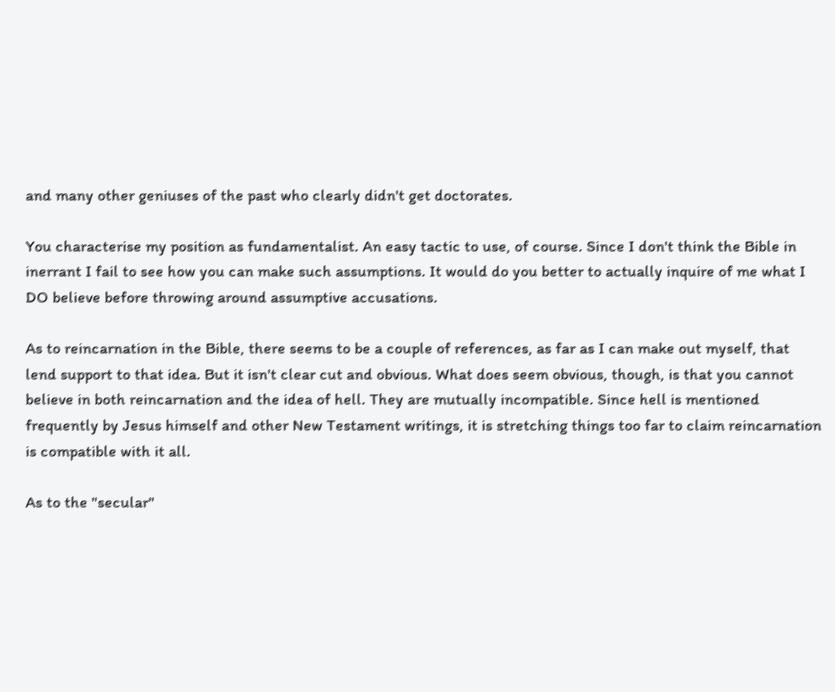and many other geniuses of the past who clearly didn't get doctorates.

You characterise my position as fundamentalist. An easy tactic to use, of course. Since I don't think the Bible in inerrant I fail to see how you can make such assumptions. It would do you better to actually inquire of me what I DO believe before throwing around assumptive accusations.

As to reincarnation in the Bible, there seems to be a couple of references, as far as I can make out myself, that lend support to that idea. But it isn't clear cut and obvious. What does seem obvious, though, is that you cannot believe in both reincarnation and the idea of hell. They are mutually incompatible. Since hell is mentioned frequently by Jesus himself and other New Testament writings, it is stretching things too far to claim reincarnation is compatible with it all.

As to the "secular"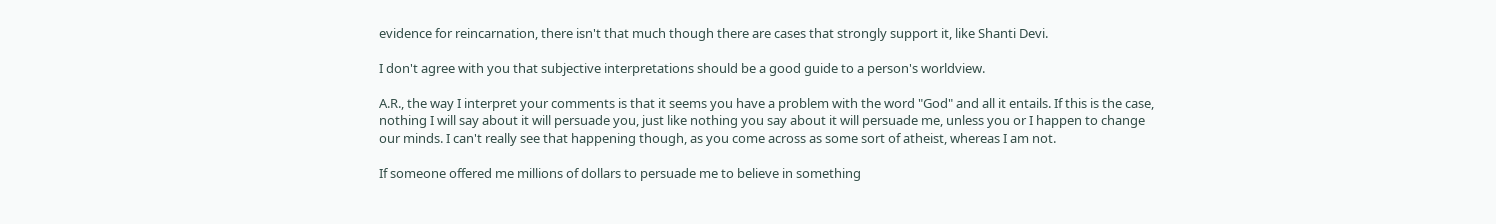evidence for reincarnation, there isn't that much though there are cases that strongly support it, like Shanti Devi.

I don't agree with you that subjective interpretations should be a good guide to a person's worldview.

A.R., the way I interpret your comments is that it seems you have a problem with the word "God" and all it entails. If this is the case, nothing I will say about it will persuade you, just like nothing you say about it will persuade me, unless you or I happen to change our minds. I can't really see that happening though, as you come across as some sort of atheist, whereas I am not.

If someone offered me millions of dollars to persuade me to believe in something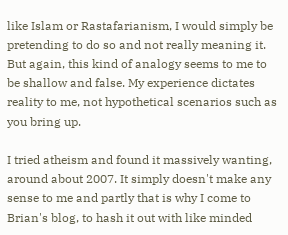like Islam or Rastafarianism, I would simply be pretending to do so and not really meaning it. But again, this kind of analogy seems to me to be shallow and false. My experience dictates reality to me, not hypothetical scenarios such as you bring up.

I tried atheism and found it massively wanting, around about 2007. It simply doesn't make any sense to me and partly that is why I come to Brian's blog, to hash it out with like minded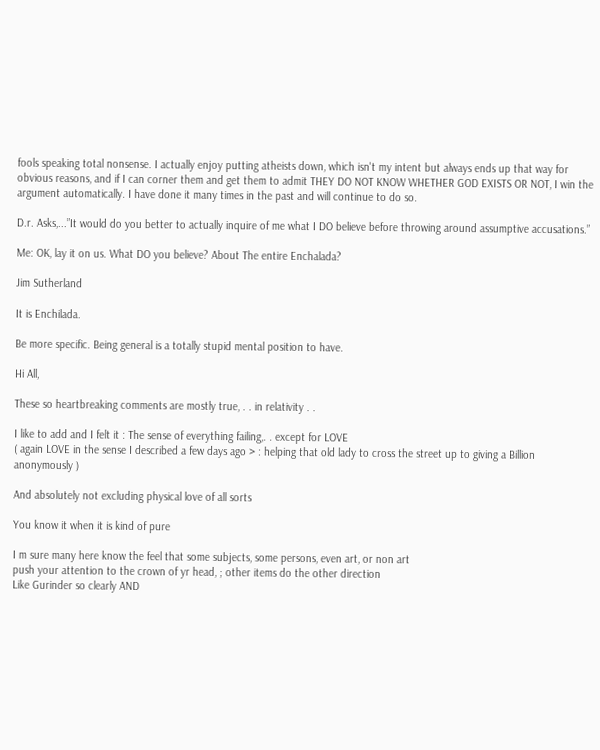fools speaking total nonsense. I actually enjoy putting atheists down, which isn't my intent but always ends up that way for obvious reasons, and if I can corner them and get them to admit THEY DO NOT KNOW WHETHER GOD EXISTS OR NOT, I win the argument automatically. I have done it many times in the past and will continue to do so.

D.r. Asks,...”It would do you better to actually inquire of me what I DO believe before throwing around assumptive accusations.”

Me: OK, lay it on us. What DO you believe? About The entire Enchalada?

Jim Sutherland

It is Enchilada.

Be more specific. Being general is a totally stupid mental position to have.

Hi All,

These so heartbreaking comments are mostly true, . . in relativity . .

I like to add and I felt it : The sense of everything failing,. . except for LOVE
( again LOVE in the sense I described a few days ago > : helping that old lady to cross the street up to giving a Billion anonymously )

And absolutely not excluding physical love of all sorts

You know it when it is kind of pure

I m sure many here know the feel that some subjects, some persons, even art, or non art
push your attention to the crown of yr head, ; other items do the other direction
Like Gurinder so clearly AND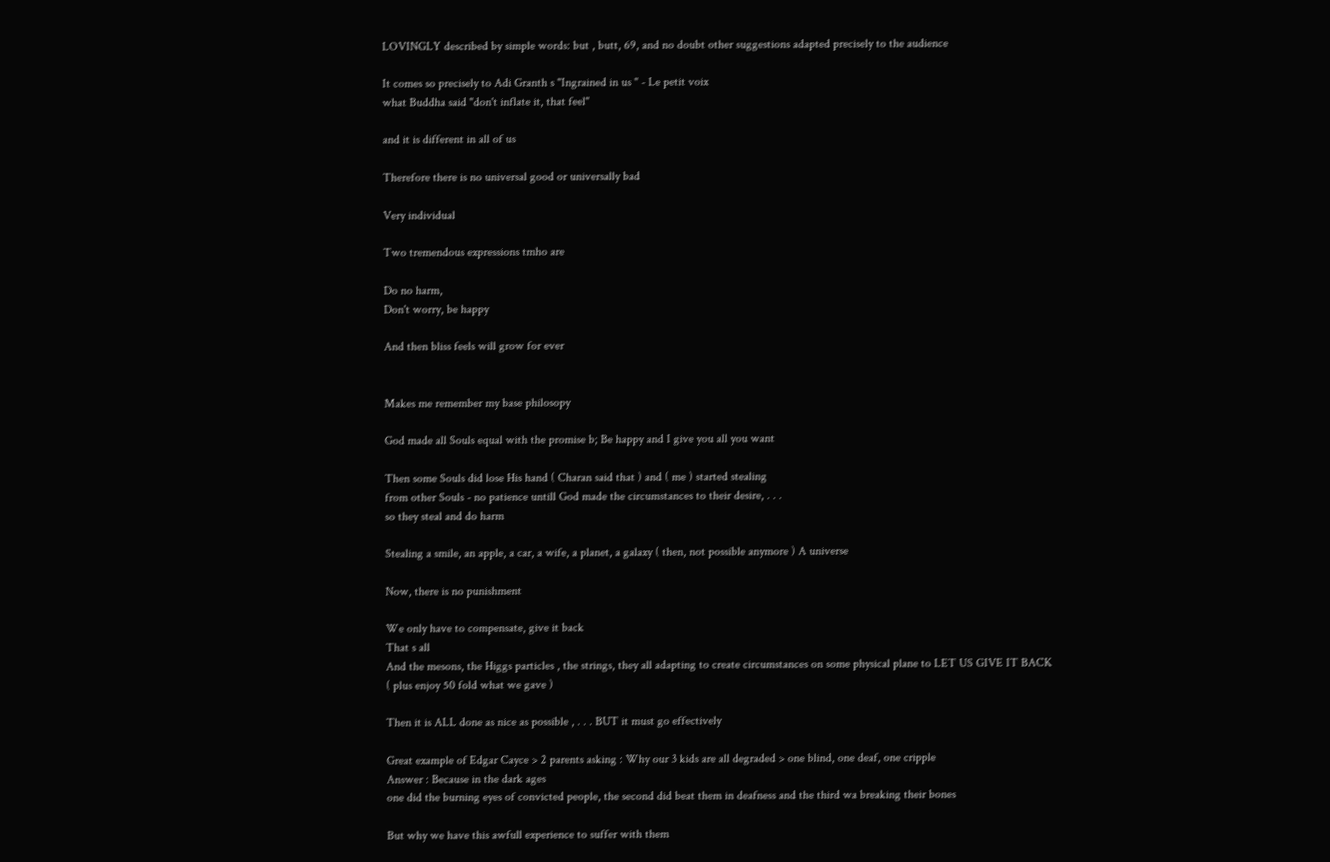LOVINGLY described by simple words: but , butt, 69, and no doubt other suggestions adapted precisely to the audience

It comes so precisely to Adi Granth s "Ingrained in us " - Le petit voix
what Buddha said "don't inflate it, that feel"

and it is different in all of us

Therefore there is no universal good or universally bad

Very individual

Two tremendous expressions tmho are

Do no harm,
Don't worry, be happy

And then bliss feels will grow for ever


Makes me remember my base philosopy

God made all Souls equal with the promise b; Be happy and I give you all you want

Then some Souls did lose His hand ( Charan said that ) and ( me ) started stealing
from other Souls - no patience untill God made the circumstances to their desire, . . .
so they steal and do harm

Stealing a smile, an apple, a car, a wife, a planet, a galaxy ( then, not possible anymore ) A universe

Now, there is no punishment

We only have to compensate, give it back
That s all
And the mesons, the Higgs particles , the strings, they all adapting to create circumstances on some physical plane to LET US GIVE IT BACK
( plus enjoy 50 fold what we gave )

Then it is ALL done as nice as possible , . . . BUT it must go effectively

Great example of Edgar Cayce > 2 parents asking : Why our 3 kids are all degraded > one blind, one deaf, one cripple
Answer : Because in the dark ages
one did the burning eyes of convicted people, the second did beat them in deafness and the third wa breaking their bones

But why we have this awfull experience to suffer with them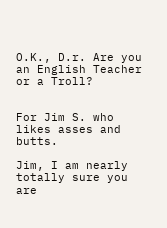O.K., D.r. Are you an English Teacher or a Troll?


For Jim S. who likes asses and butts.

Jim, I am nearly totally sure you are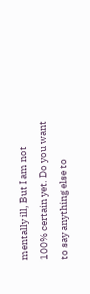mentally ill, But I am not 100% certain yet. Do you want to say anything else to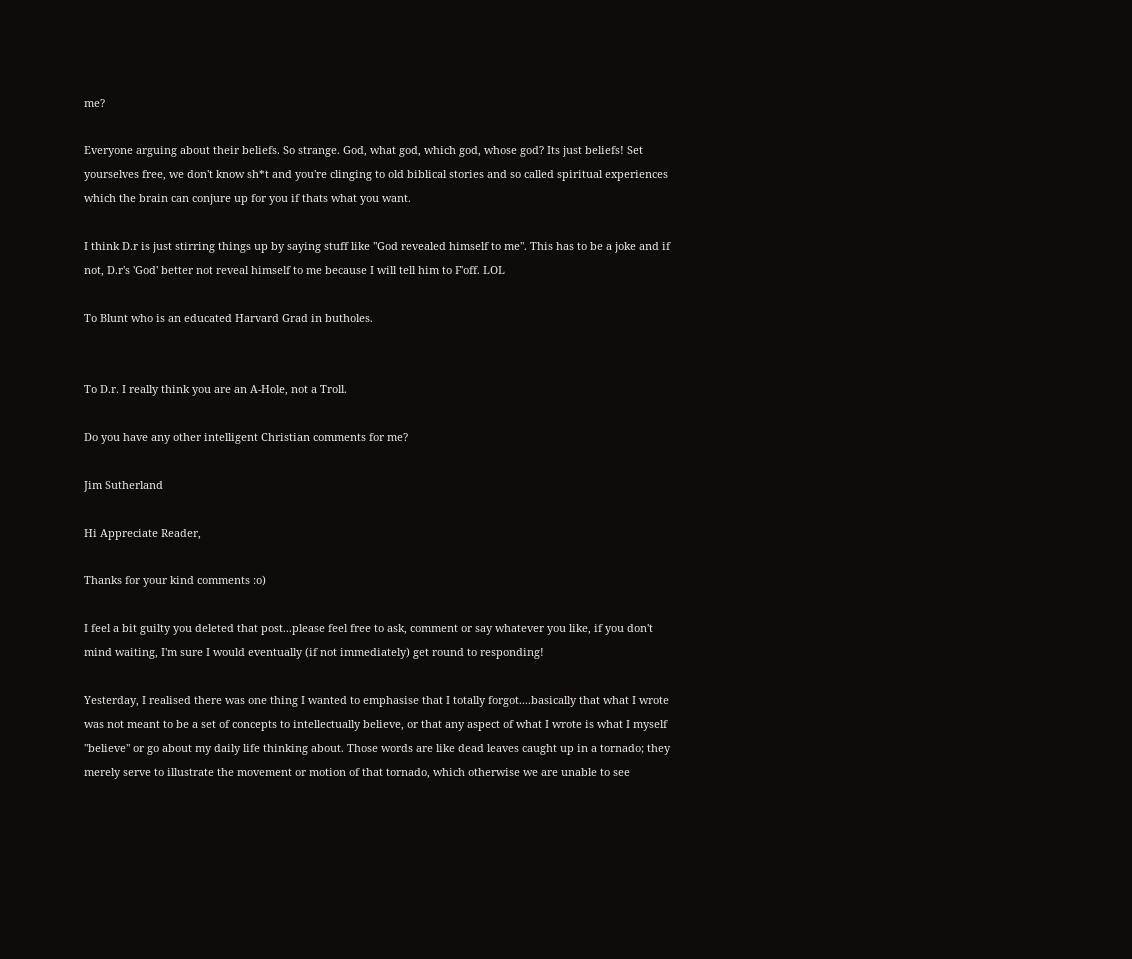me?

Everyone arguing about their beliefs. So strange. God, what god, which god, whose god? Its just beliefs! Set yourselves free, we don't know sh*t and you're clinging to old biblical stories and so called spiritual experiences which the brain can conjure up for you if thats what you want.

I think D.r is just stirring things up by saying stuff like "God revealed himself to me". This has to be a joke and if not, D.r's 'God' better not reveal himself to me because I will tell him to F'off. LOL

To Blunt who is an educated Harvard Grad in butholes.


To D.r. I really think you are an A-Hole, not a Troll.

Do you have any other intelligent Christian comments for me?

Jim Sutherland

Hi Appreciate Reader,

Thanks for your kind comments :o)

I feel a bit guilty you deleted that post...please feel free to ask, comment or say whatever you like, if you don't mind waiting, I'm sure I would eventually (if not immediately) get round to responding!

Yesterday, I realised there was one thing I wanted to emphasise that I totally forgot....basically that what I wrote was not meant to be a set of concepts to intellectually believe, or that any aspect of what I wrote is what I myself "believe" or go about my daily life thinking about. Those words are like dead leaves caught up in a tornado; they merely serve to illustrate the movement or motion of that tornado, which otherwise we are unable to see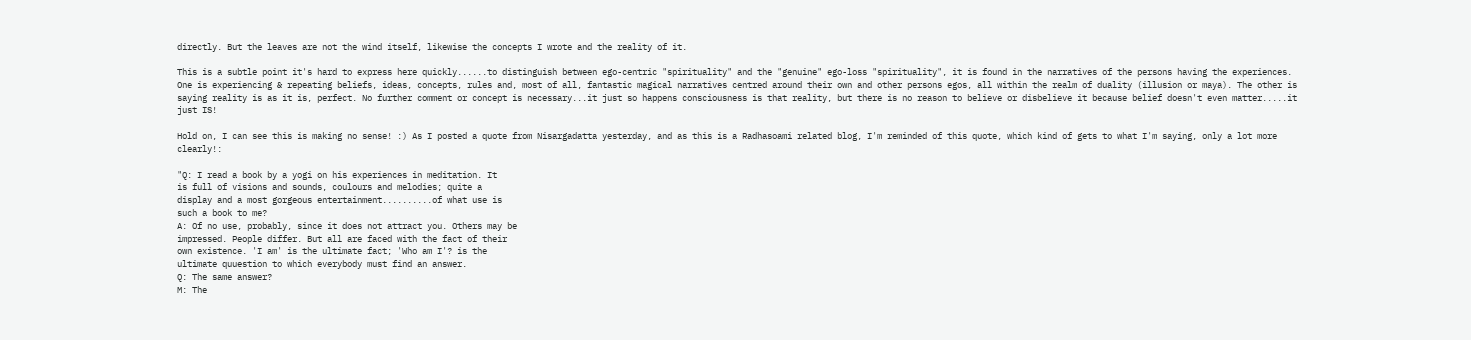directly. But the leaves are not the wind itself, likewise the concepts I wrote and the reality of it.

This is a subtle point it's hard to express here quickly......to distinguish between ego-centric "spirituality" and the "genuine" ego-loss "spirituality", it is found in the narratives of the persons having the experiences. One is experiencing & repeating beliefs, ideas, concepts, rules and, most of all, fantastic magical narratives centred around their own and other persons egos, all within the realm of duality (illusion or maya). The other is saying reality is as it is, perfect. No further comment or concept is necessary...it just so happens consciousness is that reality, but there is no reason to believe or disbelieve it because belief doesn't even matter.....it just IS!

Hold on, I can see this is making no sense! :) As I posted a quote from Nisargadatta yesterday, and as this is a Radhasoami related blog, I'm reminded of this quote, which kind of gets to what I'm saying, only a lot more clearly!:

"Q: I read a book by a yogi on his experiences in meditation. It
is full of visions and sounds, coulours and melodies; quite a
display and a most gorgeous entertainment..........of what use is
such a book to me?
A: Of no use, probably, since it does not attract you. Others may be
impressed. People differ. But all are faced with the fact of their
own existence. 'I am' is the ultimate fact; 'Who am I'? is the
ultimate quuestion to which everybody must find an answer.
Q: The same answer?
M: The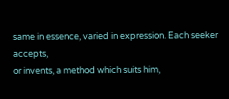same in essence, varied in expression. Each seeker accepts,
or invents, a method which suits him,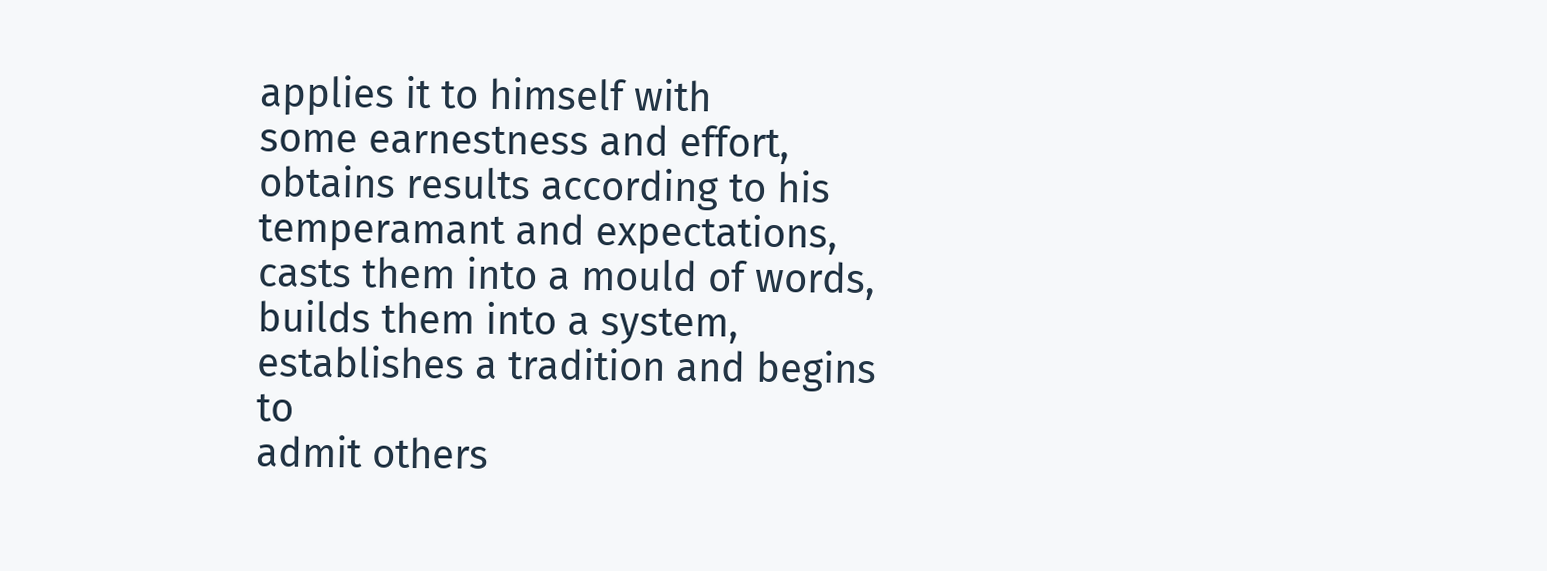applies it to himself with
some earnestness and effort, obtains results according to his
temperamant and expectations, casts them into a mould of words,
builds them into a system, establishes a tradition and begins to
admit others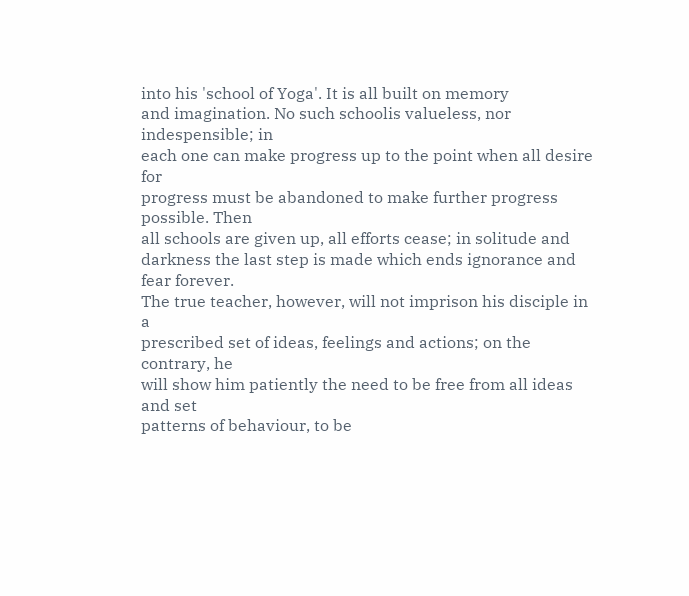into his 'school of Yoga'. It is all built on memory
and imagination. No such schoolis valueless, nor indespensible; in
each one can make progress up to the point when all desire for
progress must be abandoned to make further progress possible. Then
all schools are given up, all efforts cease; in solitude and
darkness the last step is made which ends ignorance and fear forever.
The true teacher, however, will not imprison his disciple in a
prescribed set of ideas, feelings and actions; on the contrary, he
will show him patiently the need to be free from all ideas and set
patterns of behaviour, to be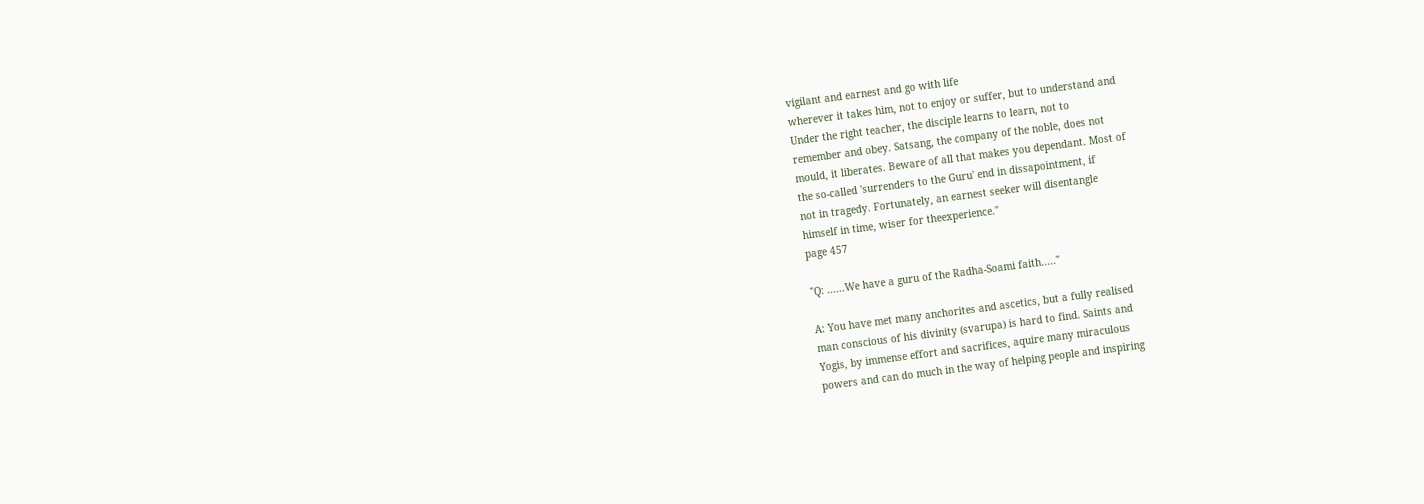vigilant and earnest and go with life
wherever it takes him, not to enjoy or suffer, but to understand and
Under the right teacher, the disciple learns to learn, not to
remember and obey. Satsang, the company of the noble, does not
mould, it liberates. Beware of all that makes you dependant. Most of
the so-called 'surrenders to the Guru' end in dissapointment, if
not in tragedy. Fortunately, an earnest seeker will disentangle
himself in time, wiser for theexperience."
page 457

"Q: ......We have a guru of the Radha-Soami faith....."

A: You have met many anchorites and ascetics, but a fully realised
man conscious of his divinity (svarupa) is hard to find. Saints and
Yogis, by immense effort and sacrifices, aquire many miraculous
powers and can do much in the way of helping people and inspiring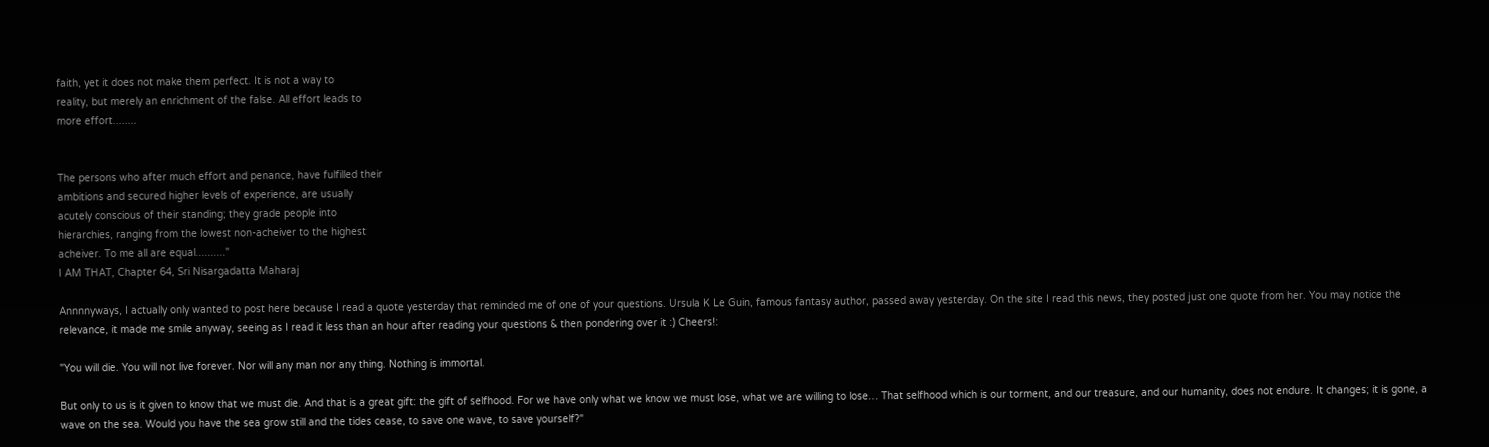faith, yet it does not make them perfect. It is not a way to
reality, but merely an enrichment of the false. All effort leads to
more effort........


The persons who after much effort and penance, have fulfilled their
ambitions and secured higher levels of experience, are usually
acutely conscious of their standing; they grade people into
hierarchies, ranging from the lowest non-acheiver to the highest
acheiver. To me all are equal.........."
I AM THAT, Chapter 64, Sri Nisargadatta Maharaj

Annnnyways, I actually only wanted to post here because I read a quote yesterday that reminded me of one of your questions. Ursula K Le Guin, famous fantasy author, passed away yesterday. On the site I read this news, they posted just one quote from her. You may notice the relevance, it made me smile anyway, seeing as I read it less than an hour after reading your questions & then pondering over it :) Cheers!:

"You will die. You will not live forever. Nor will any man nor any thing. Nothing is immortal.

But only to us is it given to know that we must die. And that is a great gift: the gift of selfhood. For we have only what we know we must lose, what we are willing to lose… That selfhood which is our torment, and our treasure, and our humanity, does not endure. It changes; it is gone, a wave on the sea. Would you have the sea grow still and the tides cease, to save one wave, to save yourself?"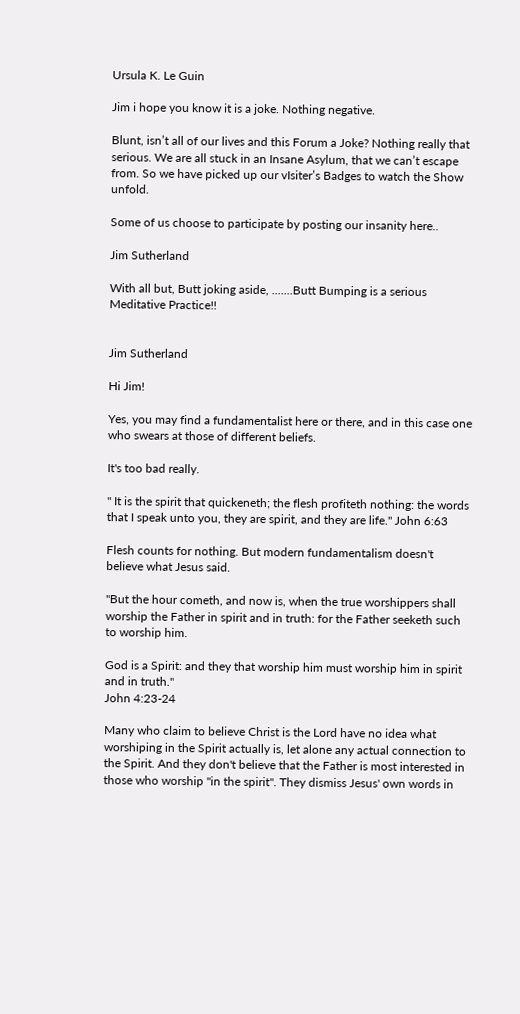Ursula K. Le Guin

Jim i hope you know it is a joke. Nothing negative.

Blunt, isn’t all of our lives and this Forum a Joke? Nothing really that serious. We are all stuck in an Insane Asylum, that we can’t escape from. So we have picked up our vIsiter’s Badges to watch the Show unfold.

Some of us choose to participate by posting our insanity here..

Jim Sutherland

With all but, Butt joking aside, .......Butt Bumping is a serious Meditative Practice!!


Jim Sutherland

Hi Jim!

Yes, you may find a fundamentalist here or there, and in this case one who swears at those of different beliefs.

It's too bad really.

" It is the spirit that quickeneth; the flesh profiteth nothing: the words that I speak unto you, they are spirit, and they are life." John 6:63

Flesh counts for nothing. But modern fundamentalism doesn't believe what Jesus said.

"But the hour cometh, and now is, when the true worshippers shall worship the Father in spirit and in truth: for the Father seeketh such to worship him.

God is a Spirit: and they that worship him must worship him in spirit and in truth."
John 4:23-24

Many who claim to believe Christ is the Lord have no idea what worshiping in the Spirit actually is, let alone any actual connection to the Spirit. And they don't believe that the Father is most interested in those who worship "in the spirit". They dismiss Jesus' own words in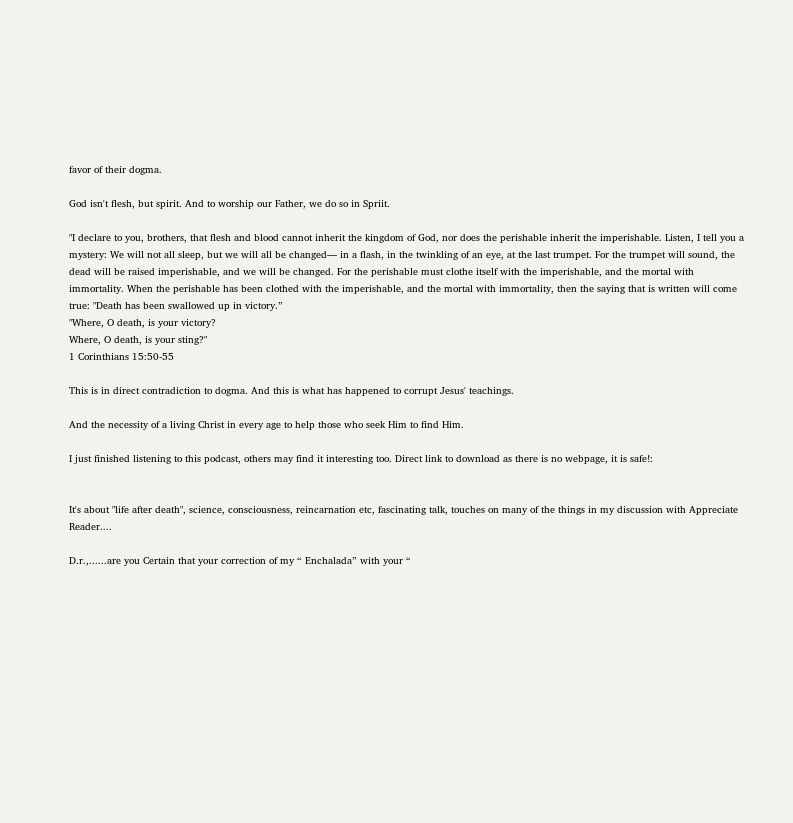favor of their dogma.

God isn't flesh, but spirit. And to worship our Father, we do so in Spriit.

"I declare to you, brothers, that flesh and blood cannot inherit the kingdom of God, nor does the perishable inherit the imperishable. Listen, I tell you a mystery: We will not all sleep, but we will all be changed— in a flash, in the twinkling of an eye, at the last trumpet. For the trumpet will sound, the dead will be raised imperishable, and we will be changed. For the perishable must clothe itself with the imperishable, and the mortal with immortality. When the perishable has been clothed with the imperishable, and the mortal with immortality, then the saying that is written will come true: "Death has been swallowed up in victory.”
"Where, O death, is your victory?
Where, O death, is your sting?"
1 Corinthians 15:50-55

This is in direct contradiction to dogma. And this is what has happened to corrupt Jesus' teachings.

And the necessity of a living Christ in every age to help those who seek Him to find Him.

I just finished listening to this podcast, others may find it interesting too. Direct link to download as there is no webpage, it is safe!:


It's about "life after death", science, consciousness, reincarnation etc, fascinating talk, touches on many of the things in my discussion with Appreciate Reader....

D.r.,......are you Certain that your correction of my “ Enchalada” with your “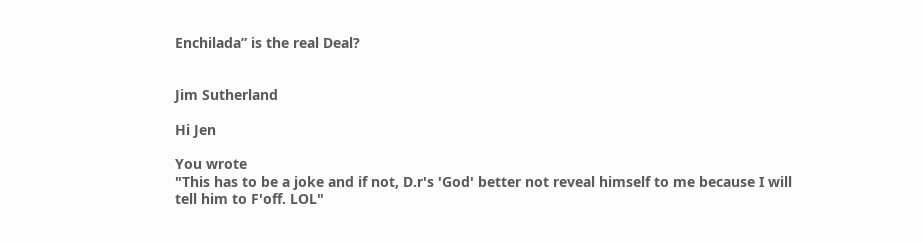Enchilada” is the real Deal?


Jim Sutherland

Hi Jen

You wrote
"This has to be a joke and if not, D.r's 'God' better not reveal himself to me because I will tell him to F'off. LOL"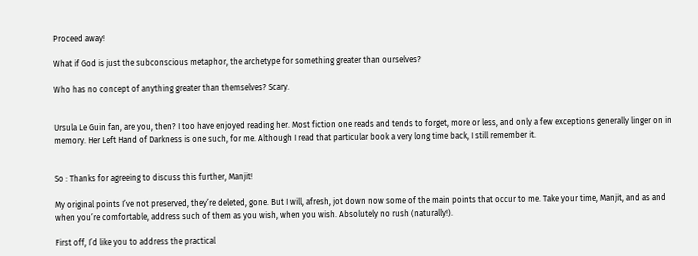Proceed away!

What if God is just the subconscious metaphor, the archetype for something greater than ourselves?

Who has no concept of anything greater than themselves? Scary.


Ursula Le Guin fan, are you, then? I too have enjoyed reading her. Most fiction one reads and tends to forget, more or less, and only a few exceptions generally linger on in memory. Her Left Hand of Darkness is one such, for me. Although I read that particular book a very long time back, I still remember it.


So : Thanks for agreeing to discuss this further, Manjit!

My original points I’ve not preserved, they’re deleted, gone. But I will, afresh, jot down now some of the main points that occur to me. Take your time, Manjit, and as and when you’re comfortable, address such of them as you wish, when you wish. Absolutely no rush (naturally!).

First off, I’d like you to address the practical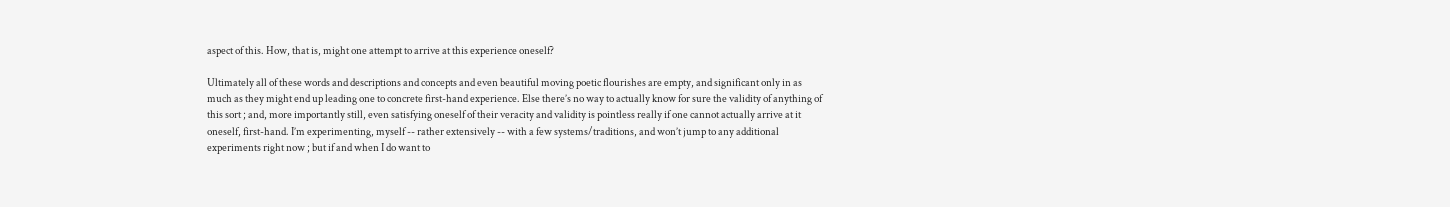aspect of this. How, that is, might one attempt to arrive at this experience oneself?

Ultimately all of these words and descriptions and concepts and even beautiful moving poetic flourishes are empty, and significant only in as much as they might end up leading one to concrete first-hand experience. Else there’s no way to actually know for sure the validity of anything of this sort ; and, more importantly still, even satisfying oneself of their veracity and validity is pointless really if one cannot actually arrive at it oneself, first-hand. I’m experimenting, myself -- rather extensively -- with a few systems/traditions, and won’t jump to any additional experiments right now ; but if and when I do want to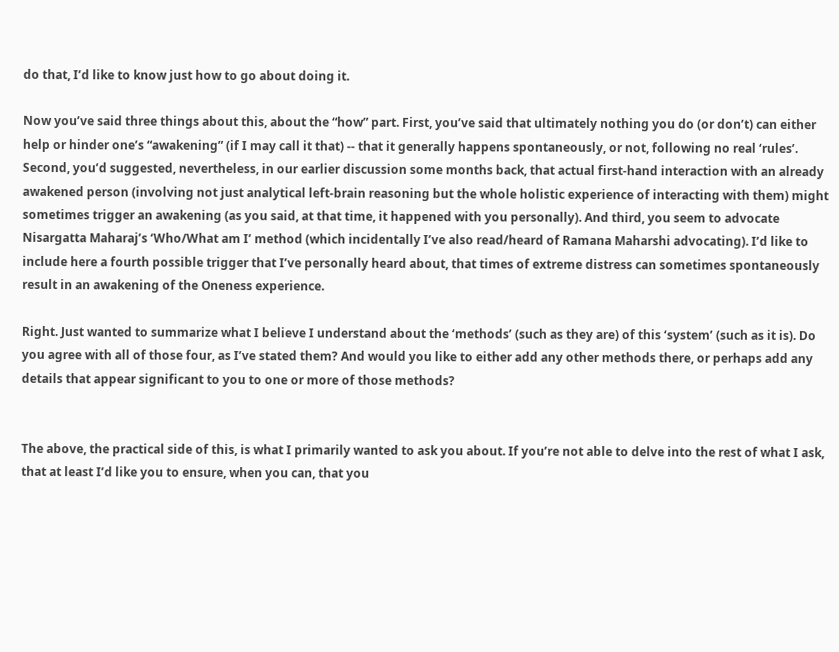do that, I’d like to know just how to go about doing it.

Now you’ve said three things about this, about the “how” part. First, you’ve said that ultimately nothing you do (or don’t) can either help or hinder one’s “awakening” (if I may call it that) -- that it generally happens spontaneously, or not, following no real ‘rules’. Second, you’d suggested, nevertheless, in our earlier discussion some months back, that actual first-hand interaction with an already awakened person (involving not just analytical left-brain reasoning but the whole holistic experience of interacting with them) might sometimes trigger an awakening (as you said, at that time, it happened with you personally). And third, you seem to advocate Nisargatta Maharaj’s ‘Who/What am I’ method (which incidentally I’ve also read/heard of Ramana Maharshi advocating). I’d like to include here a fourth possible trigger that I’ve personally heard about, that times of extreme distress can sometimes spontaneously result in an awakening of the Oneness experience.

Right. Just wanted to summarize what I believe I understand about the ‘methods’ (such as they are) of this ‘system’ (such as it is). Do you agree with all of those four, as I’ve stated them? And would you like to either add any other methods there, or perhaps add any details that appear significant to you to one or more of those methods?


The above, the practical side of this, is what I primarily wanted to ask you about. If you’re not able to delve into the rest of what I ask, that at least I’d like you to ensure, when you can, that you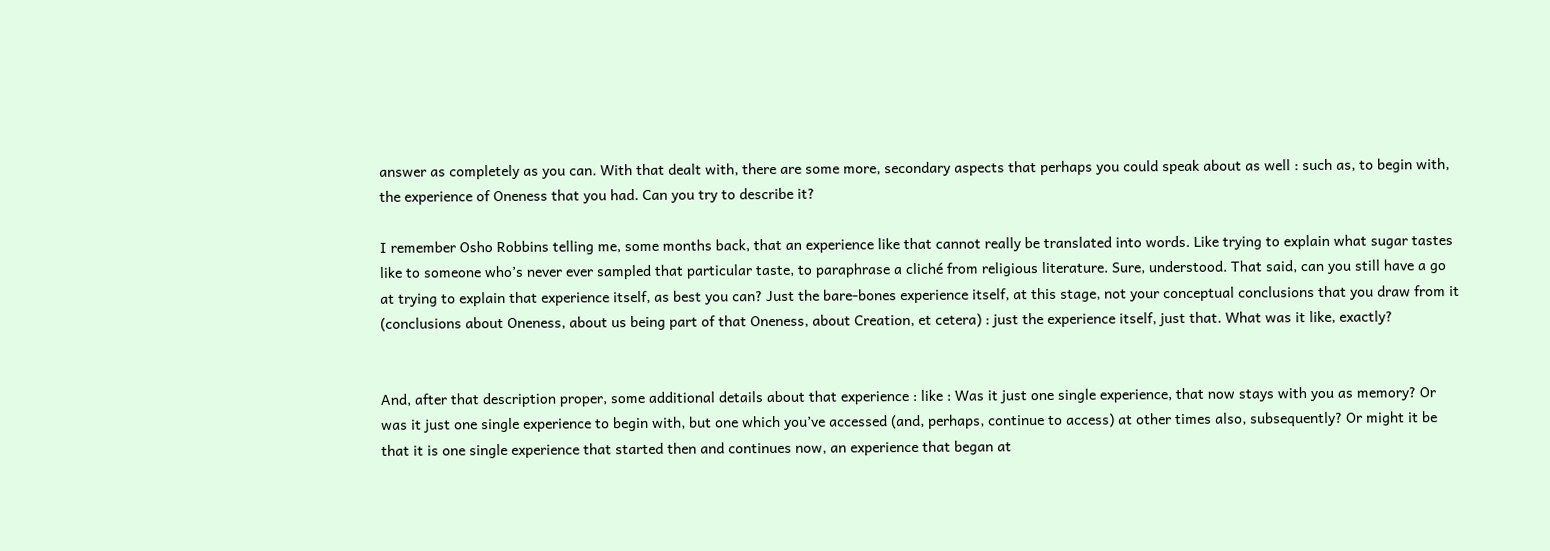answer as completely as you can. With that dealt with, there are some more, secondary aspects that perhaps you could speak about as well : such as, to begin with, the experience of Oneness that you had. Can you try to describe it?

I remember Osho Robbins telling me, some months back, that an experience like that cannot really be translated into words. Like trying to explain what sugar tastes like to someone who’s never ever sampled that particular taste, to paraphrase a cliché from religious literature. Sure, understood. That said, can you still have a go at trying to explain that experience itself, as best you can? Just the bare-bones experience itself, at this stage, not your conceptual conclusions that you draw from it (conclusions about Oneness, about us being part of that Oneness, about Creation, et cetera) : just the experience itself, just that. What was it like, exactly?


And, after that description proper, some additional details about that experience : like : Was it just one single experience, that now stays with you as memory? Or was it just one single experience to begin with, but one which you’ve accessed (and, perhaps, continue to access) at other times also, subsequently? Or might it be that it is one single experience that started then and continues now, an experience that began at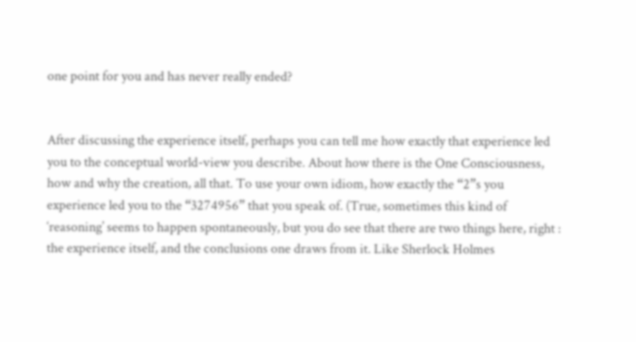one point for you and has never really ended?


After discussing the experience itself, perhaps you can tell me how exactly that experience led you to the conceptual world-view you describe. About how there is the One Consciousness, how and why the creation, all that. To use your own idiom, how exactly the “2”s you experience led you to the “3274956” that you speak of. (True, sometimes this kind of ‘reasoning’ seems to happen spontaneously, but you do see that there are two things here, right : the experience itself, and the conclusions one draws from it. Like Sherlock Holmes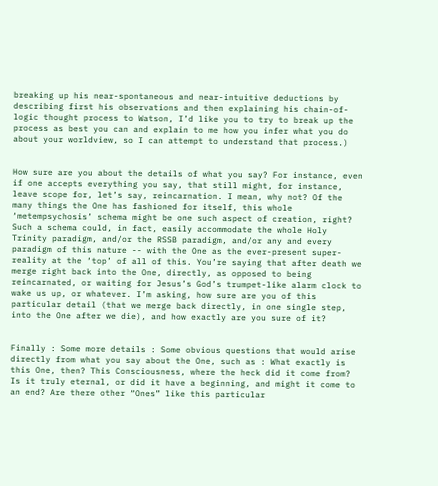breaking up his near-spontaneous and near-intuitive deductions by describing first his observations and then explaining his chain-of-logic thought process to Watson, I’d like you to try to break up the process as best you can and explain to me how you infer what you do about your worldview, so I can attempt to understand that process.)


How sure are you about the details of what you say? For instance, even if one accepts everything you say, that still might, for instance, leave scope for, let’s say, reincarnation. I mean, why not? Of the many things the One has fashioned for itself, this whole ‘metempsychosis’ schema might be one such aspect of creation, right? Such a schema could, in fact, easily accommodate the whole Holy Trinity paradigm, and/or the RSSB paradigm, and/or any and every paradigm of this nature -- with the One as the ever-present super-reality at the ‘top’ of all of this. You’re saying that after death we merge right back into the One, directly, as opposed to being reincarnated, or waiting for Jesus’s God’s trumpet-like alarm clock to wake us up, or whatever. I’m asking, how sure are you of this particular detail (that we merge back directly, in one single step, into the One after we die), and how exactly are you sure of it?


Finally : Some more details : Some obvious questions that would arise directly from what you say about the One, such as : What exactly is this One, then? This Consciousness, where the heck did it come from? Is it truly eternal, or did it have a beginning, and might it come to an end? Are there other “Ones” like this particular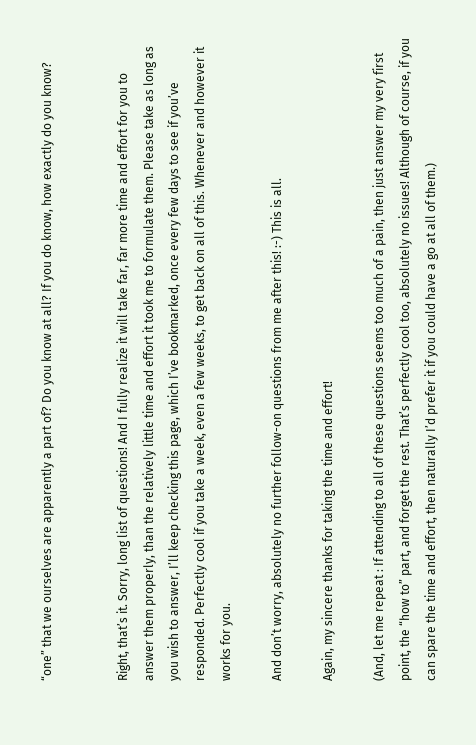“one” that we ourselves are apparently a part of? Do you know at all? If you do know, how exactly do you know?


Right, that’s it. Sorry, long list of questions! And I fully realize it will take far, far more time and effort for you to answer them properly, than the relatively little time and effort it took me to formulate them. Please take as long as you wish to answer, I’ll keep checking this page, which I’ve bookmarked, once every few days to see if you’ve responded. Perfectly cool if you take a week, even a few weeks, to get back on all of this. Whenever and however it works for you.

And don’t worry, absolutely no further follow-on questions from me after this! :-) This is all.

Again, my sincere thanks for taking the time and effort!

(And, let me repeat : If attending to all of these questions seems too much of a pain, then just answer my very first point, the “how to” part, and forget the rest. That’s perfectly cool too, absolutely no issues! Although of course, if you can spare the time and effort, then naturally I’d prefer it if you could have a go at all of them.)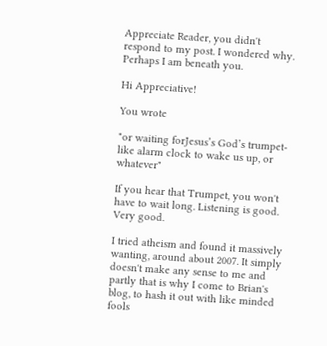Appreciate Reader, you didn't respond to my post. I wondered why. Perhaps I am beneath you.

Hi Appreciative!

You wrote

"or waiting forJesus’s God’s trumpet-like alarm clock to wake us up, or whatever"

If you hear that Trumpet, you won't have to wait long. Listening is good. Very good.

I tried atheism and found it massively wanting, around about 2007. It simply doesn't make any sense to me and partly that is why I come to Brian's blog, to hash it out with like minded fools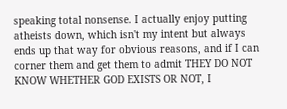speaking total nonsense. I actually enjoy putting atheists down, which isn't my intent but always ends up that way for obvious reasons, and if I can corner them and get them to admit THEY DO NOT KNOW WHETHER GOD EXISTS OR NOT, I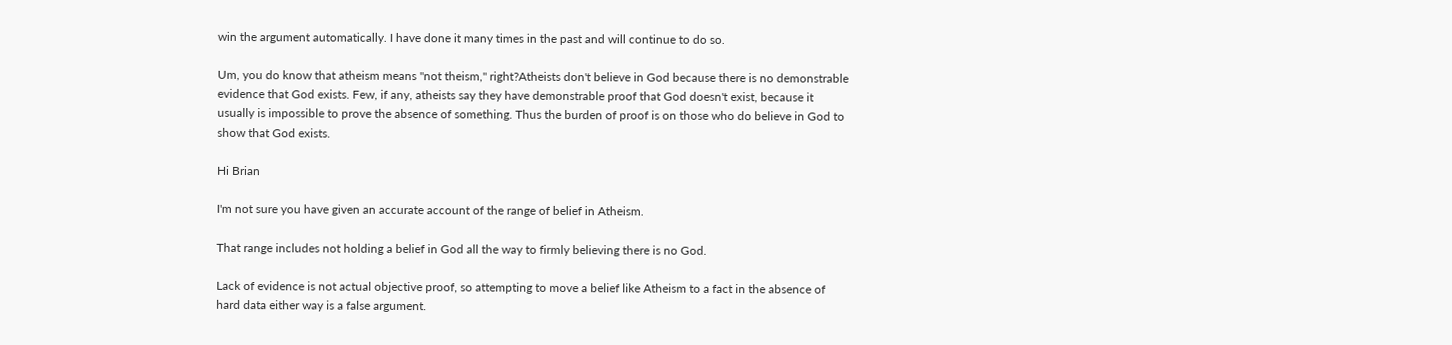win the argument automatically. I have done it many times in the past and will continue to do so.

Um, you do know that atheism means "not theism," right?Atheists don't believe in God because there is no demonstrable evidence that God exists. Few, if any, atheists say they have demonstrable proof that God doesn't exist, because it usually is impossible to prove the absence of something. Thus the burden of proof is on those who do believe in God to show that God exists.

Hi Brian

I'm not sure you have given an accurate account of the range of belief in Atheism.

That range includes not holding a belief in God all the way to firmly believing there is no God.

Lack of evidence is not actual objective proof, so attempting to move a belief like Atheism to a fact in the absence of hard data either way is a false argument.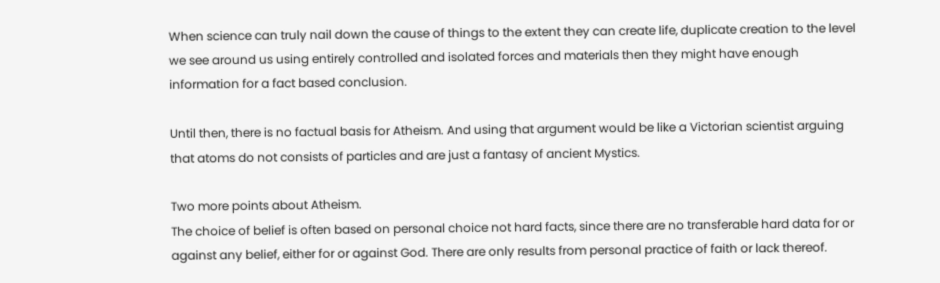When science can truly nail down the cause of things to the extent they can create life, duplicate creation to the level we see around us using entirely controlled and isolated forces and materials then they might have enough information for a fact based conclusion.

Until then, there is no factual basis for Atheism. And using that argument would be like a Victorian scientist arguing that atoms do not consists of particles and are just a fantasy of ancient Mystics.

Two more points about Atheism.
The choice of belief is often based on personal choice not hard facts, since there are no transferable hard data for or against any belief, either for or against God. There are only results from personal practice of faith or lack thereof.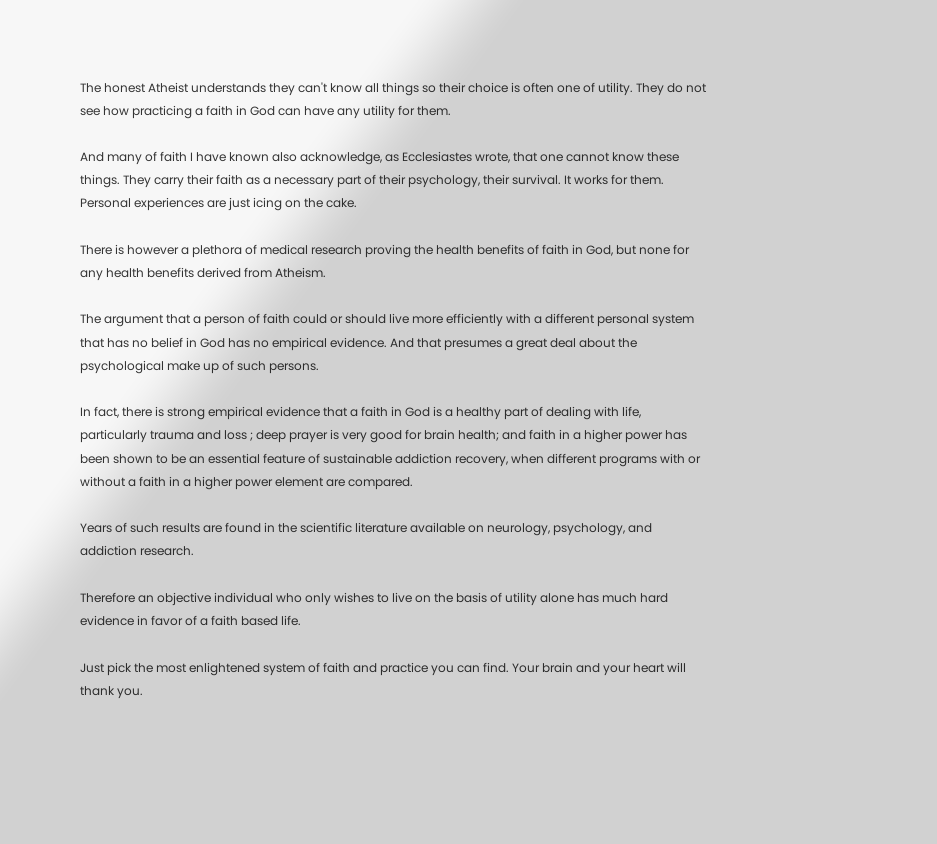The honest Atheist understands they can't know all things so their choice is often one of utility. They do not see how practicing a faith in God can have any utility for them.

And many of faith I have known also acknowledge, as Ecclesiastes wrote, that one cannot know these things. They carry their faith as a necessary part of their psychology, their survival. It works for them. Personal experiences are just icing on the cake.

There is however a plethora of medical research proving the health benefits of faith in God, but none for any health benefits derived from Atheism.

The argument that a person of faith could or should live more efficiently with a different personal system that has no belief in God has no empirical evidence. And that presumes a great deal about the psychological make up of such persons.

In fact, there is strong empirical evidence that a faith in God is a healthy part of dealing with life, particularly trauma and loss ; deep prayer is very good for brain health; and faith in a higher power has been shown to be an essential feature of sustainable addiction recovery, when different programs with or without a faith in a higher power element are compared.

Years of such results are found in the scientific literature available on neurology, psychology, and addiction research.

Therefore an objective individual who only wishes to live on the basis of utility alone has much hard evidence in favor of a faith based life.

Just pick the most enlightened system of faith and practice you can find. Your brain and your heart will thank you.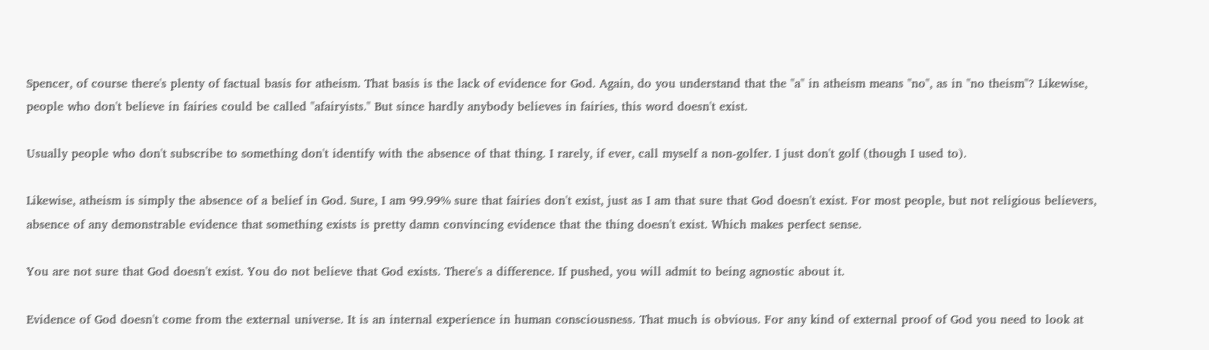Spencer, of course there's plenty of factual basis for atheism. That basis is the lack of evidence for God. Again, do you understand that the "a" in atheism means "no", as in "no theism"? Likewise, people who don't believe in fairies could be called "afairyists." But since hardly anybody believes in fairies, this word doesn't exist.

Usually people who don't subscribe to something don't identify with the absence of that thing. I rarely, if ever, call myself a non-golfer. I just don't golf (though I used to).

Likewise, atheism is simply the absence of a belief in God. Sure, I am 99.99% sure that fairies don't exist, just as I am that sure that God doesn't exist. For most people, but not religious believers, absence of any demonstrable evidence that something exists is pretty damn convincing evidence that the thing doesn't exist. Which makes perfect sense.

You are not sure that God doesn't exist. You do not believe that God exists. There's a difference. If pushed, you will admit to being agnostic about it.

Evidence of God doesn't come from the external universe. It is an internal experience in human consciousness. That much is obvious. For any kind of external proof of God you need to look at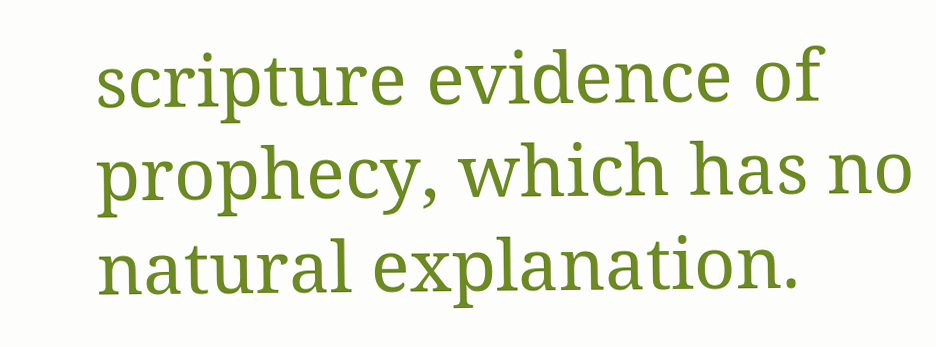scripture evidence of prophecy, which has no natural explanation.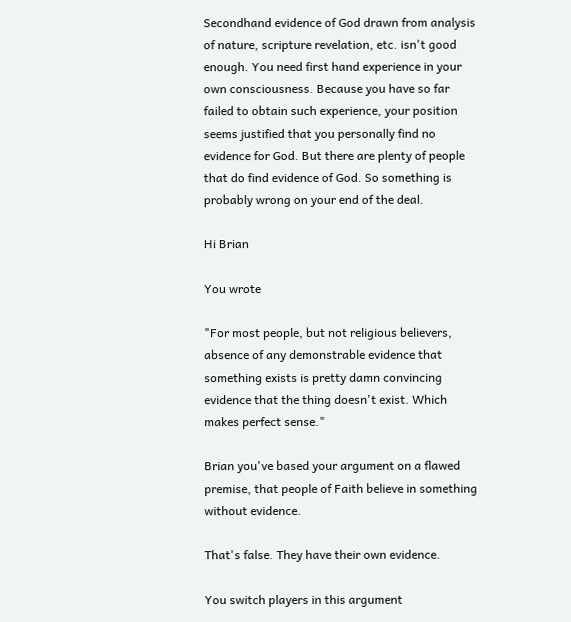Secondhand evidence of God drawn from analysis of nature, scripture revelation, etc. isn't good enough. You need first hand experience in your own consciousness. Because you have so far failed to obtain such experience, your position seems justified that you personally find no evidence for God. But there are plenty of people that do find evidence of God. So something is probably wrong on your end of the deal.

Hi Brian

You wrote

"For most people, but not religious believers, absence of any demonstrable evidence that something exists is pretty damn convincing evidence that the thing doesn't exist. Which makes perfect sense."

Brian you've based your argument on a flawed premise, that people of Faith believe in something without evidence.

That's false. They have their own evidence.

You switch players in this argument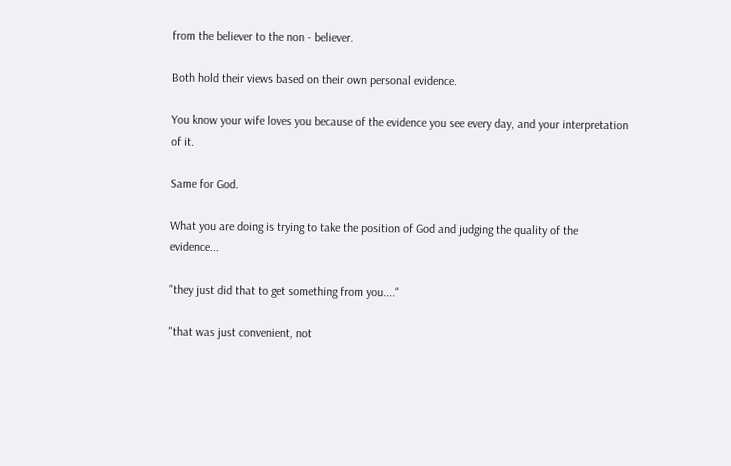from the believer to the non - believer.

Both hold their views based on their own personal evidence.

You know your wife loves you because of the evidence you see every day, and your interpretation of it.

Same for God.

What you are doing is trying to take the position of God and judging the quality of the evidence...

"they just did that to get something from you...."

"that was just convenient, not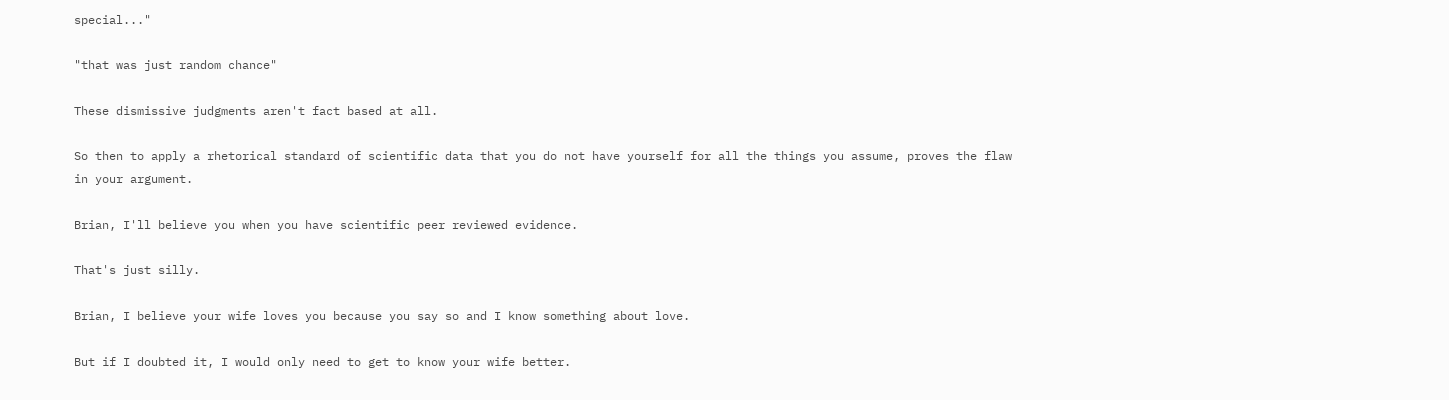special..."

"that was just random chance"

These dismissive judgments aren't fact based at all.

So then to apply a rhetorical standard of scientific data that you do not have yourself for all the things you assume, proves the flaw in your argument.

Brian, I'll believe you when you have scientific peer reviewed evidence.

That's just silly.

Brian, I believe your wife loves you because you say so and I know something about love.

But if I doubted it, I would only need to get to know your wife better.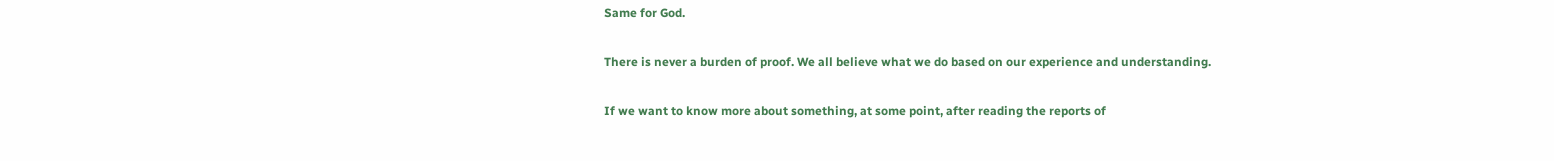Same for God.

There is never a burden of proof. We all believe what we do based on our experience and understanding.

If we want to know more about something, at some point, after reading the reports of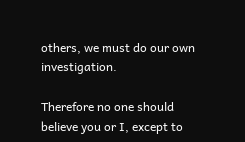others, we must do our own investigation.

Therefore no one should believe you or I, except to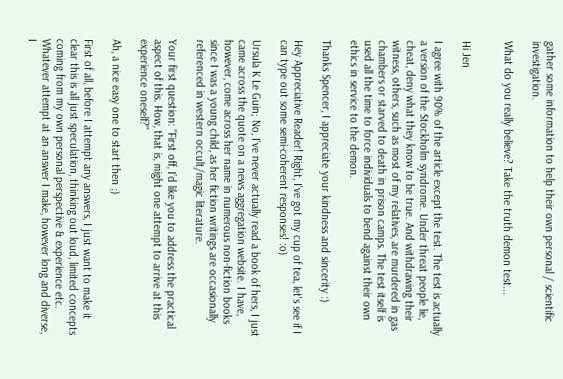gather some information to help their own personal / scientific investigation.

What do you really believe? Take the truth demon test...


Hi Jen

I agree with 90% of the article except the test. The test is actually a version of the Stockholm syndrome. Under threat people lie, cheat, deny what they know to be true. And withdrawing their witness, others, such as most of my relatives, are murdered in gas chambers or starved to death in prison camps. The test itself is used all the time to force individuals to bend against their own ethics in service to the demon.

Thanks Spencer, I appreciate your kindness and sincerity :)

Hey Appreciative Reader! Right, I've got my cup of tea, let's see if I can type out some semi-coherent responses! :o)

Ursula K Le Guin; No, I've never actually read a book of hers, I just came across the quote on a news aggregation website. I have, however, come across her name in numerous non-fiction books since I was a young child, as her fiction writings are occasionally referenced in western occult/magic literature.

Your first question: "First off, I’d like you to address the practical aspect of this. How, that is, might one attempt to arrive at this experience oneself?"

Ah, a nice easy one to start then ;)

First of all, before I attempt any answers, I just want to make it clear this is all just speculation, thinking out loud, limited concepts coming from my own personal perspective & experience etc. Whatever attempt at an answer I make, however long and diverse, I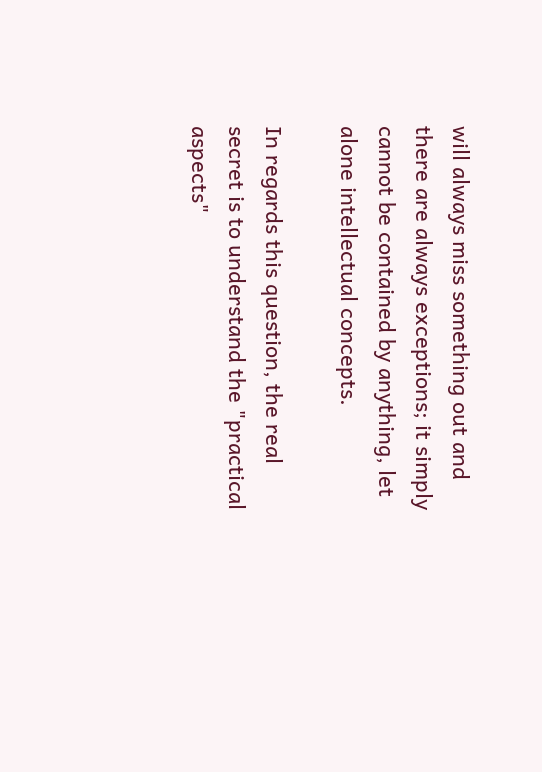will always miss something out and there are always exceptions; it simply cannot be contained by anything, let alone intellectual concepts.

In regards this question, the real secret is to understand the "practical aspects"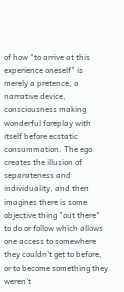of how "to arrive at this experience oneself" is merely a pretence, a narrative device, consciousness making wonderful foreplay with itself before ecstatic consummation. The ego creates the illusion of separateness and individuality, and then imagines there is some objective thing "out there" to do or follow which allows one access to somewhere they couldn't get to before, or to become something they weren't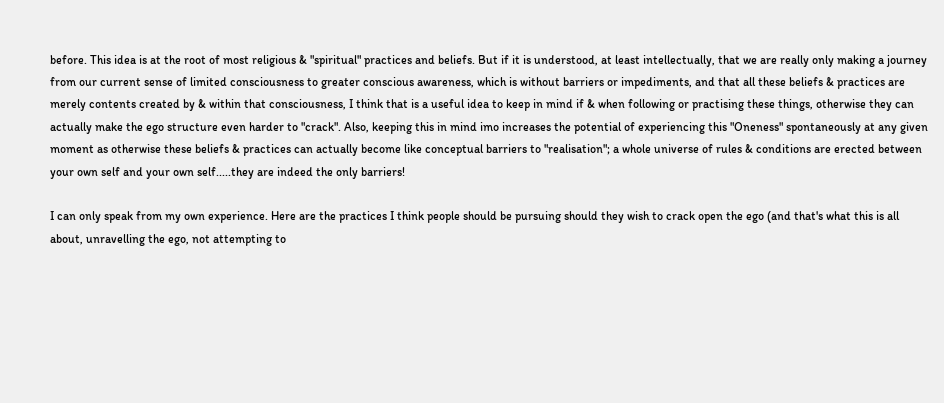before. This idea is at the root of most religious & "spiritual" practices and beliefs. But if it is understood, at least intellectually, that we are really only making a journey from our current sense of limited consciousness to greater conscious awareness, which is without barriers or impediments, and that all these beliefs & practices are merely contents created by & within that consciousness, I think that is a useful idea to keep in mind if & when following or practising these things, otherwise they can actually make the ego structure even harder to "crack". Also, keeping this in mind imo increases the potential of experiencing this "Oneness" spontaneously at any given moment as otherwise these beliefs & practices can actually become like conceptual barriers to "realisation"; a whole universe of rules & conditions are erected between your own self and your own self.....they are indeed the only barriers!

I can only speak from my own experience. Here are the practices I think people should be pursuing should they wish to crack open the ego (and that's what this is all about, unravelling the ego, not attempting to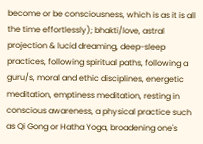become or be consciousness, which is as it is all the time effortlessly); bhakti/love, astral projection & lucid dreaming, deep-sleep practices, following spiritual paths, following a guru/s, moral and ethic disciplines, energetic meditation, emptiness meditation, resting in conscious awareness, a physical practice such as Qi Gong or Hatha Yoga, broadening one's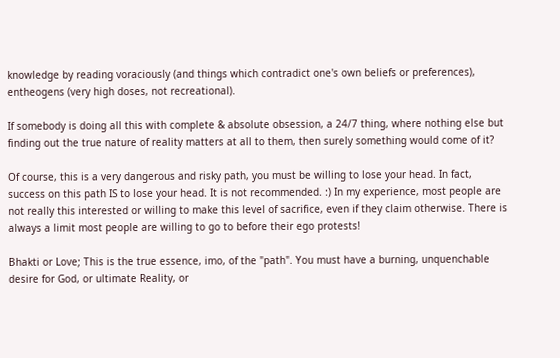knowledge by reading voraciously (and things which contradict one's own beliefs or preferences), entheogens (very high doses, not recreational).

If somebody is doing all this with complete & absolute obsession, a 24/7 thing, where nothing else but finding out the true nature of reality matters at all to them, then surely something would come of it?

Of course, this is a very dangerous and risky path, you must be willing to lose your head. In fact, success on this path IS to lose your head. It is not recommended. :) In my experience, most people are not really this interested or willing to make this level of sacrifice, even if they claim otherwise. There is always a limit most people are willing to go to before their ego protests!

Bhakti or Love; This is the true essence, imo, of the "path". You must have a burning, unquenchable desire for God, or ultimate Reality, or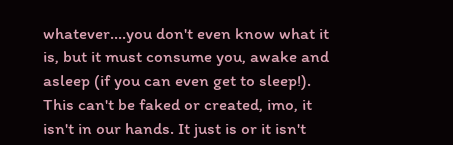whatever....you don't even know what it is, but it must consume you, awake and asleep (if you can even get to sleep!). This can't be faked or created, imo, it isn't in our hands. It just is or it isn't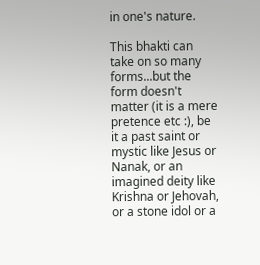in one's nature.

This bhakti can take on so many forms...but the form doesn't matter (it is a mere pretence etc :), be it a past saint or mystic like Jesus or Nanak, or an imagined deity like Krishna or Jehovah, or a stone idol or a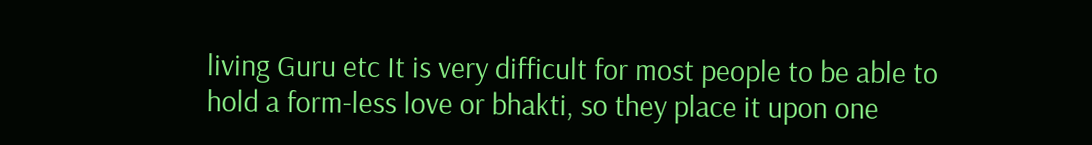living Guru etc It is very difficult for most people to be able to hold a form-less love or bhakti, so they place it upon one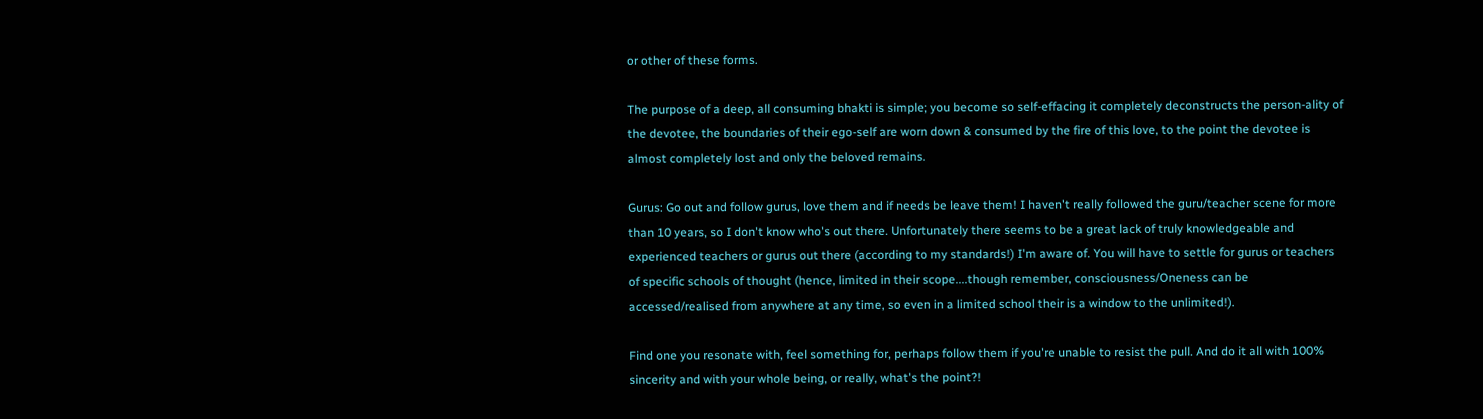or other of these forms.

The purpose of a deep, all consuming bhakti is simple; you become so self-effacing it completely deconstructs the person-ality of the devotee, the boundaries of their ego-self are worn down & consumed by the fire of this love, to the point the devotee is almost completely lost and only the beloved remains.

Gurus: Go out and follow gurus, love them and if needs be leave them! I haven't really followed the guru/teacher scene for more than 10 years, so I don't know who's out there. Unfortunately there seems to be a great lack of truly knowledgeable and experienced teachers or gurus out there (according to my standards!) I'm aware of. You will have to settle for gurus or teachers of specific schools of thought (hence, limited in their scope....though remember, consciousness/Oneness can be accessed/realised from anywhere at any time, so even in a limited school their is a window to the unlimited!).

Find one you resonate with, feel something for, perhaps follow them if you're unable to resist the pull. And do it all with 100% sincerity and with your whole being, or really, what's the point?!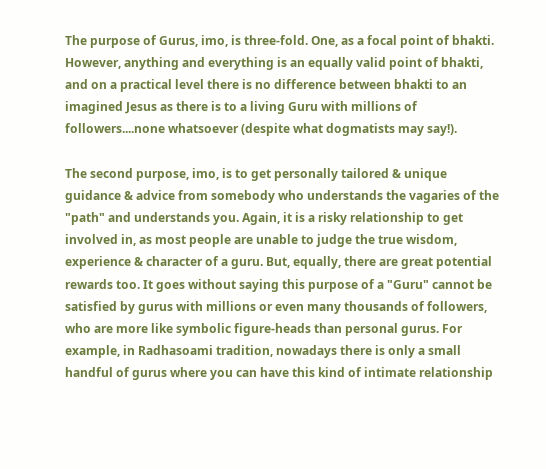The purpose of Gurus, imo, is three-fold. One, as a focal point of bhakti. However, anything and everything is an equally valid point of bhakti, and on a practical level there is no difference between bhakti to an imagined Jesus as there is to a living Guru with millions of followers....none whatsoever (despite what dogmatists may say!).

The second purpose, imo, is to get personally tailored & unique guidance & advice from somebody who understands the vagaries of the "path" and understands you. Again, it is a risky relationship to get involved in, as most people are unable to judge the true wisdom, experience & character of a guru. But, equally, there are great potential rewards too. It goes without saying this purpose of a "Guru" cannot be satisfied by gurus with millions or even many thousands of followers, who are more like symbolic figure-heads than personal gurus. For example, in Radhasoami tradition, nowadays there is only a small handful of gurus where you can have this kind of intimate relationship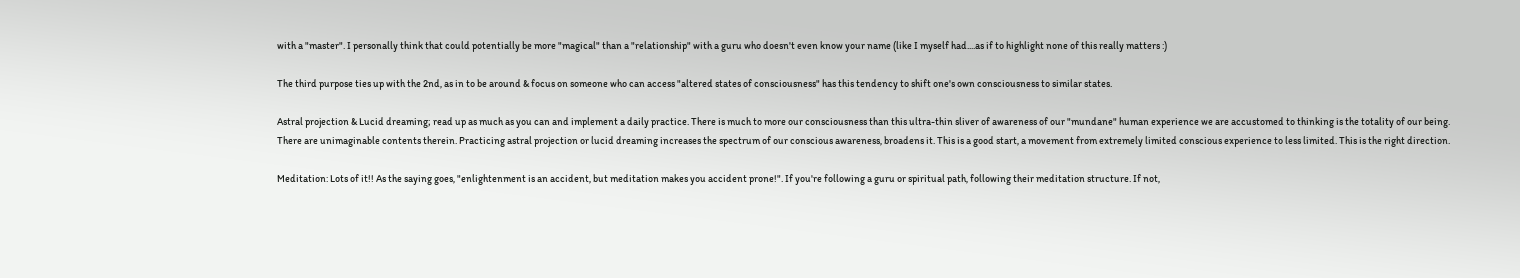with a "master". I personally think that could potentially be more "magical" than a "relationship" with a guru who doesn't even know your name (like I myself had....as if to highlight none of this really matters :)

The third purpose ties up with the 2nd, as in to be around & focus on someone who can access "altered states of consciousness" has this tendency to shift one's own consciousness to similar states.

Astral projection & Lucid dreaming; read up as much as you can and implement a daily practice. There is much to more our consciousness than this ultra-thin sliver of awareness of our "mundane" human experience we are accustomed to thinking is the totality of our being. There are unimaginable contents therein. Practicing astral projection or lucid dreaming increases the spectrum of our conscious awareness, broadens it. This is a good start, a movement from extremely limited conscious experience to less limited. This is the right direction.

Meditation: Lots of it!! As the saying goes, "enlightenment is an accident, but meditation makes you accident prone!". If you're following a guru or spiritual path, following their meditation structure. If not,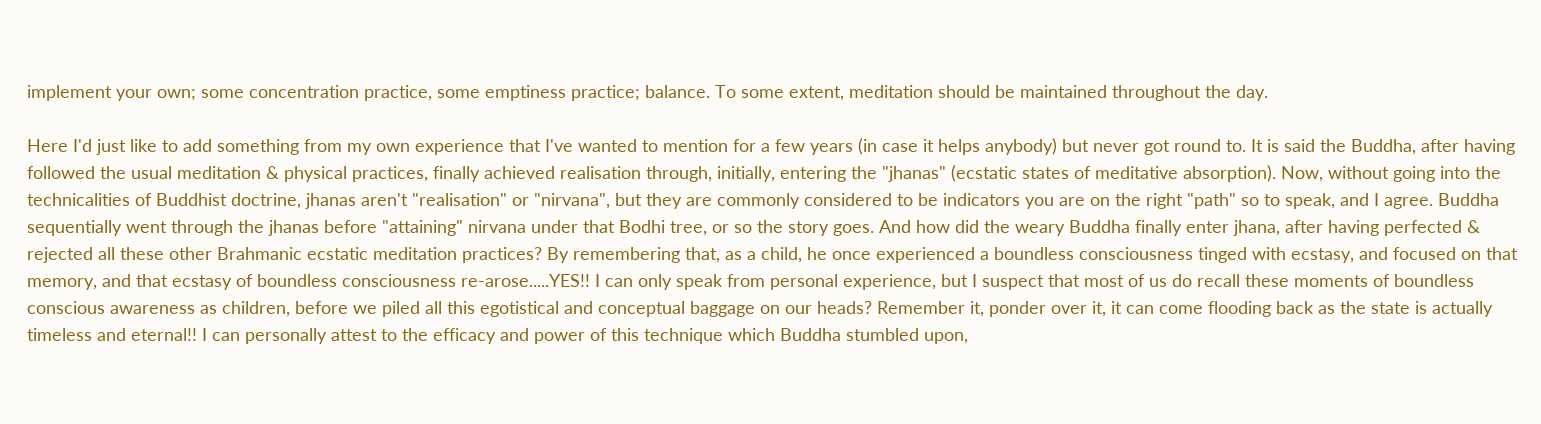implement your own; some concentration practice, some emptiness practice; balance. To some extent, meditation should be maintained throughout the day.

Here I'd just like to add something from my own experience that I've wanted to mention for a few years (in case it helps anybody) but never got round to. It is said the Buddha, after having followed the usual meditation & physical practices, finally achieved realisation through, initially, entering the "jhanas" (ecstatic states of meditative absorption). Now, without going into the technicalities of Buddhist doctrine, jhanas aren't "realisation" or "nirvana", but they are commonly considered to be indicators you are on the right "path" so to speak, and I agree. Buddha sequentially went through the jhanas before "attaining" nirvana under that Bodhi tree, or so the story goes. And how did the weary Buddha finally enter jhana, after having perfected & rejected all these other Brahmanic ecstatic meditation practices? By remembering that, as a child, he once experienced a boundless consciousness tinged with ecstasy, and focused on that memory, and that ecstasy of boundless consciousness re-arose.....YES!! I can only speak from personal experience, but I suspect that most of us do recall these moments of boundless conscious awareness as children, before we piled all this egotistical and conceptual baggage on our heads? Remember it, ponder over it, it can come flooding back as the state is actually timeless and eternal!! I can personally attest to the efficacy and power of this technique which Buddha stumbled upon,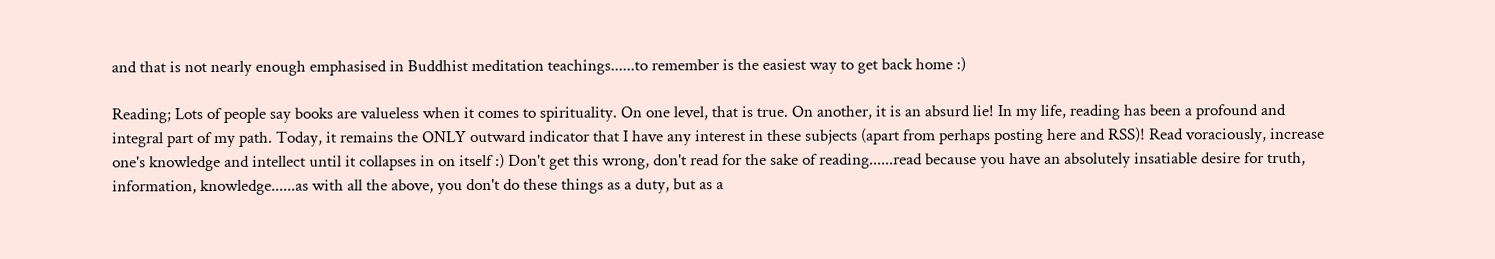and that is not nearly enough emphasised in Buddhist meditation teachings......to remember is the easiest way to get back home :)

Reading; Lots of people say books are valueless when it comes to spirituality. On one level, that is true. On another, it is an absurd lie! In my life, reading has been a profound and integral part of my path. Today, it remains the ONLY outward indicator that I have any interest in these subjects (apart from perhaps posting here and RSS)! Read voraciously, increase one's knowledge and intellect until it collapses in on itself :) Don't get this wrong, don't read for the sake of reading......read because you have an absolutely insatiable desire for truth, information, knowledge......as with all the above, you don't do these things as a duty, but as a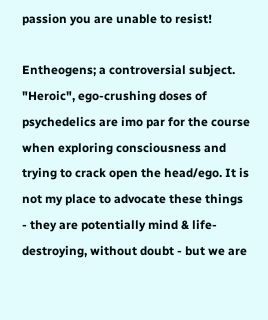passion you are unable to resist!

Entheogens; a controversial subject. "Heroic", ego-crushing doses of psychedelics are imo par for the course when exploring consciousness and trying to crack open the head/ego. It is not my place to advocate these things - they are potentially mind & life-destroying, without doubt - but we are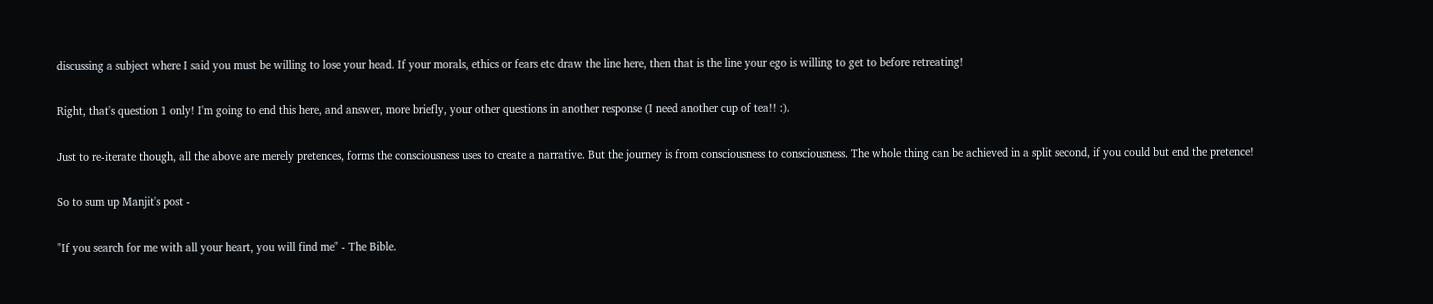discussing a subject where I said you must be willing to lose your head. If your morals, ethics or fears etc draw the line here, then that is the line your ego is willing to get to before retreating!

Right, that's question 1 only! I'm going to end this here, and answer, more briefly, your other questions in another response (I need another cup of tea!! :).

Just to re-iterate though, all the above are merely pretences, forms the consciousness uses to create a narrative. But the journey is from consciousness to consciousness. The whole thing can be achieved in a split second, if you could but end the pretence!

So to sum up Manjit's post -

"If you search for me with all your heart, you will find me" - The Bible.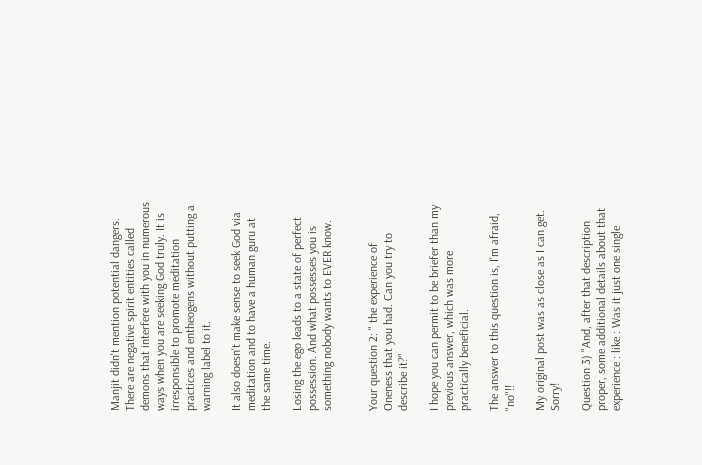Manjit didn't mention potential dangers. There are negative spirit entities called demons that interfere with you in numerous ways when you are seeking God truly. It is irresponsible to promote meditation practices and entheogens without putting a warning label to it.

It also doesn't make sense to seek God via meditation and to have a human guru at the same time.

Losing the ego leads to a state of perfect possession. And what possesses you is something nobody wants to EVER know.


Your question 2: " the experience of Oneness that you had. Can you try to describe it?"

I hope you can permit to be briefer than my previous answer, which was more practically beneficial.

The answer to this question is, I'm afraid, "no"!!

My original post was as close as I can get. Sorry!

Question 3) "And, after that description proper, some additional details about that experience : like : Was it just one single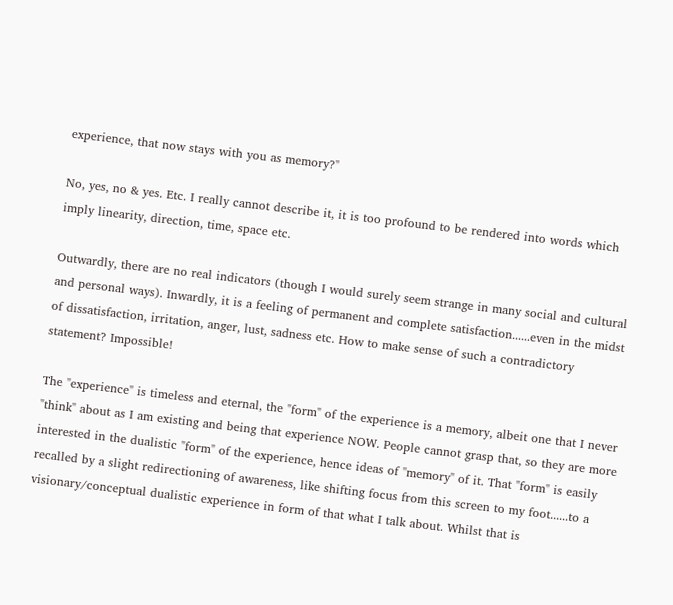experience, that now stays with you as memory?"

No, yes, no & yes. Etc. I really cannot describe it, it is too profound to be rendered into words which imply linearity, direction, time, space etc.

Outwardly, there are no real indicators (though I would surely seem strange in many social and cultural and personal ways). Inwardly, it is a feeling of permanent and complete satisfaction......even in the midst of dissatisfaction, irritation, anger, lust, sadness etc. How to make sense of such a contradictory statement? Impossible!

The "experience" is timeless and eternal, the "form" of the experience is a memory, albeit one that I never "think" about as I am existing and being that experience NOW. People cannot grasp that, so they are more interested in the dualistic "form" of the experience, hence ideas of "memory" of it. That "form" is easily recalled by a slight redirectioning of awareness, like shifting focus from this screen to my foot......to a visionary/conceptual dualistic experience in form of that what I talk about. Whilst that is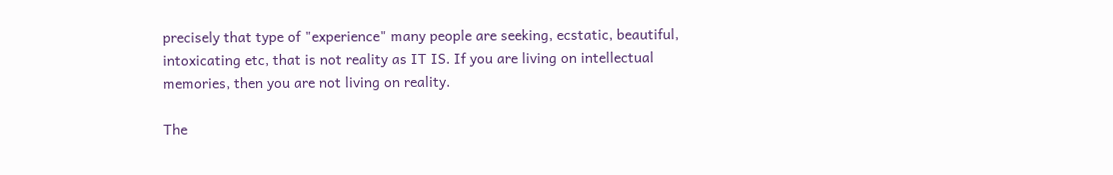precisely that type of "experience" many people are seeking, ecstatic, beautiful, intoxicating etc, that is not reality as IT IS. If you are living on intellectual memories, then you are not living on reality.

The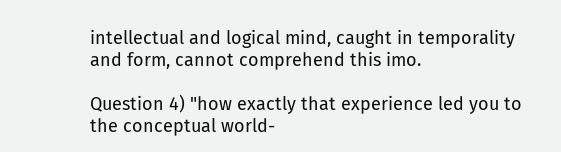intellectual and logical mind, caught in temporality and form, cannot comprehend this imo.

Question 4) "how exactly that experience led you to the conceptual world-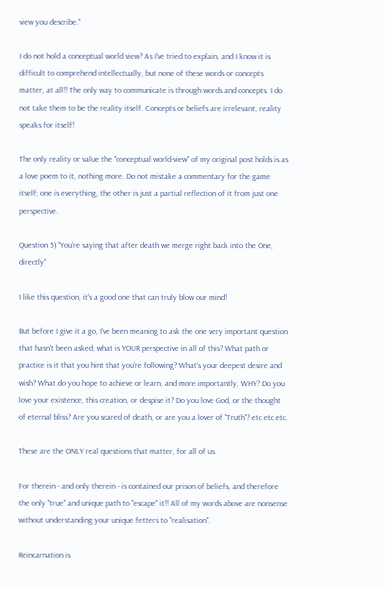view you describe."

I do not hold a conceptual world view? As I've tried to explain, and I know it is difficult to comprehend intellectually, but none of these words or concepts matter, at all!! The only way to communicate is through words and concepts. I do not take them to be the reality itself. Concepts or beliefs are irrelevant, reality speaks for itself!

The only reality or value the "conceptual world-view" of my original post holds is as a love poem to it, nothing more. Do not mistake a commentary for the game itself; one is everything, the other is just a partial reflection of it from just one perspective.

Question 5) "You’re saying that after death we merge right back into the One, directly"

I like this question, it's a good one that can truly blow our mind!

But before I give it a go, I've been meaning to ask the one very important question that hasn't been asked; what is YOUR perspective in all of this? What path or practice is it that you hint that you're following? What's your deepest desire and wish? What do you hope to achieve or learn, and more importantly, WHY? Do you love your existence, this creation, or despise it? Do you love God, or the thought of eternal bliss? Are you scared of death, or are you a lover of "Truth"? etc etc etc.

These are the ONLY real questions that matter, for all of us.

For therein - and only therein - is contained our prison of beliefs, and therefore the only "true" and unique path to "escape" it!! All of my words above are nonsense without understanding your unique fetters to "realisation".

Reincarnation is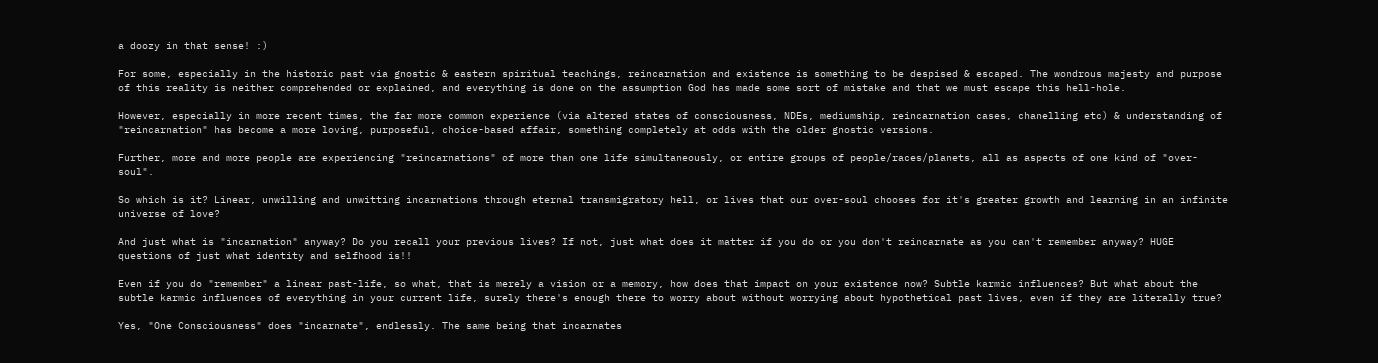a doozy in that sense! :)

For some, especially in the historic past via gnostic & eastern spiritual teachings, reincarnation and existence is something to be despised & escaped. The wondrous majesty and purpose of this reality is neither comprehended or explained, and everything is done on the assumption God has made some sort of mistake and that we must escape this hell-hole.

However, especially in more recent times, the far more common experience (via altered states of consciousness, NDEs, mediumship, reincarnation cases, chanelling etc) & understanding of "reincarnation" has become a more loving, purposeful, choice-based affair, something completely at odds with the older gnostic versions.

Further, more and more people are experiencing "reincarnations" of more than one life simultaneously, or entire groups of people/races/planets, all as aspects of one kind of "over-soul".

So which is it? Linear, unwilling and unwitting incarnations through eternal transmigratory hell, or lives that our over-soul chooses for it's greater growth and learning in an infinite universe of love?

And just what is "incarnation" anyway? Do you recall your previous lives? If not, just what does it matter if you do or you don't reincarnate as you can't remember anyway? HUGE questions of just what identity and selfhood is!!

Even if you do "remember" a linear past-life, so what, that is merely a vision or a memory, how does that impact on your existence now? Subtle karmic influences? But what about the subtle karmic influences of everything in your current life, surely there's enough there to worry about without worrying about hypothetical past lives, even if they are literally true?

Yes, "One Consciousness" does "incarnate", endlessly. The same being that incarnates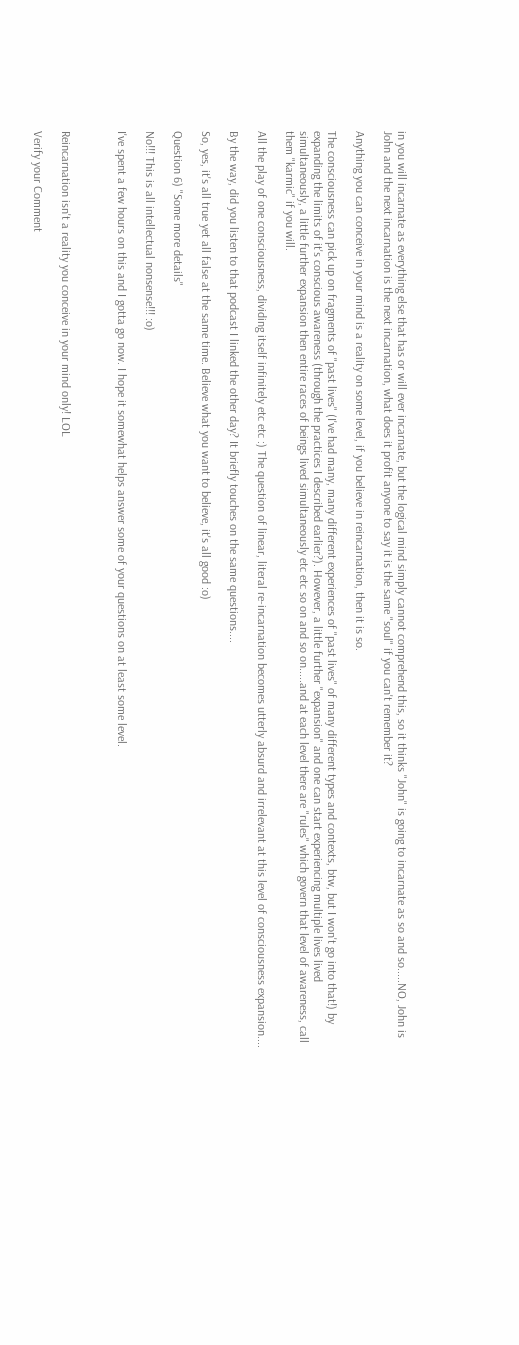in you will incarnate as everything else that has or will ever incarnate, but the logical mind simply cannot comprehend this, so it thinks "John" is going to incarnate as so and so.....NO, John is John and the next incarnation is the next incarnation, what does it profit anyone to say it is the same "soul" if you can't remember it?

Anything you can conceive in your mind is a reality on some level, if you believe in reincarnation, then it is so.

The consciousness can pick up on fragments of "past lives" (I've had many, many different experiences of "past lives" of many different types and contexts, btw, but I won't go into that!) by expanding the limits of it's conscious awareness (through the practices I described earlier?). However, a little further "expansion" and one can start experiencing multiple lives lived simultaneously, a little further expansion then entire races of beings lived simultaneously etc etc so on and so on.....and at each level there are "rules" which govern that level of awareness, call them "karmic" if you will.

All the play of one consciousness, dividing itself infinitely etc etc :) The question of linear, literal re-incarnation becomes utterly absurd and irrelevant at this level of consciousness expansion....

By the way, did you listen to that podcast I linked the other day? It briefly touches on the same questions....

So, yes, it's all true yet all false at the same time. Believe what you want to believe, it's all good :o)

Question 6) "Some more details"

No!!! This is all intellectual nonsense!!! :o)

I've spent a few hours on this and I gotta go now. I hope it somewhat helps answer some of your questions on at least some level.



Reincarnation isn't a reality you conceive in your mind only! LOL

Verify your Comment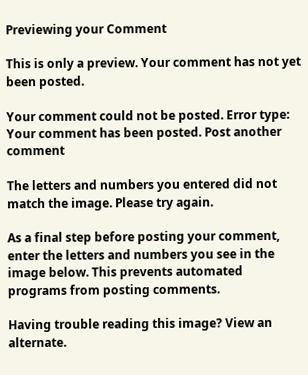Previewing your Comment

This is only a preview. Your comment has not yet been posted.

Your comment could not be posted. Error type:
Your comment has been posted. Post another comment

The letters and numbers you entered did not match the image. Please try again.

As a final step before posting your comment, enter the letters and numbers you see in the image below. This prevents automated programs from posting comments.

Having trouble reading this image? View an alternate.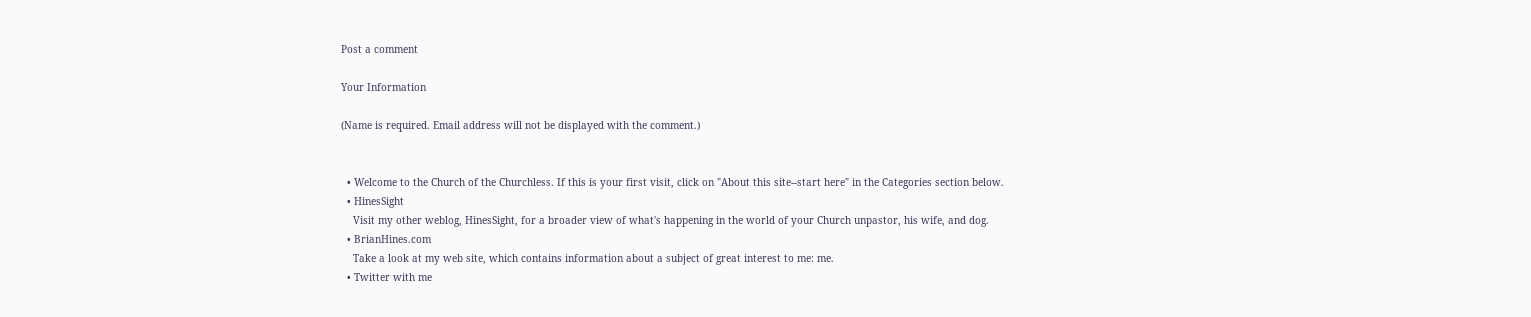Post a comment

Your Information

(Name is required. Email address will not be displayed with the comment.)


  • Welcome to the Church of the Churchless. If this is your first visit, click on "About this site--start here" in the Categories section below.
  • HinesSight
    Visit my other weblog, HinesSight, for a broader view of what's happening in the world of your Church unpastor, his wife, and dog.
  • BrianHines.com
    Take a look at my web site, which contains information about a subject of great interest to me: me.
  • Twitter with me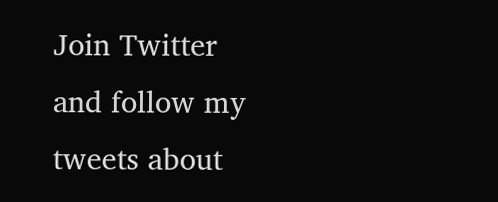Join Twitter and follow my tweets about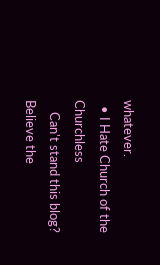whatever.
  • I Hate Church of the Churchless
    Can't stand this blog? Believe the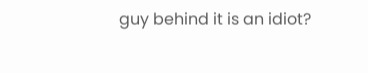guy behind it is an idiot?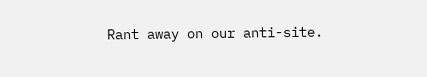Rant away on our anti-site.